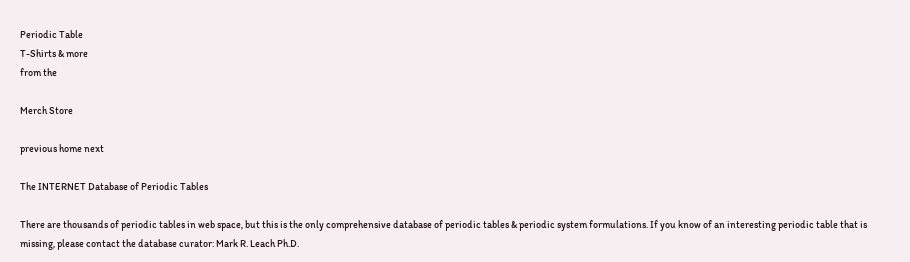Periodic Table
T-Shirts & more
from the

Merch Store

previous home next

The INTERNET Database of Periodic Tables

There are thousands of periodic tables in web space, but this is the only comprehensive database of periodic tables & periodic system formulations. If you know of an interesting periodic table that is missing, please contact the database curator: Mark R. Leach Ph.D.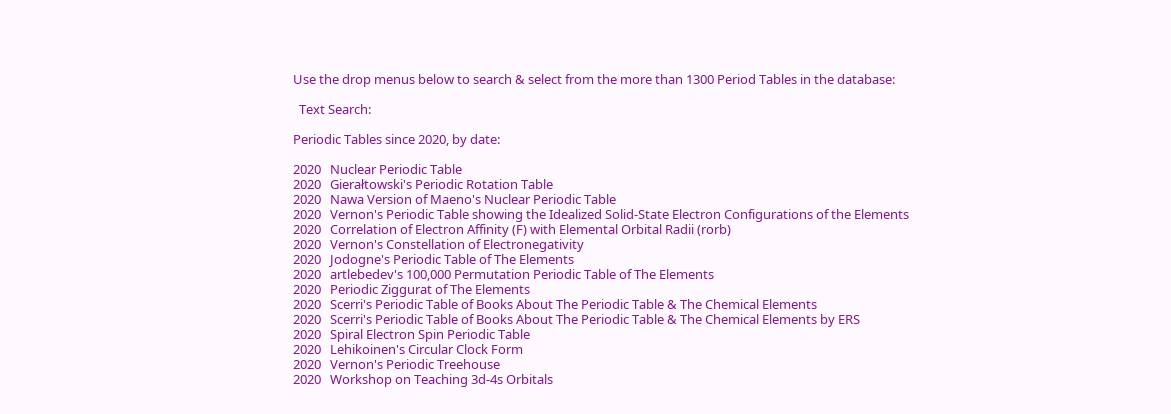Use the drop menus below to search & select from the more than 1300 Period Tables in the database:

  Text Search:

Periodic Tables since 2020, by date:

2020   Nuclear Periodic Table
2020   Gierałtowski's Periodic Rotation Table
2020   Nawa Version of Maeno's Nuclear Periodic Table
2020   Vernon's Periodic Table showing the Idealized Solid-State Electron Configurations of the Elements
2020   Correlation of Electron Affinity (F) with Elemental Orbital Radii (rorb)
2020   Vernon's Constellation of Electronegativity
2020   Jodogne's Periodic Table of The Elements
2020   artlebedev's 100,000 Permutation Periodic Table of The Elements
2020   Periodic Ziggurat of The Elements
2020   Scerri's Periodic Table of Books About The Periodic Table & The Chemical Elements
2020   Scerri's Periodic Table of Books About The Periodic Table & The Chemical Elements by ERS
2020   Spiral Electron Spin Periodic Table
2020   Lehikoinen's Circular Clock Form
2020   Vernon's Periodic Treehouse
2020   Workshop on Teaching 3d-4s Orbitals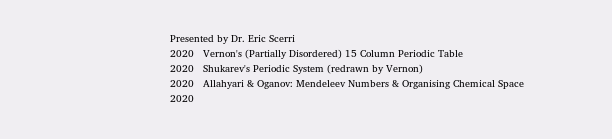Presented by Dr. Eric Scerri
2020   Vernon's (Partially Disordered) 15 Column Periodic Table
2020   Shukarev's Periodic System (redrawn by Vernon)
2020   Allahyari & Oganov: Mendeleev Numbers & Organising Chemical Space
2020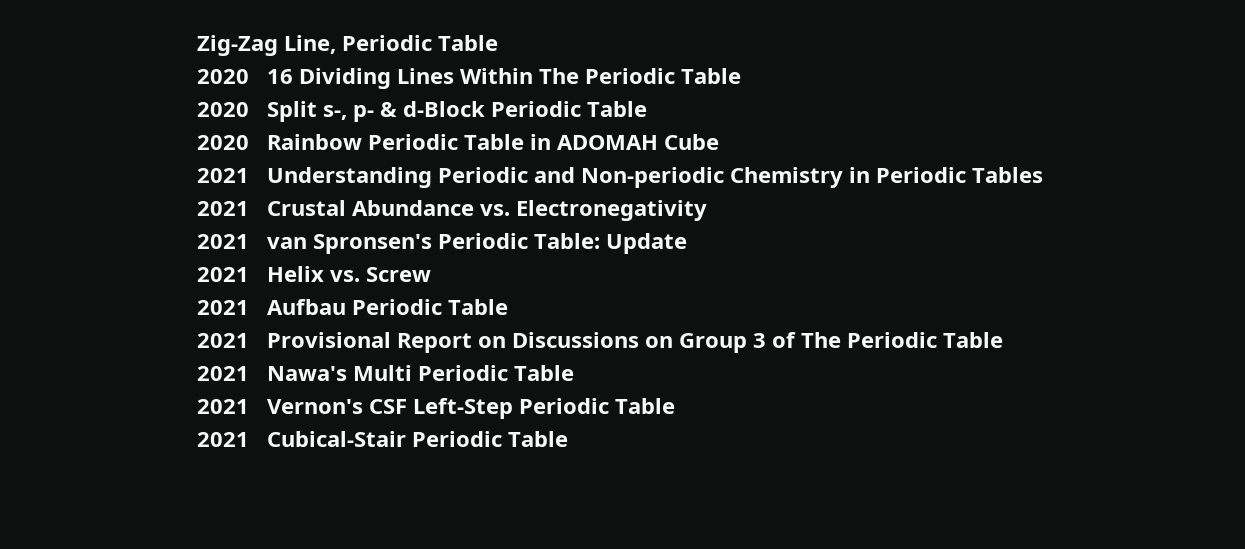Zig-Zag Line, Periodic Table
2020   16 Dividing Lines Within The Periodic Table
2020   Split s-, p- & d-Block Periodic Table
2020   Rainbow Periodic Table in ADOMAH Cube
2021   Understanding Periodic and Non-periodic Chemistry in Periodic Tables
2021   Crustal Abundance vs. Electronegativity
2021   van Spronsen's Periodic Table: Update
2021   Helix vs. Screw
2021   Aufbau Periodic Table
2021   Provisional Report on Discussions on Group 3 of The Periodic Table
2021   Nawa's Multi Periodic Table
2021   Vernon's CSF Left-Step Periodic Table
2021   Cubical-Stair Periodic Table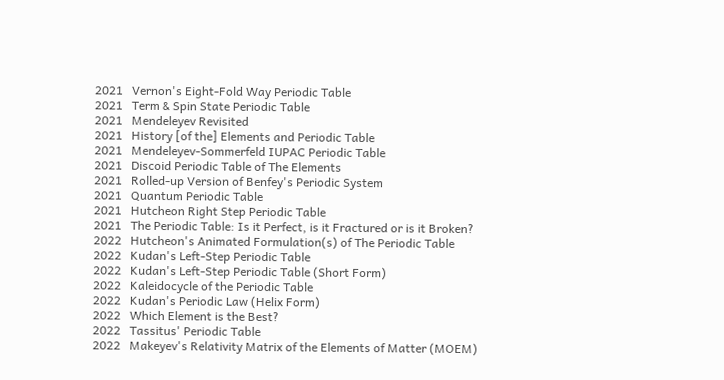2021   Vernon's Eight-Fold Way Periodic Table
2021   Term & Spin State Periodic Table
2021   Mendeleyev Revisited
2021   History [of the] Elements and Periodic Table
2021   Mendeleyev-Sommerfeld IUPAC Periodic Table
2021   Discoid Periodic Table of The Elements
2021   Rolled-up Version of Benfey's Periodic System
2021   Quantum Periodic Table
2021   Hutcheon Right Step Periodic Table
2021   The Periodic Table: Is it Perfect, is it Fractured or is it Broken?
2022   Hutcheon's Animated Formulation(s) of The Periodic Table
2022   Kudan's Left-Step Periodic Table
2022   Kudan's Left-Step Periodic Table (Short Form)
2022   Kaleidocycle of the Periodic Table
2022   Kudan's Periodic Law (Helix Form)
2022   Which Element is the Best?
2022   Tassitus' Periodic Table
2022   Makeyev's Relativity Matrix of the Elements of Matter (MOEM)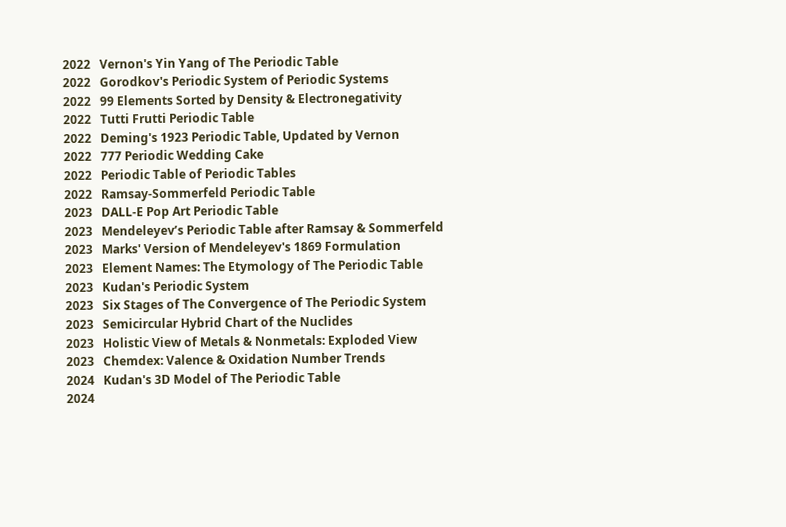2022   Vernon's Yin Yang of The Periodic Table
2022   Gorodkov's Periodic System of Periodic Systems
2022   99 Elements Sorted by Density & Electronegativity
2022   Tutti Frutti Periodic Table
2022   Deming's 1923 Periodic Table, Updated by Vernon
2022   777 Periodic Wedding Cake
2022   Periodic Table of Periodic Tables
2022   Ramsay-Sommerfeld Periodic Table
2023   DALL-E Pop Art Periodic Table
2023   Mendeleyev’s Periodic Table after Ramsay & Sommerfeld
2023   Marks' Version of Mendeleyev's 1869 Formulation
2023   Element Names: The Etymology of The Periodic Table
2023   Kudan's Periodic System
2023   Six Stages of The Convergence of The Periodic System
2023   Semicircular Hybrid Chart of the Nuclides
2023   Holistic View of Metals & Nonmetals: Exploded View
2023   Chemdex: Valence & Oxidation Number Trends
2024   Kudan's 3D Model of The Periodic Table
2024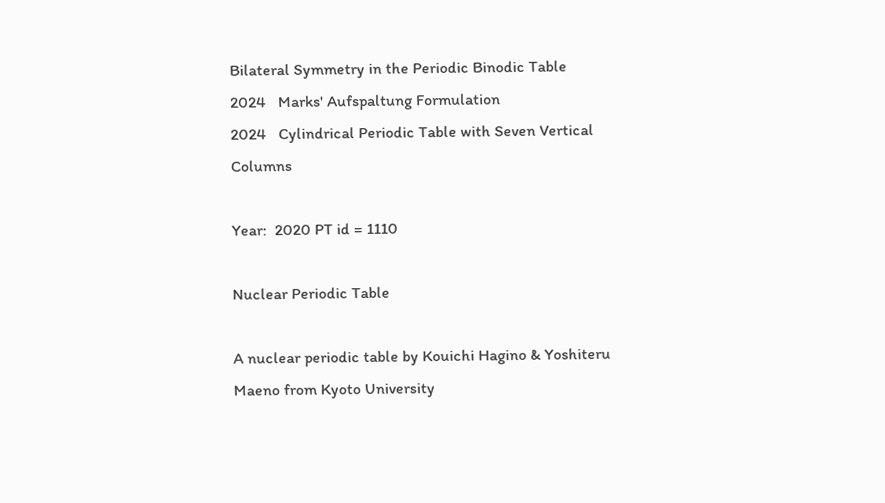Bilateral Symmetry in the Periodic Binodic Table
2024   Marks' Aufspaltung Formulation
2024   Cylindrical Periodic Table with Seven Vertical Columns

Year:  2020 PT id = 1110

Nuclear Periodic Table

A nuclear periodic table by Kouichi Hagino & Yoshiteru Maeno from Kyoto University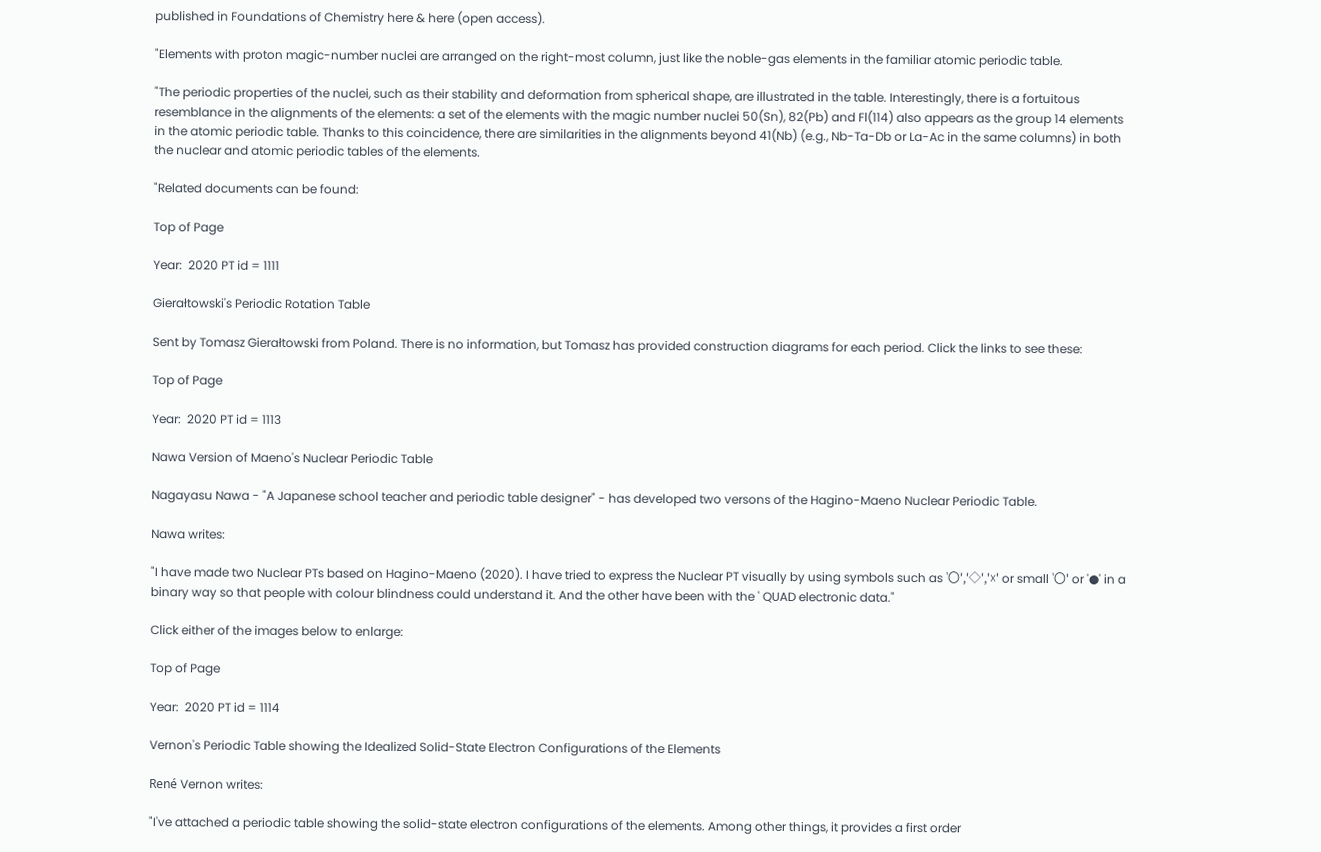published in Foundations of Chemistry here & here (open access).

"Elements with proton magic-number nuclei are arranged on the right-most column, just like the noble-gas elements in the familiar atomic periodic table.

"The periodic properties of the nuclei, such as their stability and deformation from spherical shape, are illustrated in the table. Interestingly, there is a fortuitous resemblance in the alignments of the elements: a set of the elements with the magic number nuclei 50(Sn), 82(Pb) and Fl(114) also appears as the group 14 elements in the atomic periodic table. Thanks to this coincidence, there are similarities in the alignments beyond 41(Nb) (e.g., Nb-Ta-Db or La-Ac in the same columns) in both the nuclear and atomic periodic tables of the elements.

"Related documents can be found:

Top of Page

Year:  2020 PT id = 1111

Gierałtowski's Periodic Rotation Table

Sent by Tomasz Gierałtowski from Poland. There is no information, but Tomasz has provided construction diagrams for each period. Click the links to see these:

Top of Page

Year:  2020 PT id = 1113

Nawa Version of Maeno's Nuclear Periodic Table

Nagayasu Nawa - "A Japanese school teacher and periodic table designer" - has developed two versons of the Hagino-Maeno Nuclear Periodic Table.

Nawa writes:

"I have made two Nuclear PTs based on Hagino-Maeno (2020). I have tried to express the Nuclear PT visually by using symbols such as '〇','◇','☓' or small '〇' or '●' in a binary way so that people with colour blindness could understand it. And the other have been with the ' QUAD electronic data."

Click either of the images below to enlarge:

Top of Page

Year:  2020 PT id = 1114

Vernon's Periodic Table showing the Idealized Solid-State Electron Configurations of the Elements

René Vernon writes:

"I've attached a periodic table showing the solid-state electron configurations of the elements. Among other things, it provides a first order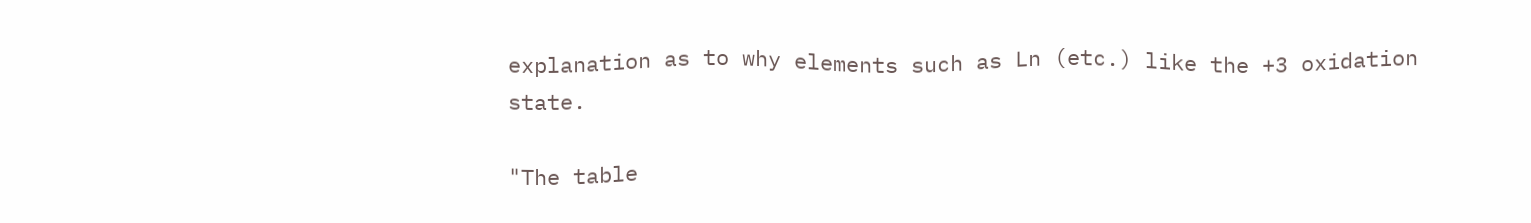explanation as to why elements such as Ln (etc.) like the +3 oxidation state.

"The table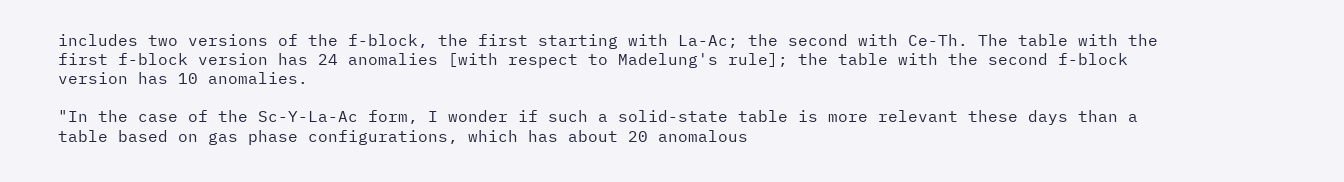includes two versions of the f-block, the first starting with La-Ac; the second with Ce-Th. The table with the first f-block version has 24 anomalies [with respect to Madelung's rule]; the table with the second f-block version has 10 anomalies.

"In the case of the Sc-Y-La-Ac form, I wonder if such a solid-state table is more relevant these days than a table based on gas phase configurations, which has about 20 anomalous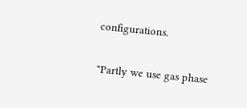configurations.

"Partly we use gas phase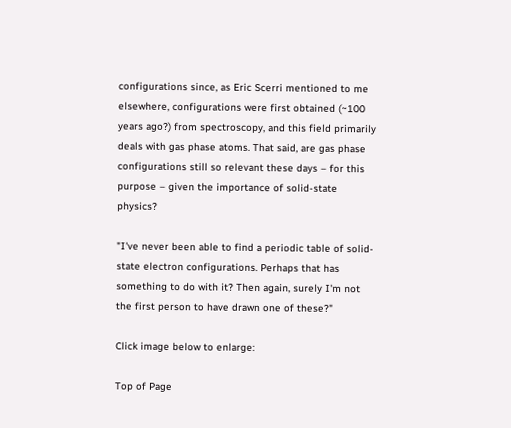configurations since, as Eric Scerri mentioned to me elsewhere, configurations were first obtained (~100 years ago?) from spectroscopy, and this field primarily deals with gas phase atoms. That said, are gas phase configurations still so relevant these days – for this purpose – given the importance of solid-state physics?

"I've never been able to find a periodic table of solid-state electron configurations. Perhaps that has something to do with it? Then again, surely I'm not the first person to have drawn one of these?"

Click image below to enlarge:

Top of Page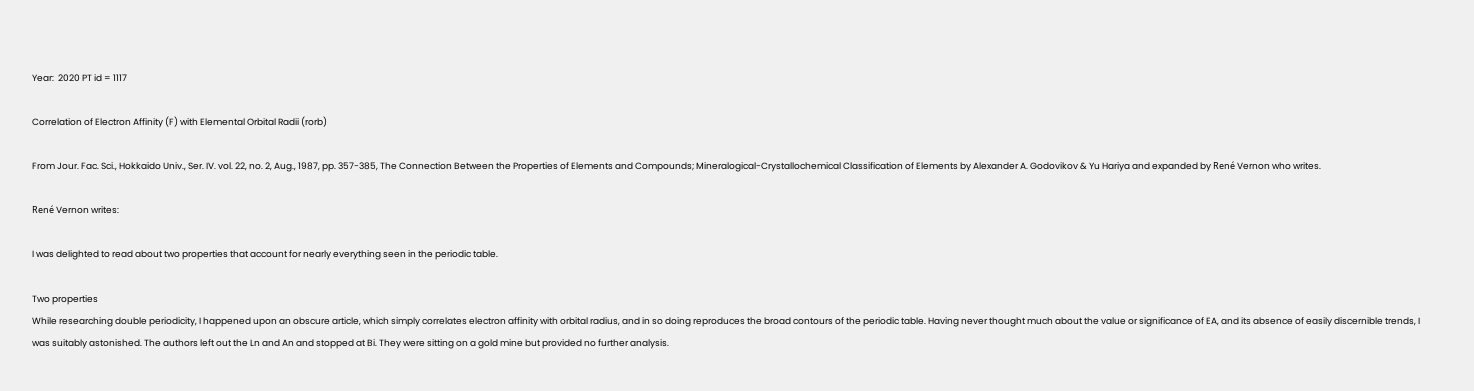Year:  2020 PT id = 1117

Correlation of Electron Affinity (F) with Elemental Orbital Radii (rorb)

From Jour. Fac. Sci., Hokkaido Univ., Ser. IV. vol. 22, no. 2, Aug., 1987, pp. 357-385, The Connection Between the Properties of Elements and Compounds; Mineralogical-Crystallochemical Classification of Elements by Alexander A. Godovikov & Yu Hariya and expanded by René Vernon who writes.

René Vernon writes:

I was delighted to read about two properties that account for nearly everything seen in the periodic table.

Two properties
While researching double periodicity, I happened upon an obscure article, which simply correlates electron affinity with orbital radius, and in so doing reproduces the broad contours of the periodic table. Having never thought much about the value or significance of EA, and its absence of easily discernible trends, I was suitably astonished. The authors left out the Ln and An and stopped at Bi. They were sitting on a gold mine but provided no further analysis.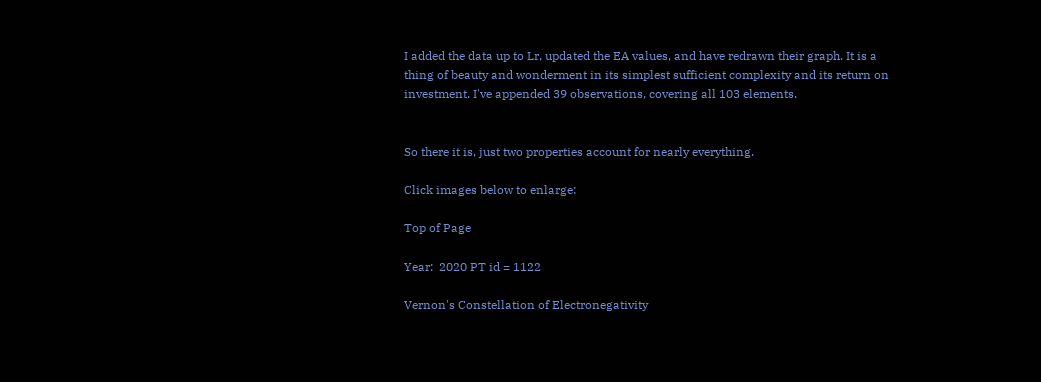I added the data up to Lr, updated the EA values, and have redrawn their graph. It is a thing of beauty and wonderment in its simplest sufficient complexity and its return on investment. I've appended 39 observations, covering all 103 elements.


So there it is, just two properties account for nearly everything.

Click images below to enlarge:

Top of Page

Year:  2020 PT id = 1122

Vernon's Constellation of Electronegativity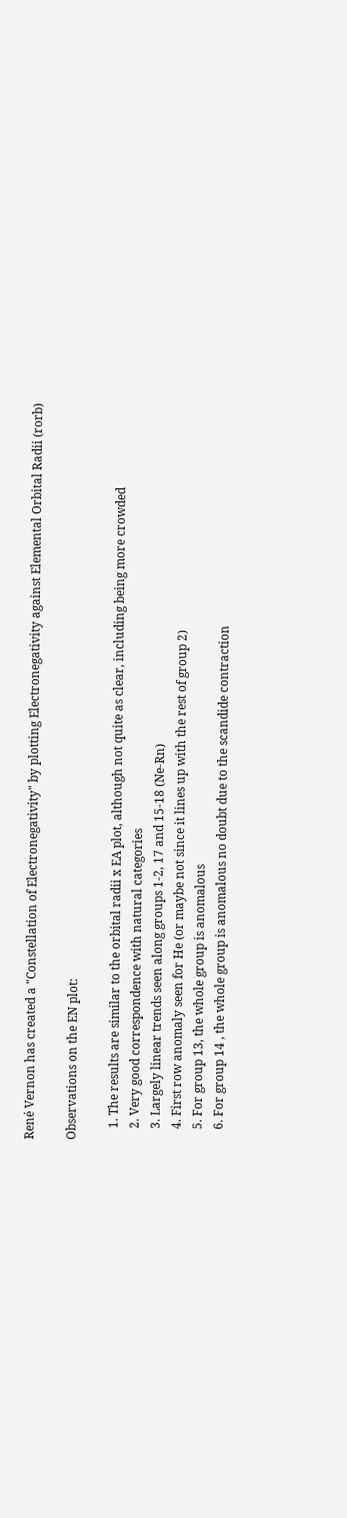René Vernon has created a "Constellation of Electronegativity" by plotting Electronegativity against Elemental Orbital Radii (rorb)

Observations on the EN plot:

    1. The results are similar to the orbital radii x EA plot, although not quite as clear, including being more crowded
    2. Very good correspondence with natural categories
    3. Largely linear trends seen along groups 1-2, 17 and 15-18 (Ne-Rn)
    4. First row anomaly seen for He (or maybe not since it lines up with the rest of group 2)
    5. For group 13, the whole group is anomalous
    6. For group 14 , the whole group is anomalous no doubt due to the scandide contraction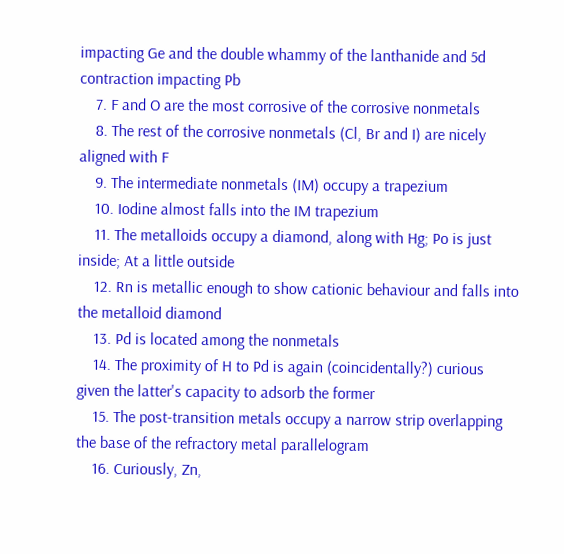impacting Ge and the double whammy of the lanthanide and 5d contraction impacting Pb
    7. F and O are the most corrosive of the corrosive nonmetals
    8. The rest of the corrosive nonmetals (Cl, Br and I) are nicely aligned with F
    9. The intermediate nonmetals (IM) occupy a trapezium
    10. Iodine almost falls into the IM trapezium
    11. The metalloids occupy a diamond, along with Hg; Po is just inside; At a little outside
    12. Rn is metallic enough to show cationic behaviour and falls into the metalloid diamond
    13. Pd is located among the nonmetals
    14. The proximity of H to Pd is again (coincidentally?) curious given the latter's capacity to adsorb the former
    15. The post-transition metals occupy a narrow strip overlapping the base of the refractory metal parallelogram
    16. Curiously, Zn,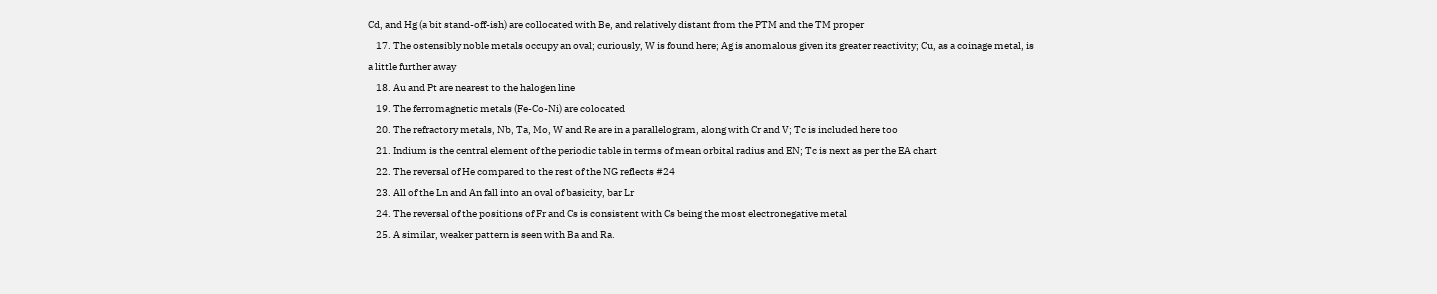Cd, and Hg (a bit stand-off-ish) are collocated with Be, and relatively distant from the PTM and the TM proper
    17. The ostensibly noble metals occupy an oval; curiously, W is found here; Ag is anomalous given its greater reactivity; Cu, as a coinage metal, is a little further away
    18. Au and Pt are nearest to the halogen line
    19. The ferromagnetic metals (Fe-Co-Ni) are colocated
    20. The refractory metals, Nb, Ta, Mo, W and Re are in a parallelogram, along with Cr and V; Tc is included here too
    21. Indium is the central element of the periodic table in terms of mean orbital radius and EN; Tc is next as per the EA chart
    22. The reversal of He compared to the rest of the NG reflects #24
    23. All of the Ln and An fall into an oval of basicity, bar Lr
    24. The reversal of the positions of Fr and Cs is consistent with Cs being the most electronegative metal
    25. A similar, weaker pattern is seen with Ba and Ra.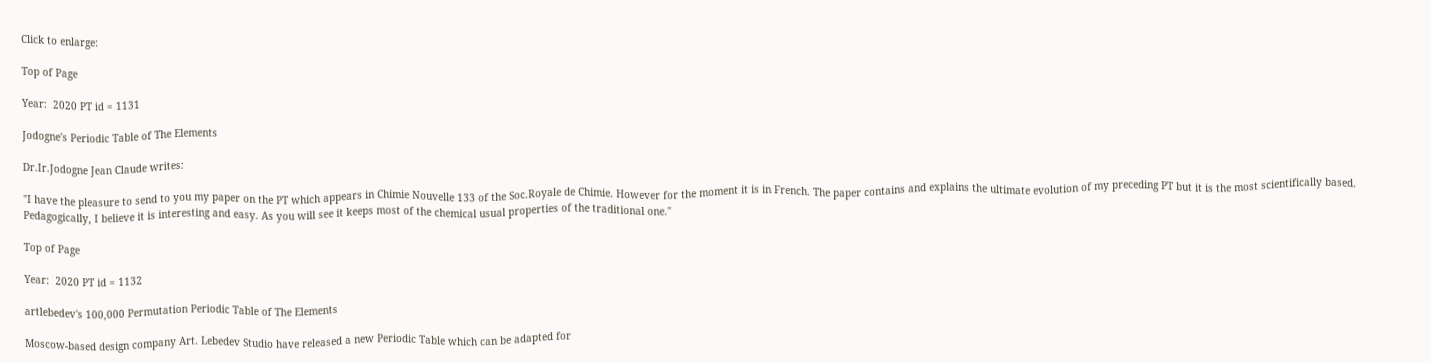Click to enlarge:

Top of Page

Year:  2020 PT id = 1131

Jodogne's Periodic Table of The Elements

Dr.Ir.Jodogne Jean Claude writes:

"I have the pleasure to send to you my paper on the PT which appears in Chimie Nouvelle 133 of the Soc.Royale de Chimie. However for the moment it is in French. The paper contains and explains the ultimate evolution of my preceding PT but it is the most scientifically based. Pedagogically, I believe it is interesting and easy. As you will see it keeps most of the chemical usual properties of the traditional one."

Top of Page

Year:  2020 PT id = 1132

artlebedev's 100,000 Permutation Periodic Table of The Elements

Moscow-based design company Art. Lebedev Studio have released a new Periodic Table which can be adapted for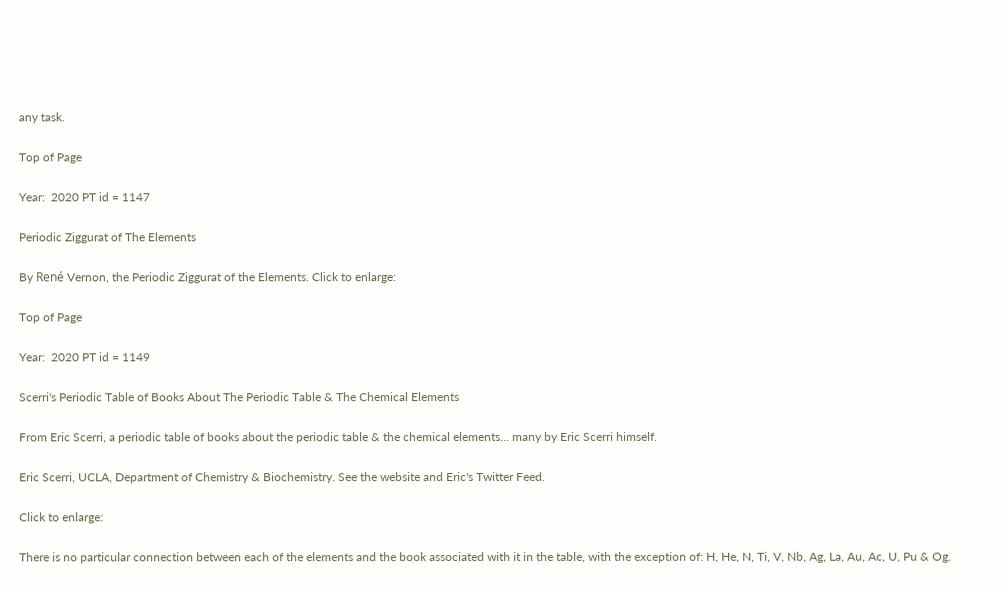any task.

Top of Page

Year:  2020 PT id = 1147

Periodic Ziggurat of The Elements

By René Vernon, the Periodic Ziggurat of the Elements. Click to enlarge:

Top of Page

Year:  2020 PT id = 1149

Scerri's Periodic Table of Books About The Periodic Table & The Chemical Elements

From Eric Scerri, a periodic table of books about the periodic table & the chemical elements... many by Eric Scerri himself.

Eric Scerri, UCLA, Department of Chemistry & Biochemistry. See the website and Eric's Twitter Feed.

Click to enlarge:

There is no particular connection between each of the elements and the book associated with it in the table, with the exception of: H, He, N, Ti, V, Nb, Ag, La, Au, Ac, U, Pu & Og.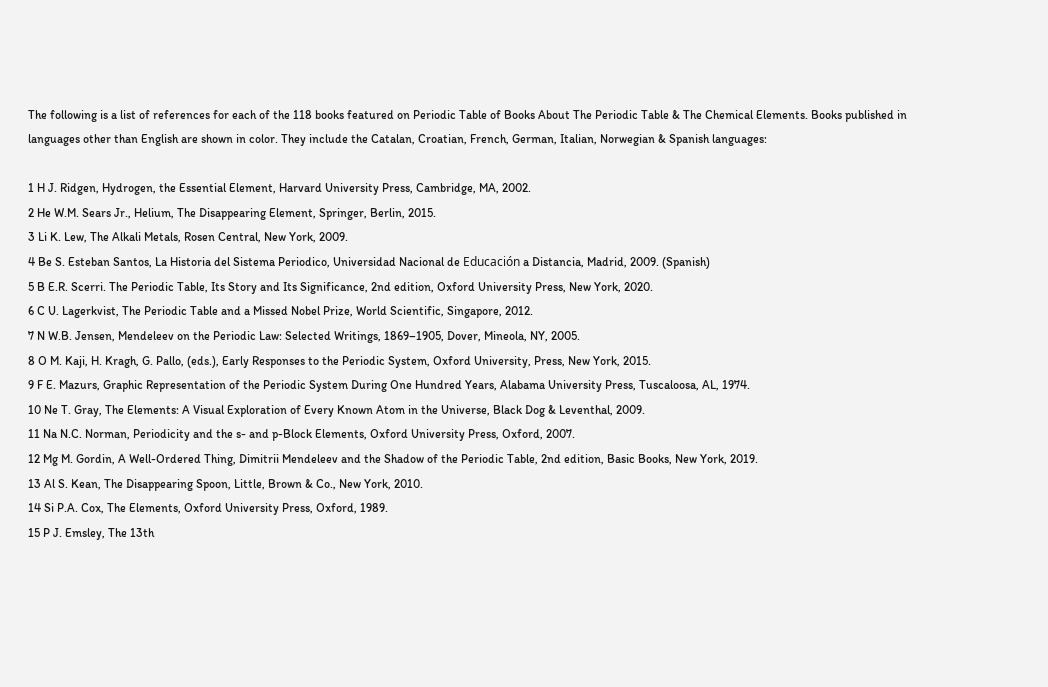The following is a list of references for each of the 118 books featured on Periodic Table of Books About The Periodic Table & The Chemical Elements. Books published in languages other than English are shown in color. They include the Catalan, Croatian, French, German, Italian, Norwegian & Spanish languages:

1 H J. Ridgen, Hydrogen, the Essential Element, Harvard University Press, Cambridge, MA, 2002.
2 He W.M. Sears Jr., Helium, The Disappearing Element, Springer, Berlin, 2015.
3 Li K. Lew, The Alkali Metals, Rosen Central, New York, 2009.
4 Be S. Esteban Santos, La Historia del Sistema Periodico, Universidad Nacional de Educación a Distancia, Madrid, 2009. (Spanish)
5 B E.R. Scerri. The Periodic Table, Its Story and Its Significance, 2nd edition, Oxford University Press, New York, 2020.
6 C U. Lagerkvist, The Periodic Table and a Missed Nobel Prize, World Scientific, Singapore, 2012.
7 N W.B. Jensen, Mendeleev on the Periodic Law: Selected Writings, 1869–1905, Dover, Mineola, NY, 2005.
8 O M. Kaji, H. Kragh, G. Pallo, (eds.), Early Responses to the Periodic System, Oxford University, Press, New York, 2015.
9 F E. Mazurs, Graphic Representation of the Periodic System During One Hundred Years, Alabama University Press, Tuscaloosa, AL, 1974.
10 Ne T. Gray, The Elements: A Visual Exploration of Every Known Atom in the Universe, Black Dog & Leventhal, 2009.
11 Na N.C. Norman, Periodicity and the s- and p-Block Elements, Oxford University Press, Oxford, 2007.
12 Mg M. Gordin, A Well-Ordered Thing, Dimitrii Mendeleev and the Shadow of the Periodic Table, 2nd edition, Basic Books, New York, 2019.
13 Al S. Kean, The Disappearing Spoon, Little, Brown & Co., New York, 2010.
14 Si P.A. Cox, The Elements, Oxford University Press, Oxford, 1989.
15 P J. Emsley, The 13th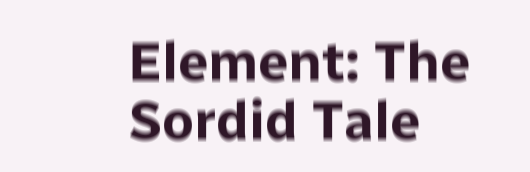Element: The Sordid Tale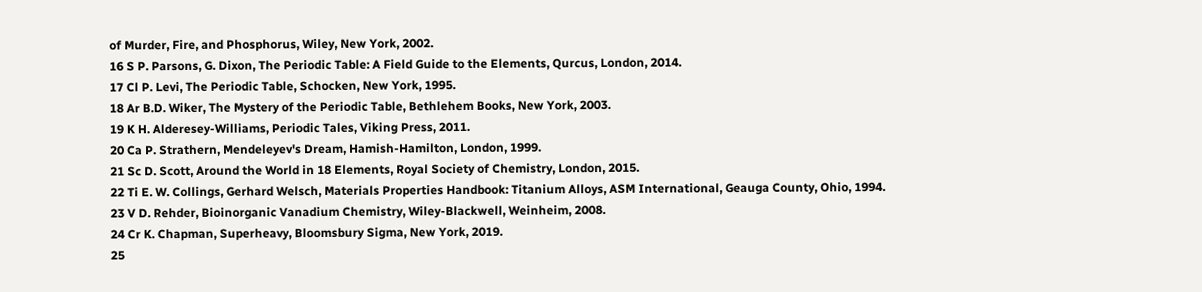of Murder, Fire, and Phosphorus, Wiley, New York, 2002.
16 S P. Parsons, G. Dixon, The Periodic Table: A Field Guide to the Elements, Qurcus, London, 2014.
17 Cl P. Levi, The Periodic Table, Schocken, New York, 1995.
18 Ar B.D. Wiker, The Mystery of the Periodic Table, Bethlehem Books, New York, 2003.
19 K H. Alderesey-Williams, Periodic Tales, Viking Press, 2011.
20 Ca P. Strathern, Mendeleyev's Dream, Hamish-Hamilton, London, 1999.
21 Sc D. Scott, Around the World in 18 Elements, Royal Society of Chemistry, London, 2015.
22 Ti E. W. Collings, Gerhard Welsch, Materials Properties Handbook: Titanium Alloys, ASM International, Geauga County, Ohio, 1994.
23 V D. Rehder, Bioinorganic Vanadium Chemistry, Wiley-Blackwell, Weinheim, 2008.
24 Cr K. Chapman, Superheavy, Bloomsbury Sigma, New York, 2019.
25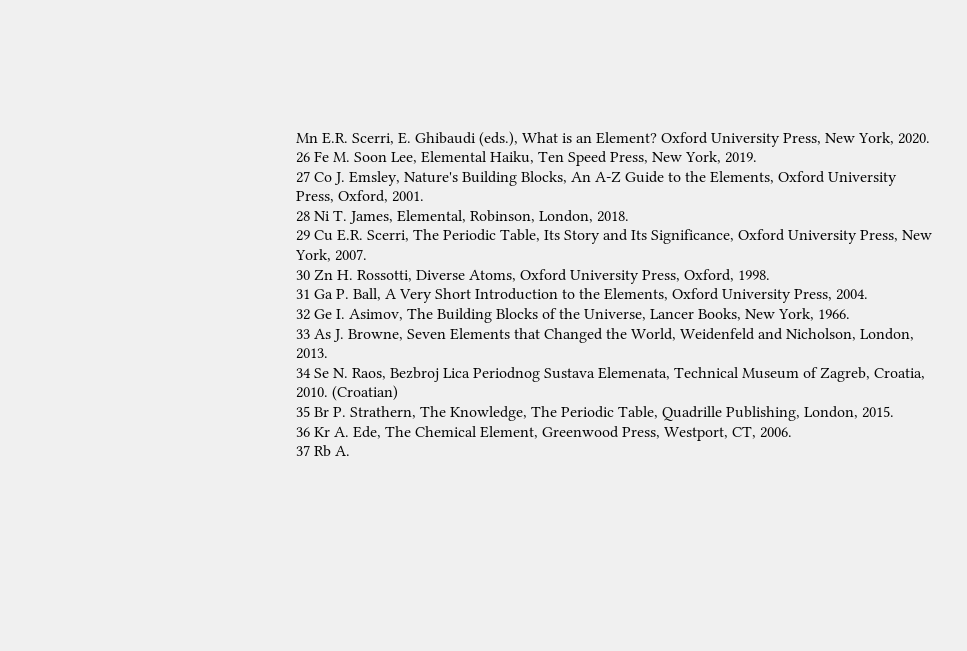Mn E.R. Scerri, E. Ghibaudi (eds.), What is an Element? Oxford University Press, New York, 2020.
26 Fe M. Soon Lee, Elemental Haiku, Ten Speed Press, New York, 2019.
27 Co J. Emsley, Nature's Building Blocks, An A-Z Guide to the Elements, Oxford University Press, Oxford, 2001.
28 Ni T. James, Elemental, Robinson, London, 2018.
29 Cu E.R. Scerri, The Periodic Table, Its Story and Its Significance, Oxford University Press, New York, 2007.
30 Zn H. Rossotti, Diverse Atoms, Oxford University Press, Oxford, 1998.
31 Ga P. Ball, A Very Short Introduction to the Elements, Oxford University Press, 2004.
32 Ge I. Asimov, The Building Blocks of the Universe, Lancer Books, New York, 1966.
33 As J. Browne, Seven Elements that Changed the World, Weidenfeld and Nicholson, London, 2013.
34 Se N. Raos, Bezbroj Lica Periodnog Sustava Elemenata, Technical Museum of Zagreb, Croatia, 2010. (Croatian)
35 Br P. Strathern, The Knowledge, The Periodic Table, Quadrille Publishing, London, 2015.
36 Kr A. Ede, The Chemical Element, Greenwood Press, Westport, CT, 2006.
37 Rb A.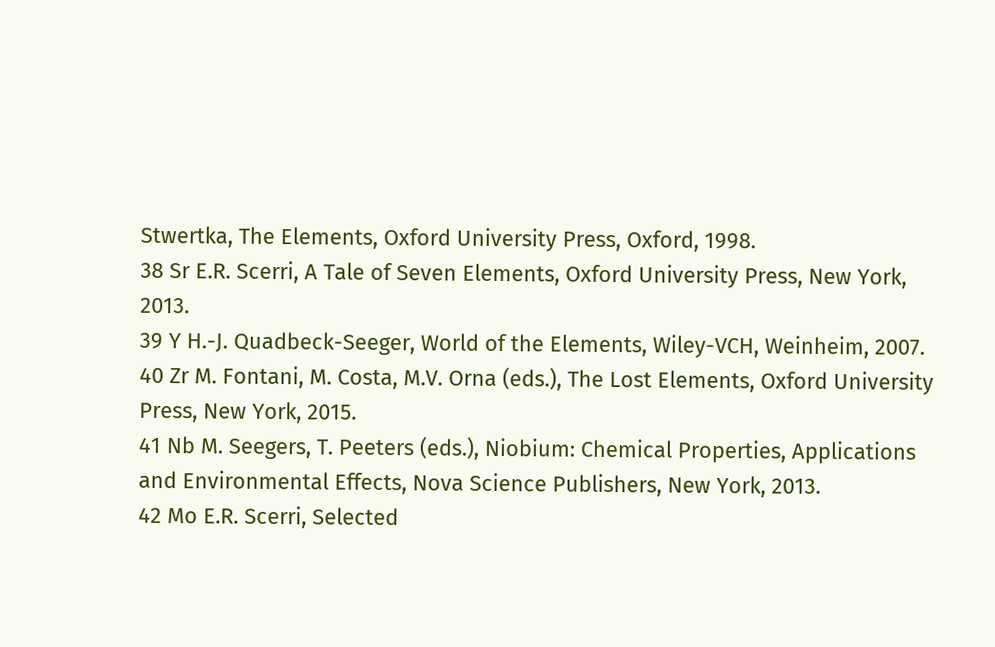Stwertka, The Elements, Oxford University Press, Oxford, 1998.
38 Sr E.R. Scerri, A Tale of Seven Elements, Oxford University Press, New York, 2013.
39 Y H.-J. Quadbeck-Seeger, World of the Elements, Wiley-VCH, Weinheim, 2007.
40 Zr M. Fontani, M. Costa, M.V. Orna (eds.), The Lost Elements, Oxford University Press, New York, 2015.
41 Nb M. Seegers, T. Peeters (eds.), Niobium: Chemical Properties, Applications and Environmental Effects, Nova Science Publishers, New York, 2013.
42 Mo E.R. Scerri, Selected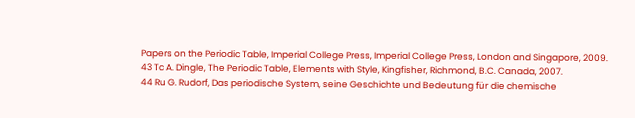Papers on the Periodic Table, Imperial College Press, Imperial College Press, London and Singapore, 2009.
43 Tc A. Dingle, The Periodic Table, Elements with Style, Kingfisher, Richmond, B.C. Canada, 2007.
44 Ru G. Rudorf, Das periodische System, seine Geschichte und Bedeutung für die chemische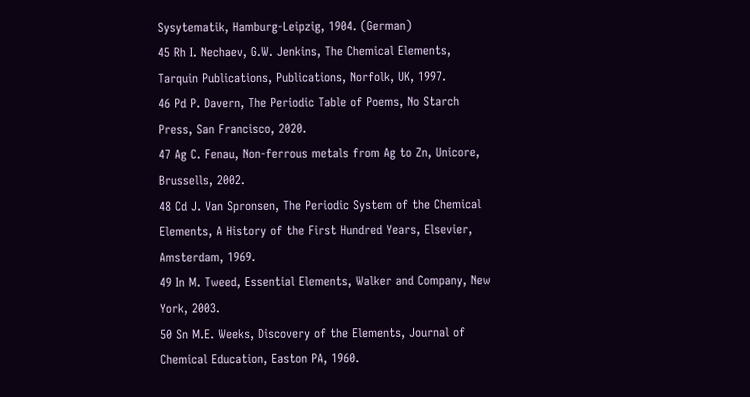Sysytematik, Hamburg-Leipzig, 1904. (German)
45 Rh I. Nechaev, G.W. Jenkins, The Chemical Elements, Tarquin Publications, Publications, Norfolk, UK, 1997.
46 Pd P. Davern, The Periodic Table of Poems, No Starch Press, San Francisco, 2020.
47 Ag C. Fenau, Non-ferrous metals from Ag to Zn, Unicore, Brussells, 2002.
48 Cd J. Van Spronsen, The Periodic System of the Chemical Elements, A History of the First Hundred Years, Elsevier, Amsterdam, 1969.
49 In M. Tweed, Essential Elements, Walker and Company, New York, 2003.
50 Sn M.E. Weeks, Discovery of the Elements, Journal of Chemical Education, Easton PA, 1960.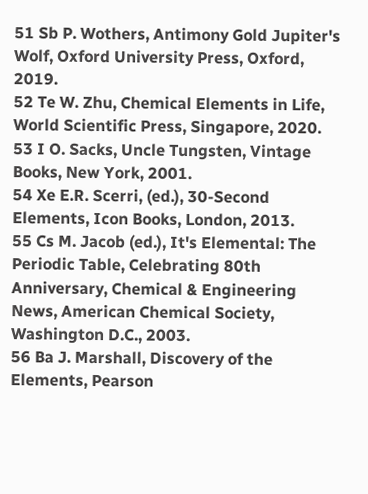51 Sb P. Wothers, Antimony Gold Jupiter's Wolf, Oxford University Press, Oxford, 2019.
52 Te W. Zhu, Chemical Elements in Life, World Scientific Press, Singapore, 2020.
53 I O. Sacks, Uncle Tungsten, Vintage Books, New York, 2001.
54 Xe E.R. Scerri, (ed.), 30-Second Elements, Icon Books, London, 2013.
55 Cs M. Jacob (ed.), It's Elemental: The Periodic Table, Celebrating 80th Anniversary, Chemical & Engineering News, American Chemical Society, Washington D.C., 2003.
56 Ba J. Marshall, Discovery of the Elements, Pearson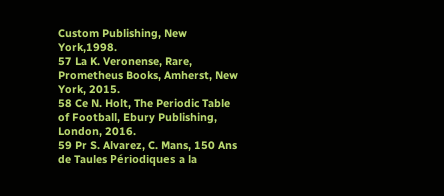Custom Publishing, New York,1998.
57 La K. Veronense, Rare, Prometheus Books, Amherst, New York, 2015.
58 Ce N. Holt, The Periodic Table of Football, Ebury Publishing, London, 2016.
59 Pr S. Alvarez, C. Mans, 150 Ans de Taules Périodiques a la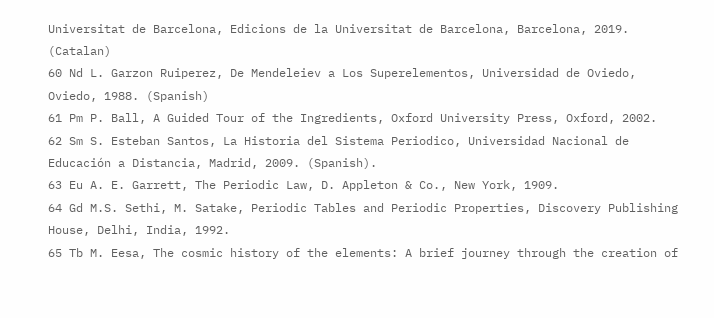Universitat de Barcelona, Edicions de la Universitat de Barcelona, Barcelona, 2019. (Catalan)
60 Nd L. Garzon Ruiperez, De Mendeleiev a Los Superelementos, Universidad de Oviedo, Oviedo, 1988. (Spanish)
61 Pm P. Ball, A Guided Tour of the Ingredients, Oxford University Press, Oxford, 2002.
62 Sm S. Esteban Santos, La Historia del Sistema Periodico, Universidad Nacional de Educación a Distancia, Madrid, 2009. (Spanish).
63 Eu A. E. Garrett, The Periodic Law, D. Appleton & Co., New York, 1909.
64 Gd M.S. Sethi, M. Satake, Periodic Tables and Periodic Properties, Discovery Publishing House, Delhi, India, 1992.
65 Tb M. Eesa, The cosmic history of the elements: A brief journey through the creation of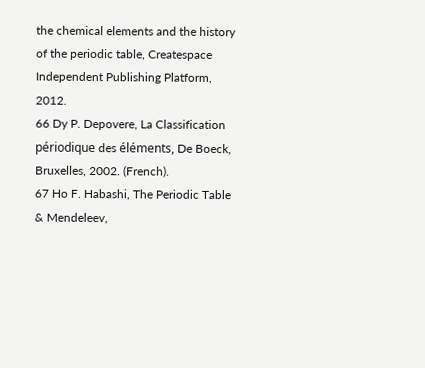the chemical elements and the history of the periodic table, Createspace Independent Publishing Platform, 2012.
66 Dy P. Depovere, La Classification périodique des éléments, De Boeck, Bruxelles, 2002. (French).
67 Ho F. Habashi, The Periodic Table & Mendeleev,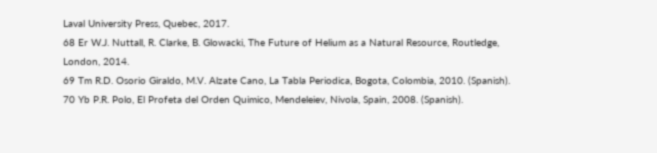Laval University Press, Quebec, 2017.
68 Er W.J. Nuttall, R. Clarke, B. Glowacki, The Future of Helium as a Natural Resource, Routledge, London, 2014.
69 Tm R.D. Osorio Giraldo, M.V. Alzate Cano, La Tabla Periodica, Bogota, Colombia, 2010. (Spanish).
70 Yb P.R. Polo, El Profeta del Orden Quimico, Mendeleiev, Nivola, Spain, 2008. (Spanish).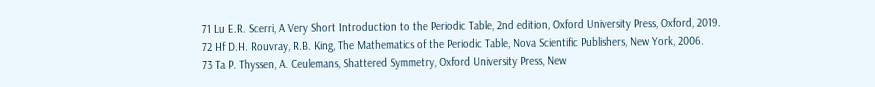71 Lu E.R. Scerri, A Very Short Introduction to the Periodic Table, 2nd edition, Oxford University Press, Oxford, 2019.
72 Hf D.H. Rouvray, R.B. King, The Mathematics of the Periodic Table, Nova Scientific Publishers, New York, 2006.
73 Ta P. Thyssen, A. Ceulemans, Shattered Symmetry, Oxford University Press, New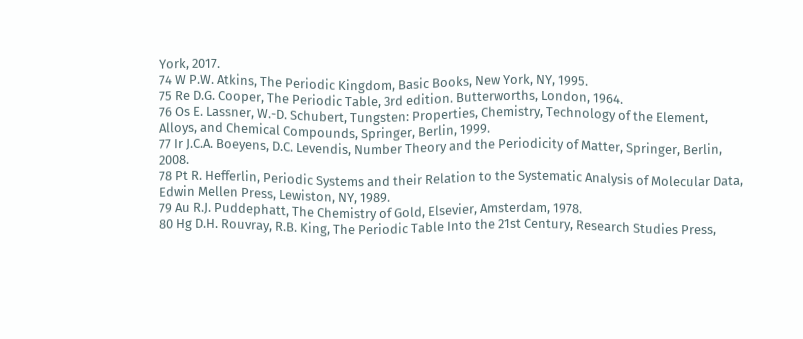York, 2017.
74 W P.W. Atkins, The Periodic Kingdom, Basic Books, New York, NY, 1995.
75 Re D.G. Cooper, The Periodic Table, 3rd edition. Butterworths, London, 1964.
76 Os E. Lassner, W.-D. Schubert, Tungsten: Properties, Chemistry, Technology of the Element, Alloys, and Chemical Compounds, Springer, Berlin, 1999.
77 Ir J.C.A. Boeyens, D.C. Levendis, Number Theory and the Periodicity of Matter, Springer, Berlin, 2008.
78 Pt R. Hefferlin, Periodic Systems and their Relation to the Systematic Analysis of Molecular Data, Edwin Mellen Press, Lewiston, NY, 1989.
79 Au R.J. Puddephatt, The Chemistry of Gold, Elsevier, Amsterdam, 1978.
80 Hg D.H. Rouvray, R.B. King, The Periodic Table Into the 21st Century, Research Studies Press,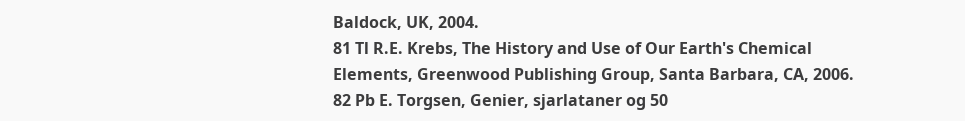Baldock, UK, 2004.
81 Tl R.E. Krebs, The History and Use of Our Earth's Chemical Elements, Greenwood Publishing Group, Santa Barbara, CA, 2006.
82 Pb E. Torgsen, Genier, sjarlataner og 50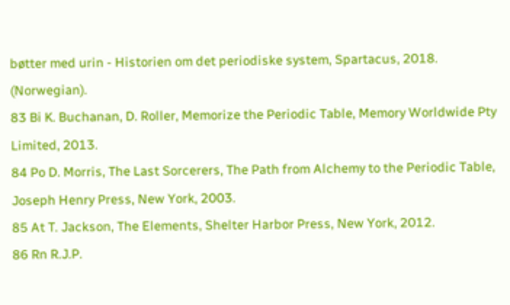bøtter med urin - Historien om det periodiske system, Spartacus, 2018. (Norwegian).
83 Bi K. Buchanan, D. Roller, Memorize the Periodic Table, Memory Worldwide Pty Limited, 2013.
84 Po D. Morris, The Last Sorcerers, The Path from Alchemy to the Periodic Table, Joseph Henry Press, New York, 2003.
85 At T. Jackson, The Elements, Shelter Harbor Press, New York, 2012.
86 Rn R.J.P.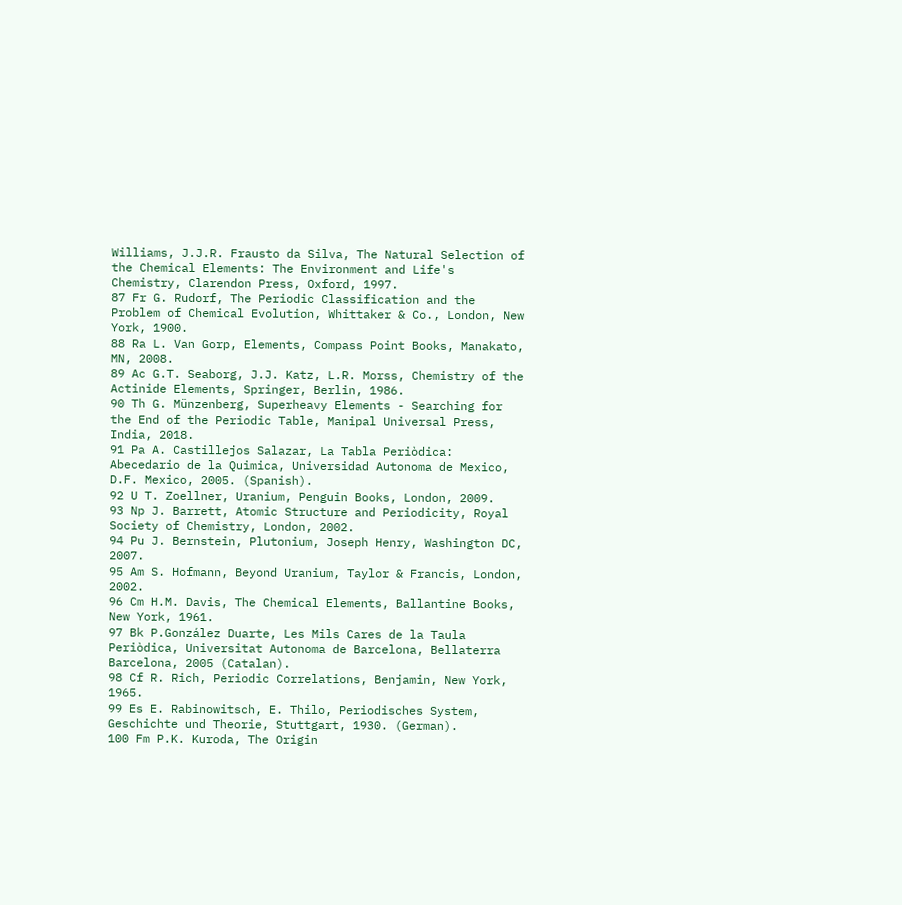Williams, J.J.R. Frausto da Silva, The Natural Selection of the Chemical Elements: The Environment and Life's Chemistry, Clarendon Press, Oxford, 1997.
87 Fr G. Rudorf, The Periodic Classification and the Problem of Chemical Evolution, Whittaker & Co., London, New York, 1900.
88 Ra L. Van Gorp, Elements, Compass Point Books, Manakato, MN, 2008.
89 Ac G.T. Seaborg, J.J. Katz, L.R. Morss, Chemistry of the Actinide Elements, Springer, Berlin, 1986.
90 Th G. Münzenberg, Superheavy Elements - Searching for the End of the Periodic Table, Manipal Universal Press, India, 2018.
91 Pa A. Castillejos Salazar, La Tabla Periòdica: Abecedario de la Quimica, Universidad Autonoma de Mexico, D.F. Mexico, 2005. (Spanish).
92 U T. Zoellner, Uranium, Penguin Books, London, 2009.
93 Np J. Barrett, Atomic Structure and Periodicity, Royal Society of Chemistry, London, 2002.
94 Pu J. Bernstein, Plutonium, Joseph Henry, Washington DC, 2007.
95 Am S. Hofmann, Beyond Uranium, Taylor & Francis, London, 2002.
96 Cm H.M. Davis, The Chemical Elements, Ballantine Books, New York, 1961.
97 Bk P.González Duarte, Les Mils Cares de la Taula Periòdica, Universitat Autonoma de Barcelona, Bellaterra Barcelona, 2005 (Catalan).
98 Cf R. Rich, Periodic Correlations, Benjamin, New York, 1965.
99 Es E. Rabinowitsch, E. Thilo, Periodisches System, Geschichte und Theorie, Stuttgart, 1930. (German).
100 Fm P.K. Kuroda, The Origin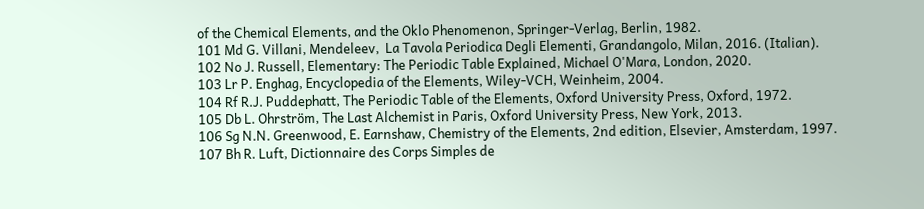of the Chemical Elements, and the Oklo Phenomenon, Springer-Verlag, Berlin, 1982.
101 Md G. Villani, Mendeleev,  La Tavola Periodica Degli Elementi, Grandangolo, Milan, 2016. (Italian).
102 No J. Russell, Elementary: The Periodic Table Explained, Michael O'Mara, London, 2020.
103 Lr P. Enghag, Encyclopedia of the Elements, Wiley-VCH, Weinheim, 2004.
104 Rf R.J. Puddephatt, The Periodic Table of the Elements, Oxford University Press, Oxford, 1972.
105 Db L. Ohrström, The Last Alchemist in Paris, Oxford University Press, New York, 2013.
106 Sg N.N. Greenwood, E. Earnshaw, Chemistry of the Elements, 2nd edition, Elsevier, Amsterdam, 1997.
107 Bh R. Luft, Dictionnaire des Corps Simples de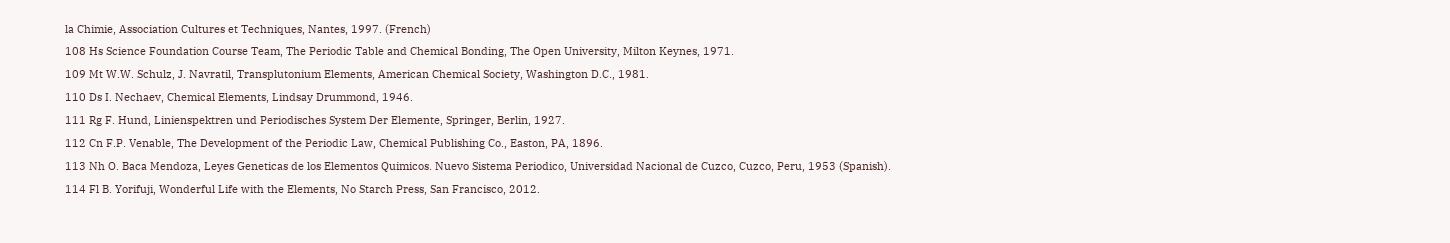la Chimie, Association Cultures et Techniques, Nantes, 1997. (French)
108 Hs Science Foundation Course Team, The Periodic Table and Chemical Bonding, The Open University, Milton Keynes, 1971.
109 Mt W.W. Schulz, J. Navratil, Transplutonium Elements, American Chemical Society, Washington D.C., 1981.
110 Ds I. Nechaev, Chemical Elements, Lindsay Drummond, 1946.
111 Rg F. Hund, Linienspektren und Periodisches System Der Elemente, Springer, Berlin, 1927.
112 Cn F.P. Venable, The Development of the Periodic Law, Chemical Publishing Co., Easton, PA, 1896.
113 Nh O. Baca Mendoza, Leyes Geneticas de los Elementos Quimicos. Nuevo Sistema Periodico, Universidad Nacional de Cuzco, Cuzco, Peru, 1953 (Spanish).
114 Fl B. Yorifuji, Wonderful Life with the Elements, No Starch Press, San Francisco, 2012.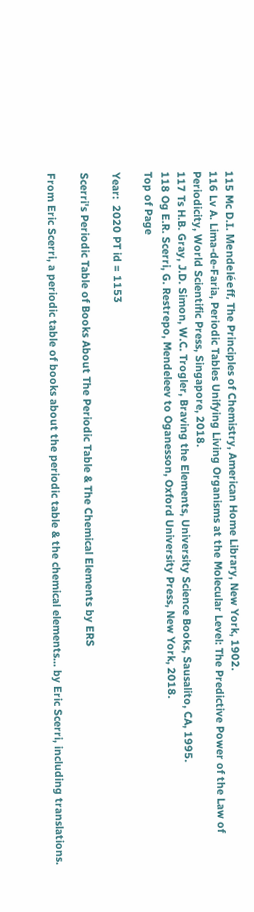115 Mc D.I. Mendeléeff, The Principles of Chemistry, American Home Library, New York, 1902.
116 Lv A. Lima-de-Faria, Periodic Tables Unifying Living Organisms at the Molecular Level: The Predictive Power of the Law of Periodicity, World Scientific Press, Singapore, 2018.
117 Ts H.B. Gray, J.D. Simon, W.C. Trogler, Braving the Elements, University Science Books, Sausalito, CA, 1995.
118 Og E.R. Scerri, G. Restrepo, Mendeleev to Oganesson, Oxford University Press, New York, 2018.
Top of Page

Year:  2020 PT id = 1153

Scerri's Periodic Table of Books About The Periodic Table & The Chemical Elements by ERS

From Eric Scerri, a periodic table of books about the periodic table & the chemical elements... by Eric Scerri, including translations.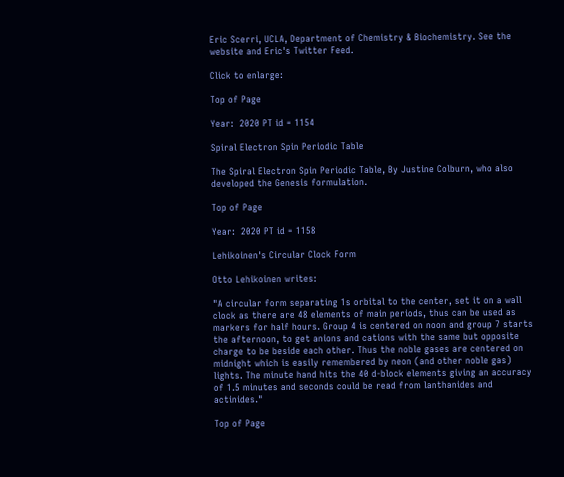Eric Scerri, UCLA, Department of Chemistry & Biochemistry. See the website and Eric's Twitter Feed.

Click to enlarge:

Top of Page

Year:  2020 PT id = 1154

Spiral Electron Spin Periodic Table

The Spiral Electron Spin Periodic Table, By Justine Colburn, who also developed the Genesis formulation.

Top of Page

Year:  2020 PT id = 1158

Lehikoinen's Circular Clock Form

Otto Lehikoinen writes:

"A circular form separating 1s orbital to the center, set it on a wall clock as there are 48 elements of main periods, thus can be used as markers for half hours. Group 4 is centered on noon and group 7 starts the afternoon, to get anions and cations with the same but opposite charge to be beside each other. Thus the noble gases are centered on midnight which is easily remembered by neon (and other noble gas) lights. The minute hand hits the 40 d-block elements giving an accuracy of 1.5 minutes and seconds could be read from lanthanides and actinides."

Top of Page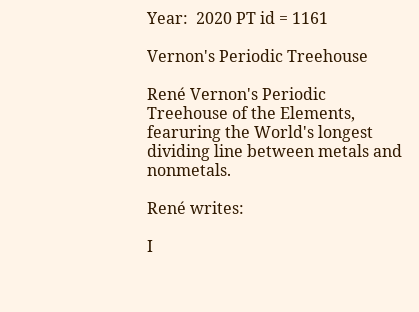Year:  2020 PT id = 1161

Vernon's Periodic Treehouse

René Vernon's Periodic Treehouse of the Elements, fearuring the World's longest dividing line between metals and nonmetals.

René writes:

I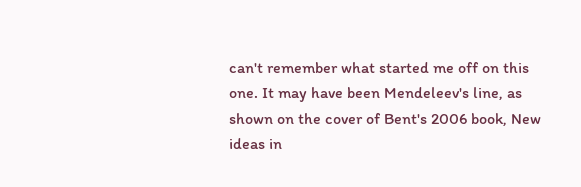can't remember what started me off on this one. It may have been Mendeleev's line, as shown on the cover of Bent's 2006 book, New ideas in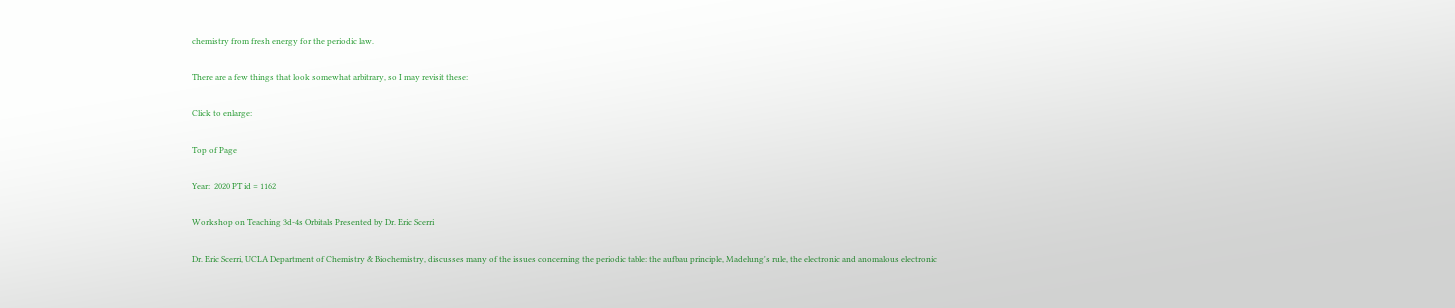chemistry from fresh energy for the periodic law.

There are a few things that look somewhat arbitrary, so I may revisit these:

Click to enlarge:

Top of Page

Year:  2020 PT id = 1162

Workshop on Teaching 3d-4s Orbitals Presented by Dr. Eric Scerri

Dr. Eric Scerri, UCLA Department of Chemistry & Biochemistry, discusses many of the issues concerning the periodic table: the aufbau principle, Madelung's rule, the electronic and anomalous electronic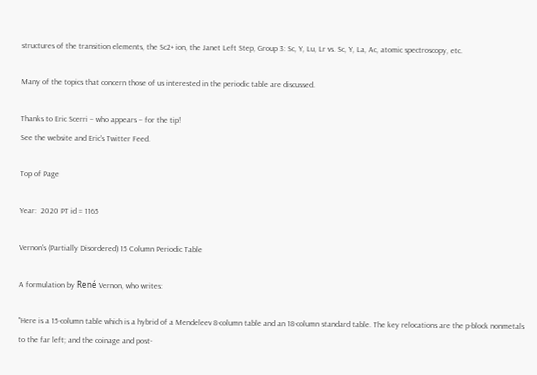structures of the transition elements, the Sc2+ ion, the Janet Left Step, Group 3: Sc, Y, Lu, Lr vs. Sc, Y, La, Ac, atomic spectroscopy, etc.

Many of the topics that concern those of us interested in the periodic table are discussed.

Thanks to Eric Scerri – who appears – for the tip!
See the website and Eric's Twitter Feed.

Top of Page

Year:  2020 PT id = 1165

Vernon's (Partially Disordered) 15 Column Periodic Table

A formulation by René Vernon, who writes:

"Here is a 15-column table which is a hybrid of a Mendeleev 8-column table and an 18-column standard table. The key relocations are the p-block nonmetals to the far left; and the coinage and post-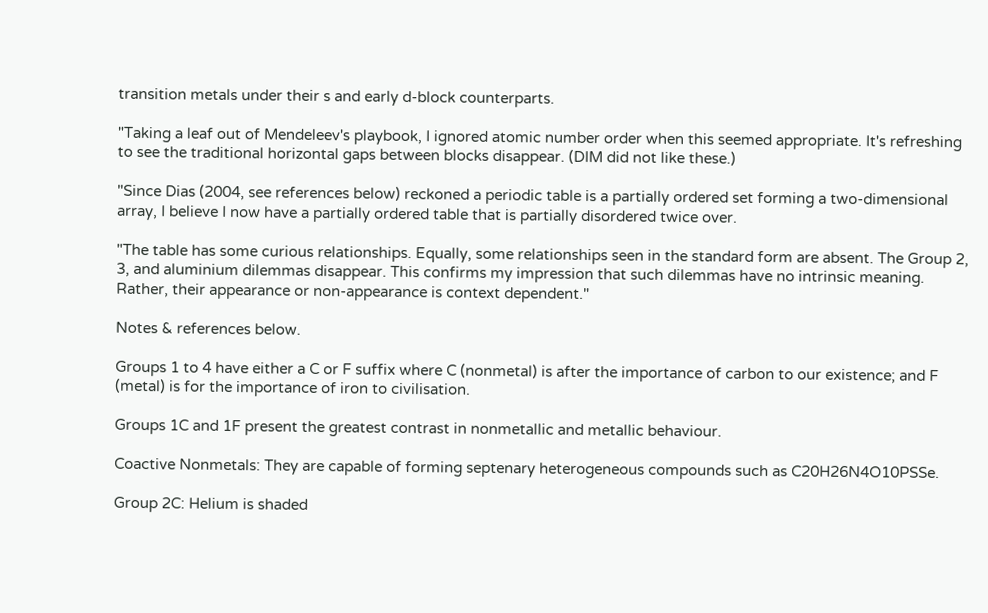transition metals under their s and early d-block counterparts.

"Taking a leaf out of Mendeleev's playbook, I ignored atomic number order when this seemed appropriate. It's refreshing to see the traditional horizontal gaps between blocks disappear. (DIM did not like these.)

"Since Dias (2004, see references below) reckoned a periodic table is a partially ordered set forming a two-dimensional array, I believe I now have a partially ordered table that is partially disordered twice over.

"The table has some curious relationships. Equally, some relationships seen in the standard form are absent. The Group 2, 3, and aluminium dilemmas disappear. This confirms my impression that such dilemmas have no intrinsic meaning. Rather, their appearance or non-appearance is context dependent."

Notes & references below.

Groups 1 to 4 have either a C or F suffix where C (nonmetal) is after the importance of carbon to our existence; and F (metal) is for the importance of iron to civilisation.

Groups 1C and 1F present the greatest contrast in nonmetallic and metallic behaviour.

Coactive Nonmetals: They are capable of forming septenary heterogeneous compounds such as C20H26N4O10PSSe.

Group 2C: Helium is shaded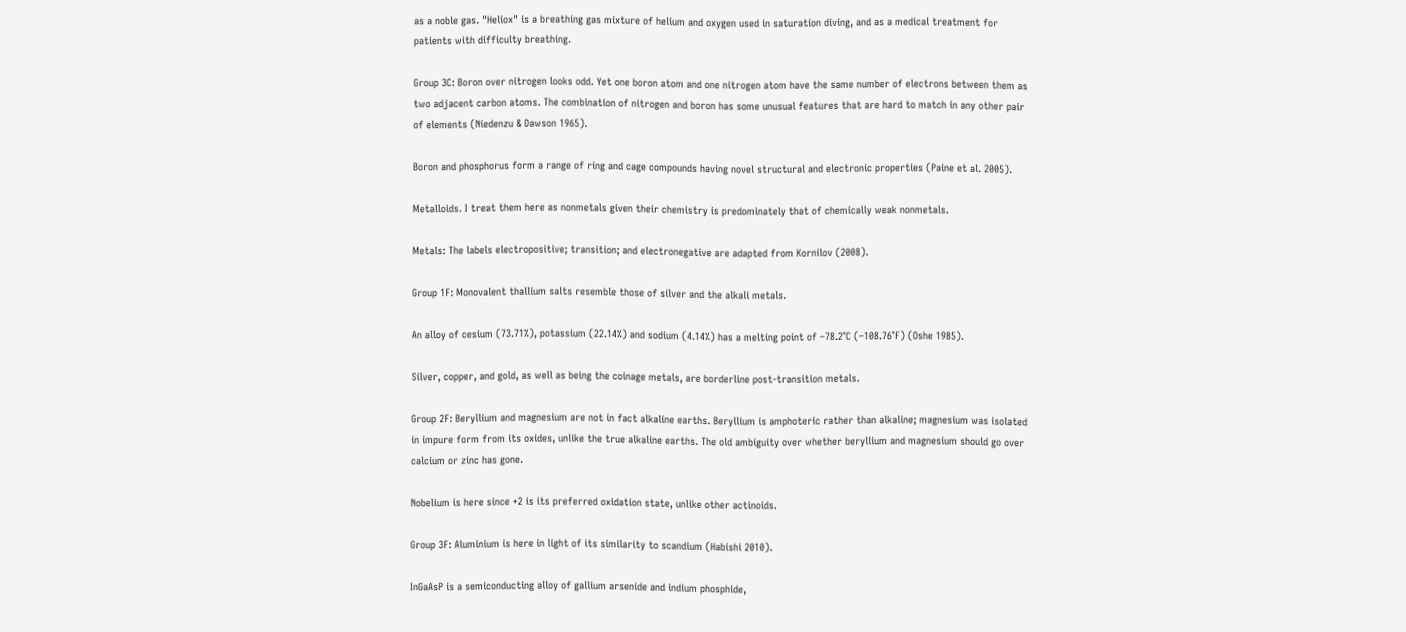as a noble gas. "Heliox" is a breathing gas mixture of helium and oxygen used in saturation diving, and as a medical treatment for patients with difficulty breathing.

Group 3C: Boron over nitrogen looks odd. Yet one boron atom and one nitrogen atom have the same number of electrons between them as two adjacent carbon atoms. The combination of nitrogen and boron has some unusual features that are hard to match in any other pair of elements (Niedenzu & Dawson 1965).

Boron and phosphorus form a range of ring and cage compounds having novel structural and electronic properties (Paine et al. 2005).

Metalloids. I treat them here as nonmetals given their chemistry is predominately that of chemically weak nonmetals.

Metals: The labels electropositive; transition; and electronegative are adapted from Kornilov (2008).

Group 1F: Monovalent thallium salts resemble those of silver and the alkali metals.

An alloy of cesium (73.71%), potassium (22.14%) and sodium (4.14%) has a melting point of –78.2°C (–108.76°F) (Oshe 1985).

Silver, copper, and gold, as well as being the coinage metals, are borderline post-transition metals.

Group 2F: Beryllium and magnesium are not in fact alkaline earths. Beryllium is amphoteric rather than alkaline; magnesium was isolated in impure form from its oxides, unlike the true alkaline earths. The old ambiguity over whether beryllium and magnesium should go over calcium or zinc has gone.

Nobelium is here since +2 is its preferred oxidation state, unlike other actinoids.

Group 3F: Aluminium is here in light of its similarity to scandium (Habishi 2010).

InGaAsP is a semiconducting alloy of gallium arsenide and indium phosphide,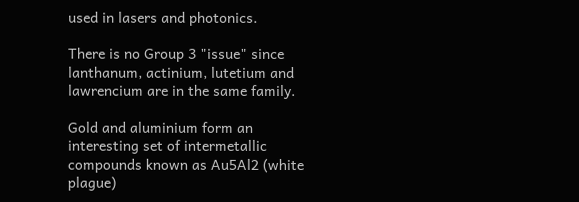used in lasers and photonics.

There is no Group 3 "issue" since lanthanum, actinium, lutetium and lawrencium are in the same family.

Gold and aluminium form an interesting set of intermetallic compounds known as Au5Al2 (white plague)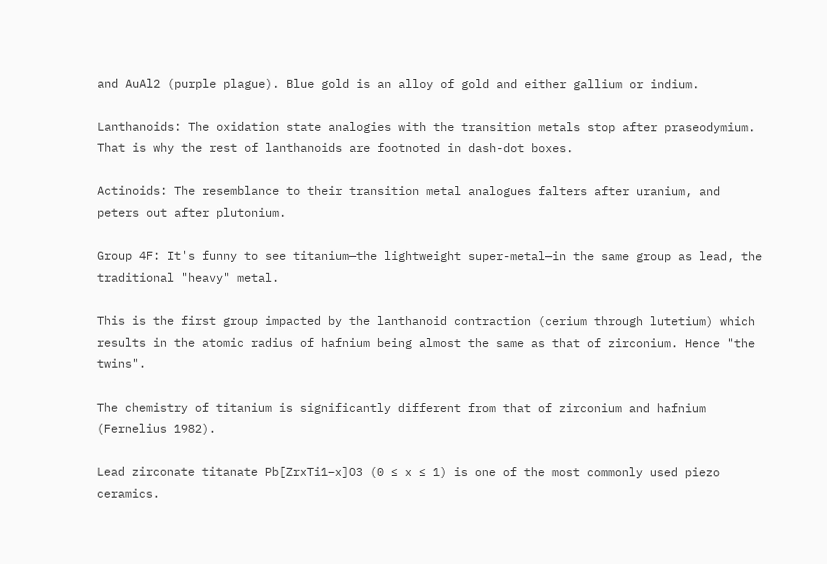and AuAl2 (purple plague). Blue gold is an alloy of gold and either gallium or indium.

Lanthanoids: The oxidation state analogies with the transition metals stop after praseodymium. That is why the rest of lanthanoids are footnoted in dash-dot boxes.

Actinoids: The resemblance to their transition metal analogues falters after uranium, and peters out after plutonium.

Group 4F: It's funny to see titanium—the lightweight super-metal—in the same group as lead, the traditional "heavy" metal.

This is the first group impacted by the lanthanoid contraction (cerium through lutetium) which results in the atomic radius of hafnium being almost the same as that of zirconium. Hence "the twins".

The chemistry of titanium is significantly different from that of zirconium and hafnium (Fernelius 1982).

Lead zirconate titanate Pb[ZrxTi1–x]O3 (0 ≤ x ≤ 1) is one of the most commonly used piezo ceramics.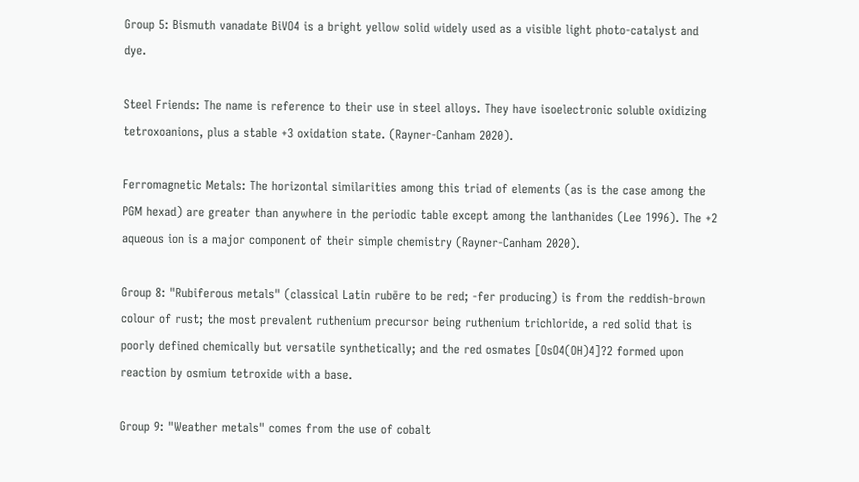Group 5: Bismuth vanadate BiVO4 is a bright yellow solid widely used as a visible light photo-catalyst and dye.

Steel Friends: The name is reference to their use in steel alloys. They have isoelectronic soluble oxidizing tetroxoanions, plus a stable +3 oxidation state. (Rayner-Canham 2020).

Ferromagnetic Metals: The horizontal similarities among this triad of elements (as is the case among the PGM hexad) are greater than anywhere in the periodic table except among the lanthanides (Lee 1996). The +2 aqueous ion is a major component of their simple chemistry (Rayner-Canham 2020).

Group 8: "Rubiferous metals" (classical Latin rubēre to be red; -fer producing) is from the reddish-brown colour of rust; the most prevalent ruthenium precursor being ruthenium trichloride, a red solid that is poorly defined chemically but versatile synthetically; and the red osmates [OsO4(OH)4]?2 formed upon reaction by osmium tetroxide with a base.

Group 9: "Weather metals" comes from the use of cobalt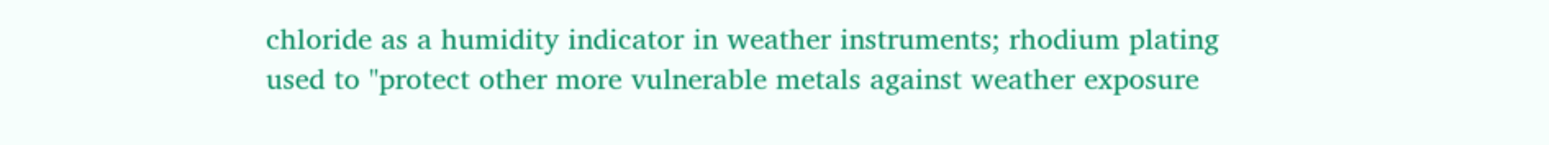chloride as a humidity indicator in weather instruments; rhodium plating used to "protect other more vulnerable metals against weather exposure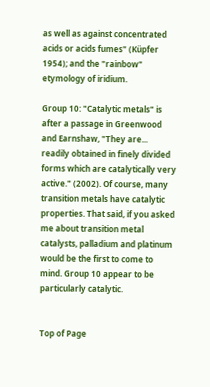as well as against concentrated acids or acids fumes" (Küpfer 1954); and the "rainbow" etymology of iridium.

Group 10: "Catalytic metals" is after a passage in Greenwood and Earnshaw, "They are... readily obtained in finely divided forms which are catalytically very active." (2002). Of course, many transition metals have catalytic properties. That said, if you asked me about transition metal catalysts, palladium and platinum would be the first to come to mind. Group 10 appear to be particularly catalytic.


Top of Page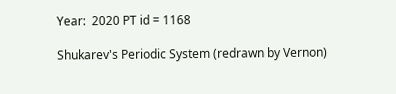Year:  2020 PT id = 1168

Shukarev's Periodic System (redrawn by Vernon)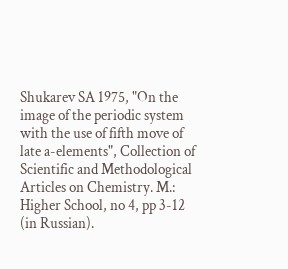Shukarev SA 1975, "On the image of the periodic system with the use of fifth move of late a-elements", Collection of Scientific and Methodological Articles on Chemistry. M.: Higher School, no 4, pp 3-12 (in Russian).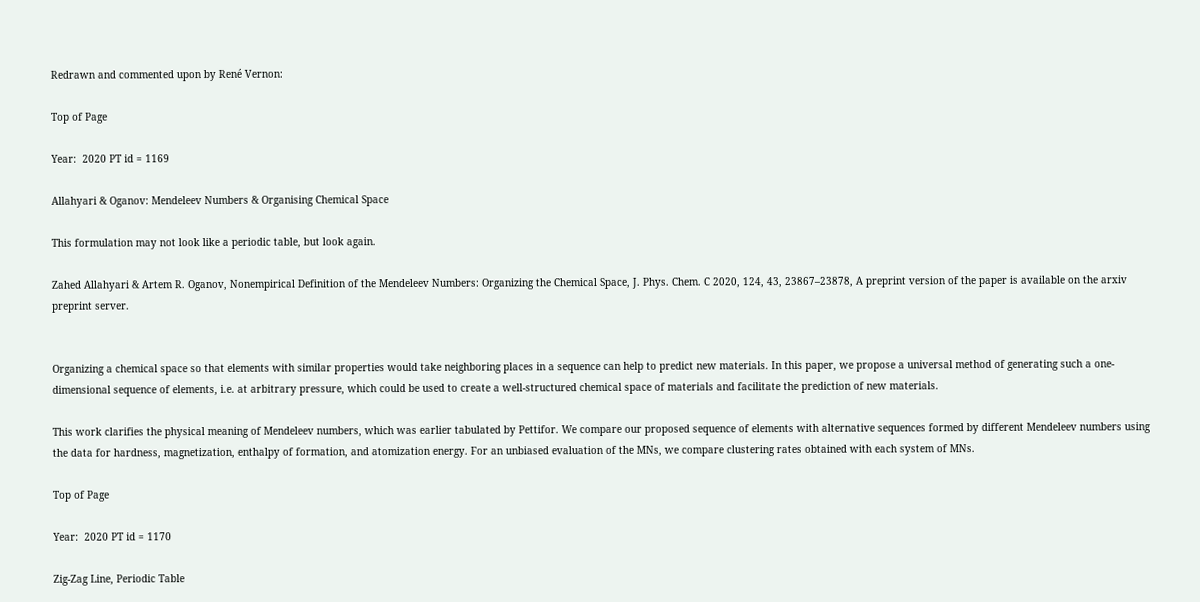Redrawn and commented upon by René Vernon:

Top of Page

Year:  2020 PT id = 1169

Allahyari & Oganov: Mendeleev Numbers & Organising Chemical Space

This formulation may not look like a periodic table, but look again.

Zahed Allahyari & Artem R. Oganov, Nonempirical Definition of the Mendeleev Numbers: Organizing the Chemical Space, J. Phys. Chem. C 2020, 124, 43, 23867–23878, A preprint version of the paper is available on the arxiv preprint server.


Organizing a chemical space so that elements with similar properties would take neighboring places in a sequence can help to predict new materials. In this paper, we propose a universal method of generating such a one-dimensional sequence of elements, i.e. at arbitrary pressure, which could be used to create a well-structured chemical space of materials and facilitate the prediction of new materials.

This work clarifies the physical meaning of Mendeleev numbers, which was earlier tabulated by Pettifor. We compare our proposed sequence of elements with alternative sequences formed by different Mendeleev numbers using the data for hardness, magnetization, enthalpy of formation, and atomization energy. For an unbiased evaluation of the MNs, we compare clustering rates obtained with each system of MNs.

Top of Page

Year:  2020 PT id = 1170

Zig-Zag Line, Periodic Table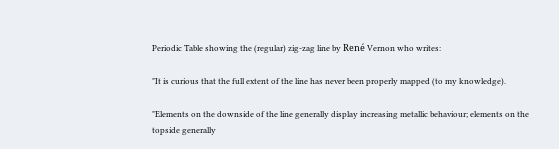Periodic Table showing the (regular) zig-zag line by René Vernon who writes:

"It is curious that the full extent of the line has never been properly mapped (to my knowledge).

"Elements on the downside of the line generally display increasing metallic behaviour; elements on the topside generally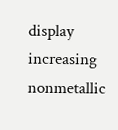display increasing nonmetallic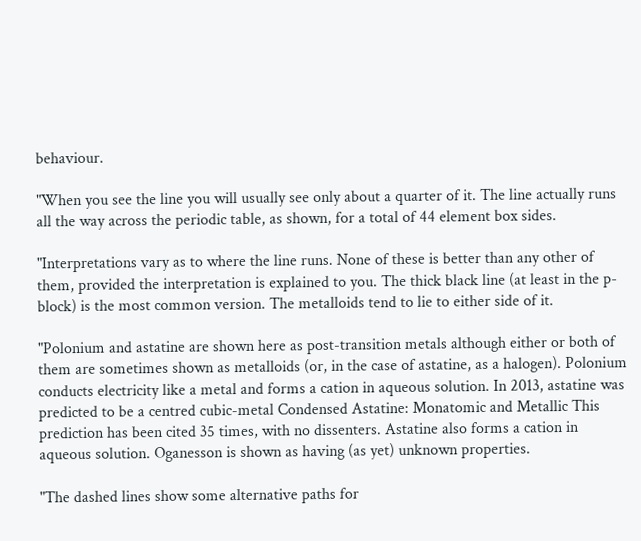behaviour.

"When you see the line you will usually see only about a quarter of it. The line actually runs all the way across the periodic table, as shown, for a total of 44 element box sides.

"Interpretations vary as to where the line runs. None of these is better than any other of them, provided the interpretation is explained to you. The thick black line (at least in the p-block) is the most common version. The metalloids tend to lie to either side of it.

"Polonium and astatine are shown here as post-transition metals although either or both of them are sometimes shown as metalloids (or, in the case of astatine, as a halogen). Polonium conducts electricity like a metal and forms a cation in aqueous solution. In 2013, astatine was predicted to be a centred cubic-metal Condensed Astatine: Monatomic and Metallic This prediction has been cited 35 times, with no dissenters. Astatine also forms a cation in aqueous solution. Oganesson is shown as having (as yet) unknown properties.

"The dashed lines show some alternative paths for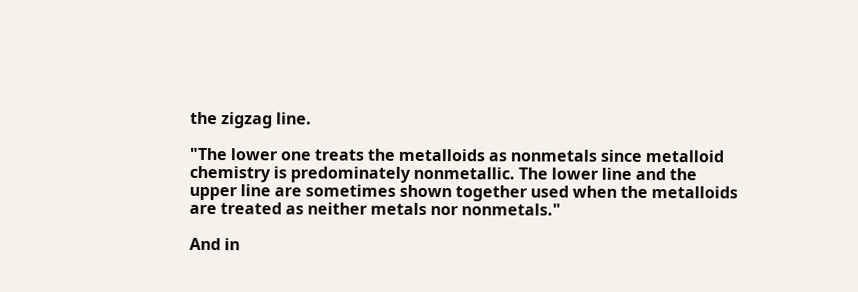the zigzag line.

"The lower one treats the metalloids as nonmetals since metalloid chemistry is predominately nonmetallic. The lower line and the upper line are sometimes shown together used when the metalloids are treated as neither metals nor nonmetals."

And in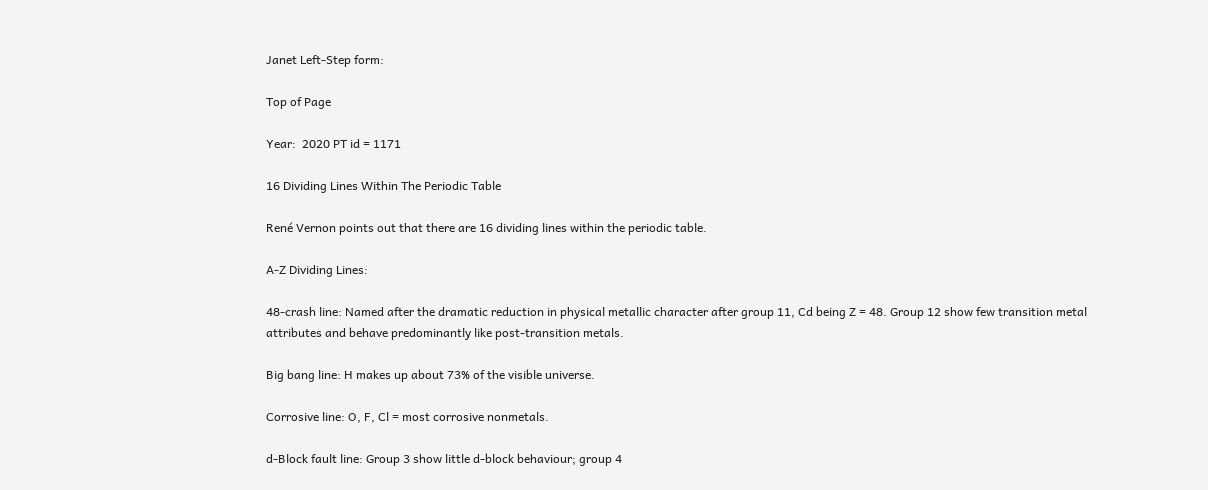Janet Left-Step form:

Top of Page

Year:  2020 PT id = 1171

16 Dividing Lines Within The Periodic Table

René Vernon points out that there are 16 dividing lines within the periodic table.

A-Z Dividing Lines:

48-crash line: Named after the dramatic reduction in physical metallic character after group 11, Cd being Z = 48. Group 12 show few transition metal attributes and behave predominantly like post-transition metals.

Big bang line: H makes up about 73% of the visible universe.

Corrosive line: O, F, Cl = most corrosive nonmetals.

d-Block fault line: Group 3 show little d-block behaviour; group 4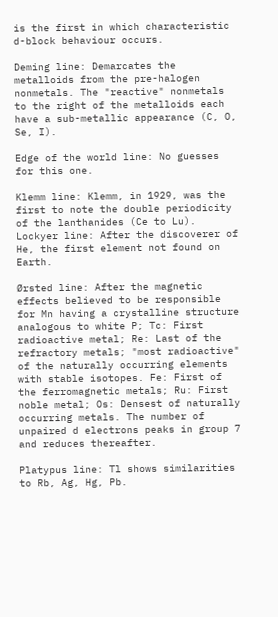is the first in which characteristic d-block behaviour occurs.

Deming line: Demarcates the metalloids from the pre-halogen nonmetals. The "reactive" nonmetals to the right of the metalloids each have a sub-metallic appearance (C, O, Se, I).

Edge of the world line: No guesses for this one.

Klemm line: Klemm, in 1929, was the first to note the double periodicity of the lanthanides (Ce to Lu). Lockyer line: After the discoverer of He, the first element not found on Earth.

Ørsted line: After the magnetic effects believed to be responsible for Mn having a crystalline structure analogous to white P; Tc: First radioactive metal; Re: Last of the refractory metals; "most radioactive" of the naturally occurring elements with stable isotopes. Fe: First of the ferromagnetic metals; Ru: First noble metal; Os: Densest of naturally occurring metals. The number of unpaired d electrons peaks in group 7 and reduces thereafter.

Platypus line: Tl shows similarities to Rb, Ag, Hg, Pb.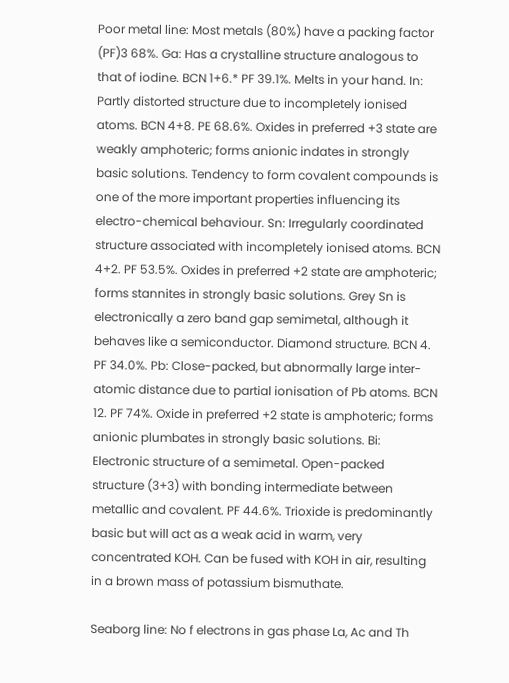Poor metal line: Most metals (80%) have a packing factor (PF)3 68%. Ga: Has a crystalline structure analogous to that of iodine. BCN 1+6.* PF 39.1%. Melts in your hand. In: Partly distorted structure due to incompletely ionised atoms. BCN 4+8. PE 68.6%. Oxides in preferred +3 state are weakly amphoteric; forms anionic indates in strongly basic solutions. Tendency to form covalent compounds is one of the more important properties influencing its electro-chemical behaviour. Sn: Irregularly coordinated structure associated with incompletely ionised atoms. BCN 4+2. PF 53.5%. Oxides in preferred +2 state are amphoteric; forms stannites in strongly basic solutions. Grey Sn is electronically a zero band gap semimetal, although it behaves like a semiconductor. Diamond structure. BCN 4. PF 34.0%. Pb: Close-packed, but abnormally large inter-atomic distance due to partial ionisation of Pb atoms. BCN 12. PF 74%. Oxide in preferred +2 state is amphoteric; forms anionic plumbates in strongly basic solutions. Bi: Electronic structure of a semimetal. Open-packed structure (3+3) with bonding intermediate between metallic and covalent. PF 44.6%. Trioxide is predominantly basic but will act as a weak acid in warm, very concentrated KOH. Can be fused with KOH in air, resulting in a brown mass of potassium bismuthate.

Seaborg line: No f electrons in gas phase La, Ac and Th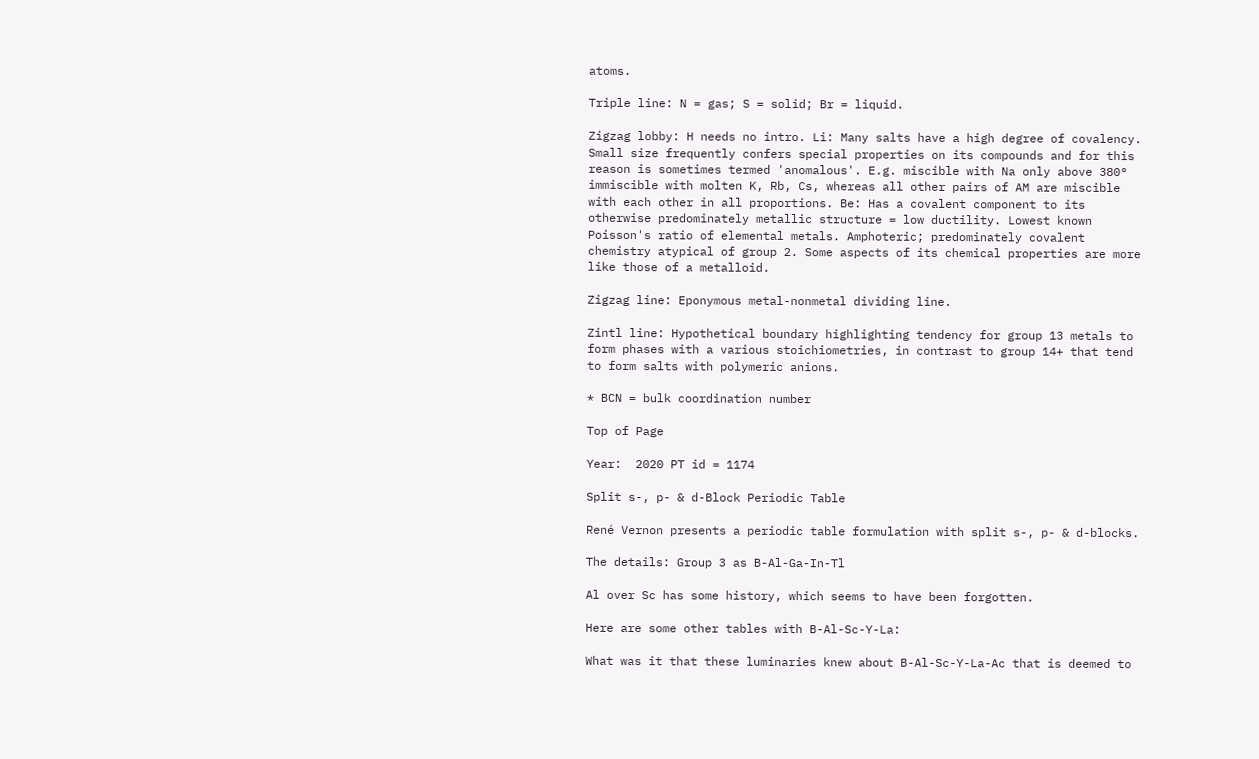atoms.

Triple line: N = gas; S = solid; Br = liquid.

Zigzag lobby: H needs no intro. Li: Many salts have a high degree of covalency. Small size frequently confers special properties on its compounds and for this reason is sometimes termed 'anomalous'. E.g. miscible with Na only above 380° immiscible with molten K, Rb, Cs, whereas all other pairs of AM are miscible with each other in all proportions. Be: Has a covalent component to its otherwise predominately metallic structure = low ductility. Lowest known Poisson's ratio of elemental metals. Amphoteric; predominately covalent chemistry atypical of group 2. Some aspects of its chemical properties are more like those of a metalloid.

Zigzag line: Eponymous metal-nonmetal dividing line.

Zintl line: Hypothetical boundary highlighting tendency for group 13 metals to form phases with a various stoichiometries, in contrast to group 14+ that tend to form salts with polymeric anions.

* BCN = bulk coordination number

Top of Page

Year:  2020 PT id = 1174

Split s-, p- & d-Block Periodic Table

René Vernon presents a periodic table formulation with split s-, p- & d-blocks.

The details: Group 3 as B-Al-Ga-In-Tl

Al over Sc has some history, which seems to have been forgotten.

Here are some other tables with B-Al-Sc-Y-La:

What was it that these luminaries knew about B-Al-Sc-Y-La-Ac that is deemed to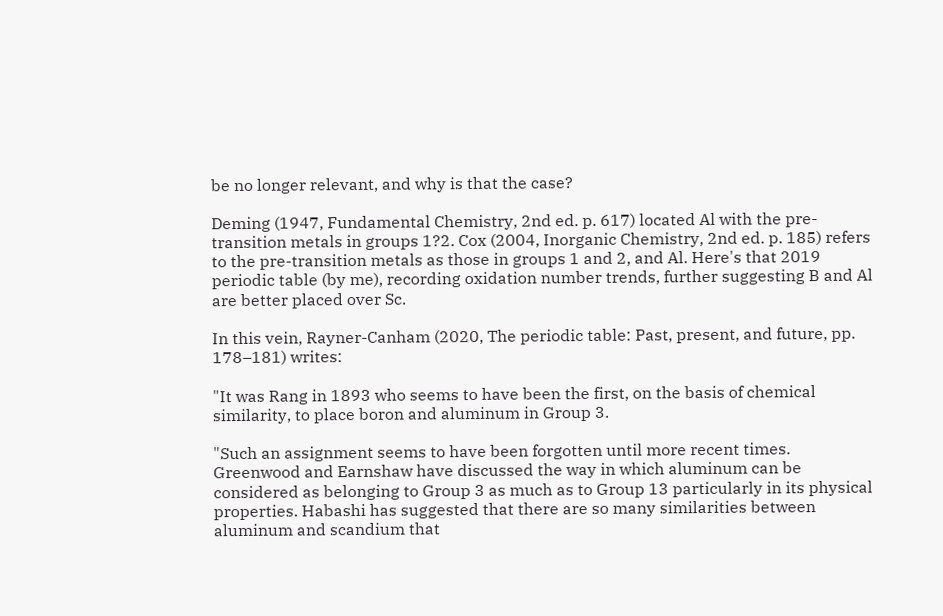be no longer relevant, and why is that the case?

Deming (1947, Fundamental Chemistry, 2nd ed. p. 617) located Al with the pre-transition metals in groups 1?2. Cox (2004, Inorganic Chemistry, 2nd ed. p. 185) refers to the pre-transition metals as those in groups 1 and 2, and Al. Here's that 2019 periodic table (by me), recording oxidation number trends, further suggesting B and Al are better placed over Sc.

In this vein, Rayner-Canham (2020, The periodic table: Past, present, and future, pp. 178–181) writes:

"It was Rang in 1893 who seems to have been the first, on the basis of chemical similarity, to place boron and aluminum in Group 3.

"Such an assignment seems to have been forgotten until more recent times. Greenwood and Earnshaw have discussed the way in which aluminum can be considered as belonging to Group 3 as much as to Group 13 particularly in its physical properties. Habashi has suggested that there are so many similarities between aluminum and scandium that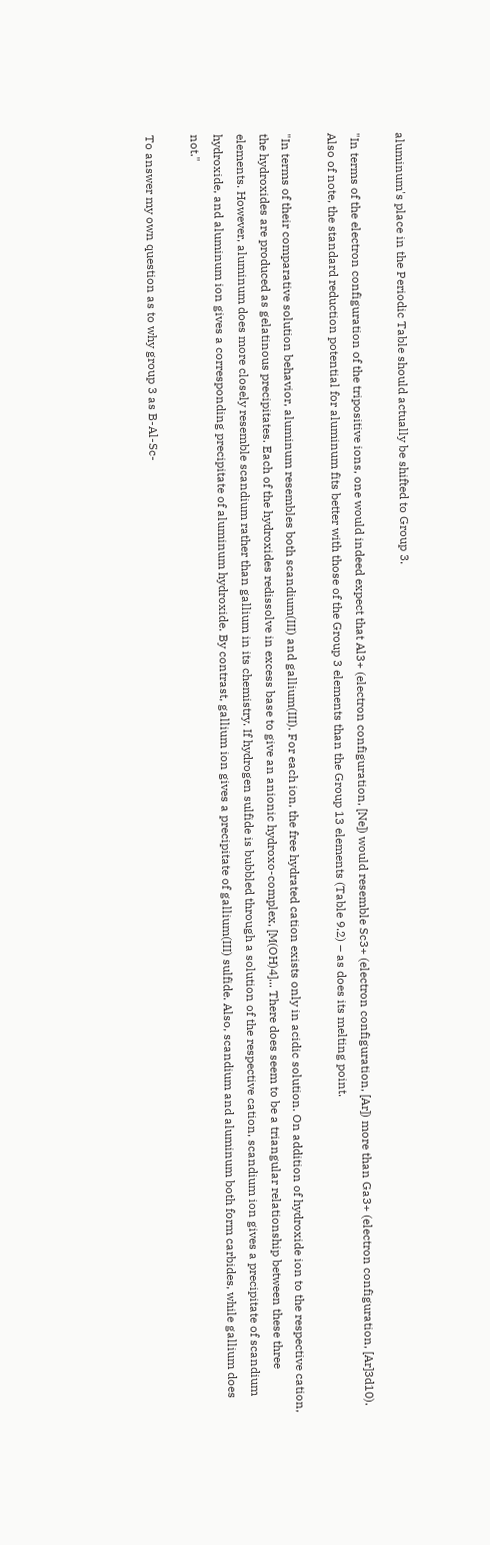aluminum's place in the Periodic Table should actually be shifted to Group 3.

"In terms of the electron configuration of the tripositive ions, one would indeed expect that Al3+ (electron configuration, [Ne]) would resemble Sc3+ (electron configuration, [Ar]) more than Ga3+ (electron configuration, [Ar]3d10). Also of note, the standard reduction potential for aluminum fits better with those of the Group 3 elements than the Group 13 elements (Table 9.2) – as does its melting point.

"In terms of their comparative solution behavior, aluminum resembles both scandium(III) and gallium(III). For each ion, the free hydrated cation exists only in acidic solution. On addition of hydroxide ion to the respective cation, the hydroxides are produced as gelatinous precipitates. Each of the hydroxides redissolve in excess base to give an anionic hydroxo-complex, [M(OH)4]... There does seem to be a triangular relationship between these three elements. However, aluminum does more closely resemble scandium rather than gallium in its chemistry. If hydrogen sulfide is bubbled through a solution of the respective cation, scandium ion gives a precipitate of scandium hydroxide, and aluminum ion gives a corresponding precipitate of aluminum hydroxide. By contrast, gallium ion gives a precipitate of gallium(III) sulfide. Also, scandium and aluminum both form carbides, while gallium does not."

To answer my own question as to why group 3 as B-Al-Sc-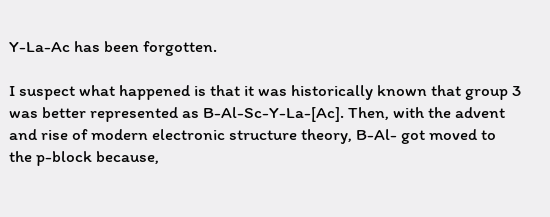Y-La-Ac has been forgotten.

I suspect what happened is that it was historically known that group 3 was better represented as B-Al-Sc-Y-La-[Ac]. Then, with the advent and rise of modern electronic structure theory, B-Al- got moved to the p-block because,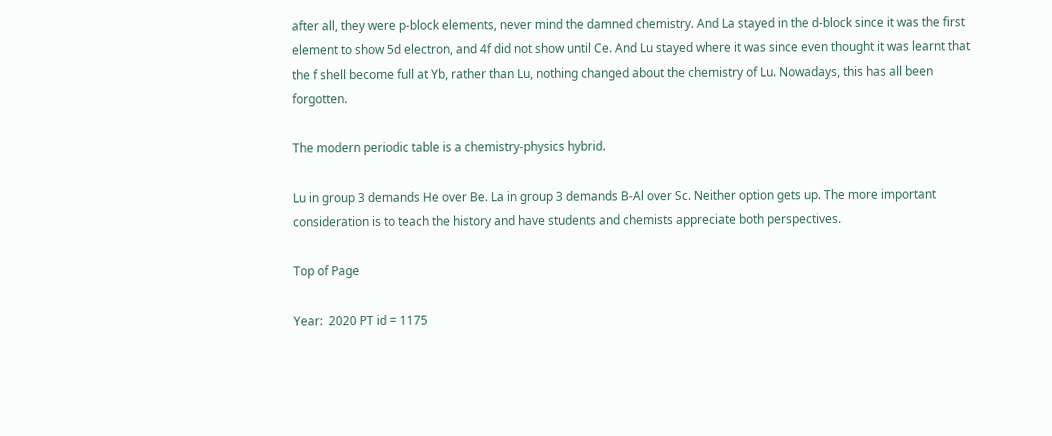after all, they were p-block elements, never mind the damned chemistry. And La stayed in the d-block since it was the first element to show 5d electron, and 4f did not show until Ce. And Lu stayed where it was since even thought it was learnt that the f shell become full at Yb, rather than Lu, nothing changed about the chemistry of Lu. Nowadays, this has all been forgotten.

The modern periodic table is a chemistry-physics hybrid.

Lu in group 3 demands He over Be. La in group 3 demands B-Al over Sc. Neither option gets up. The more important consideration is to teach the history and have students and chemists appreciate both perspectives.

Top of Page

Year:  2020 PT id = 1175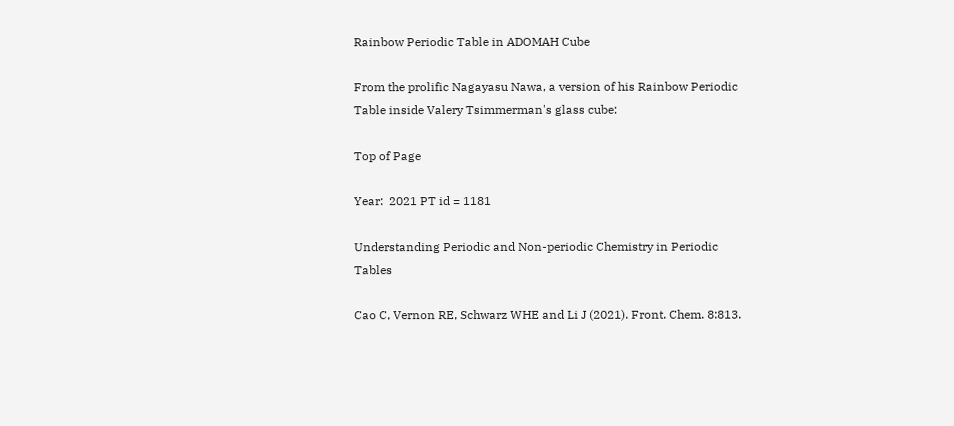Rainbow Periodic Table in ADOMAH Cube

From the prolific Nagayasu Nawa, a version of his Rainbow Periodic Table inside Valery Tsimmerman's glass cube:

Top of Page

Year:  2021 PT id = 1181

Understanding Periodic and Non-periodic Chemistry in Periodic Tables

Cao C, Vernon RE, Schwarz WHE and Li J (2021). Front. Chem. 8:813.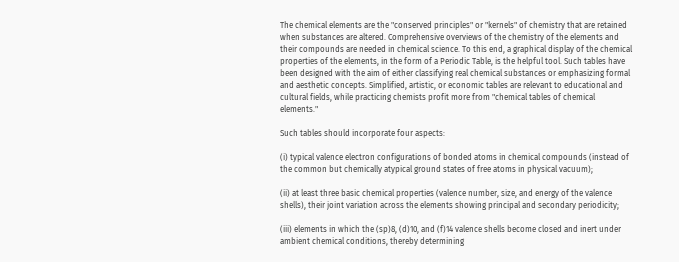The chemical elements are the "conserved principles" or "kernels" of chemistry that are retained when substances are altered. Comprehensive overviews of the chemistry of the elements and their compounds are needed in chemical science. To this end, a graphical display of the chemical properties of the elements, in the form of a Periodic Table, is the helpful tool. Such tables have been designed with the aim of either classifying real chemical substances or emphasizing formal and aesthetic concepts. Simplified, artistic, or economic tables are relevant to educational and cultural fields, while practicing chemists profit more from "chemical tables of chemical elements."

Such tables should incorporate four aspects:

(i) typical valence electron configurations of bonded atoms in chemical compounds (instead of the common but chemically atypical ground states of free atoms in physical vacuum);

(ii) at least three basic chemical properties (valence number, size, and energy of the valence shells), their joint variation across the elements showing principal and secondary periodicity;

(iii) elements in which the (sp)8, (d)10, and (f)14 valence shells become closed and inert under ambient chemical conditions, thereby determining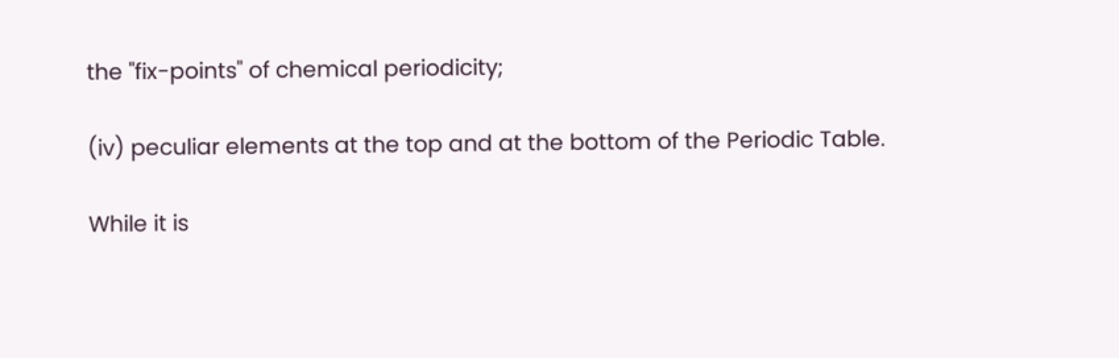the "fix-points" of chemical periodicity;

(iv) peculiar elements at the top and at the bottom of the Periodic Table.

While it is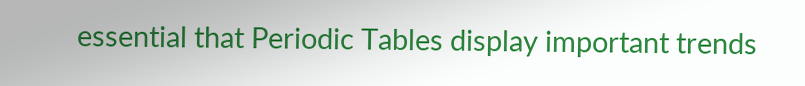essential that Periodic Tables display important trends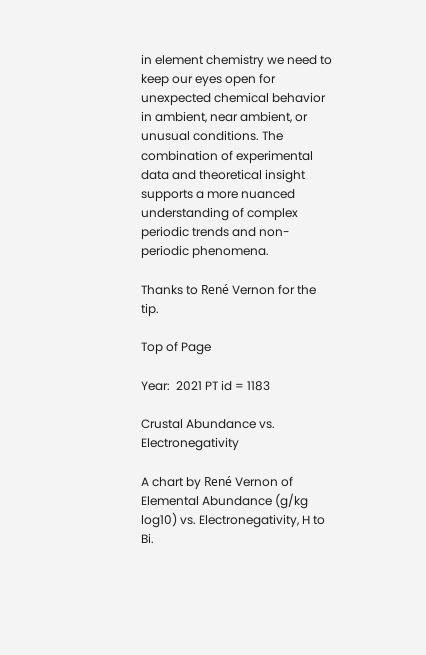in element chemistry we need to keep our eyes open for unexpected chemical behavior in ambient, near ambient, or unusual conditions. The combination of experimental data and theoretical insight supports a more nuanced understanding of complex periodic trends and non-periodic phenomena.

Thanks to René Vernon for the tip.

Top of Page

Year:  2021 PT id = 1183

Crustal Abundance vs. Electronegativity

A chart by René Vernon of Elemental Abundance (g/kg log10) vs. Electronegativity, H to Bi.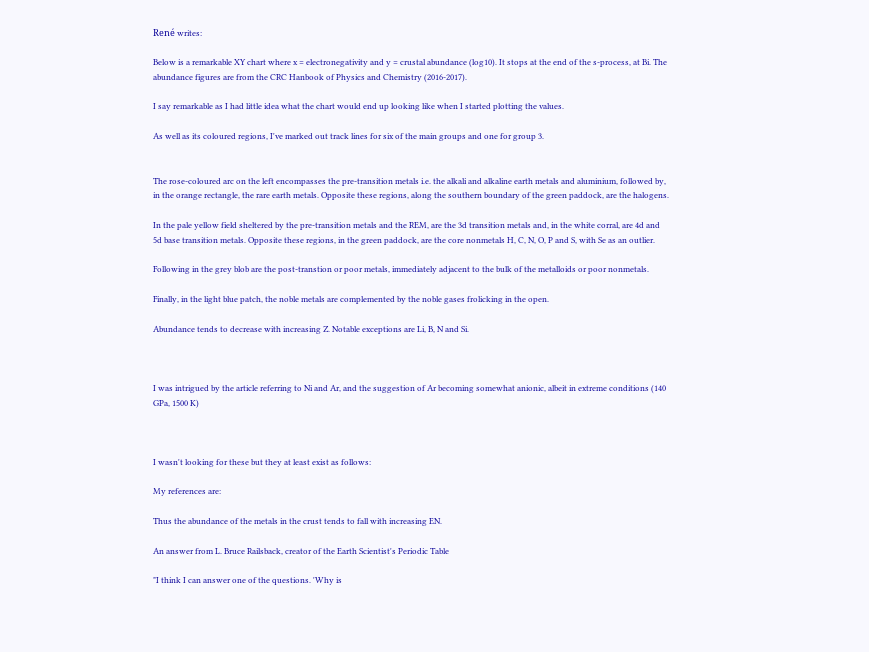René writes:

Below is a remarkable XY chart where x = electronegativity and y = crustal abundance (log10). It stops at the end of the s-process, at Bi. The abundance figures are from the CRC Hanbook of Physics and Chemistry (2016-2017).

I say remarkable as I had little idea what the chart would end up looking like when I started plotting the values.

As well as its coloured regions, I've marked out track lines for six of the main groups and one for group 3.


The rose-coloured arc on the left encompasses the pre-transition metals i.e. the alkali and alkaline earth metals and aluminium, followed by, in the orange rectangle, the rare earth metals. Opposite these regions, along the southern boundary of the green paddock, are the halogens.

In the pale yellow field sheltered by the pre-transition metals and the REM, are the 3d transition metals and, in the white corral, are 4d and 5d base transition metals. Opposite these regions, in the green paddock, are the core nonmetals H, C, N, O, P and S, with Se as an outlier.

Following in the grey blob are the post-transtion or poor metals, immediately adjacent to the bulk of the metalloids or poor nonmetals.

Finally, in the light blue patch, the noble metals are complemented by the noble gases frolicking in the open.

Abundance tends to decrease with increasing Z. Notable exceptions are Li, B, N and Si.



I was intrigued by the article referring to Ni and Ar, and the suggestion of Ar becoming somewhat anionic, albeit in extreme conditions (140 GPa, 1500 K)



I wasn't looking for these but they at least exist as follows:

My references are:

Thus the abundance of the metals in the crust tends to fall with increasing EN.

An answer from L. Bruce Railsback, creator of the Earth Scientist's Periodic Table

"I think I can answer one of the questions. 'Why is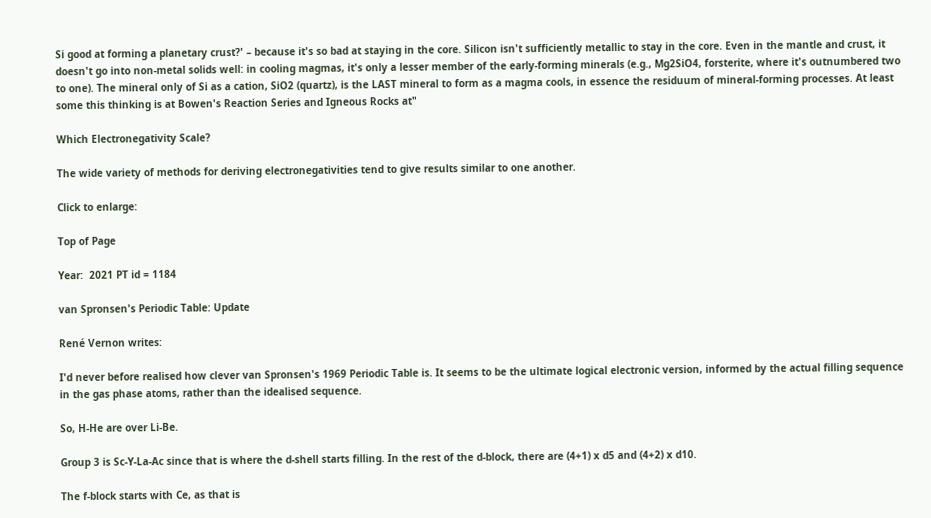Si good at forming a planetary crust?' – because it's so bad at staying in the core. Silicon isn't sufficiently metallic to stay in the core. Even in the mantle and crust, it doesn't go into non-metal solids well: in cooling magmas, it's only a lesser member of the early-forming minerals (e.g., Mg2SiO4, forsterite, where it's outnumbered two to one). The mineral only of Si as a cation, SiO2 (quartz), is the LAST mineral to form as a magma cools, in essence the residuum of mineral-forming processes. At least some this thinking is at Bowen's Reaction Series and Igneous Rocks at"

Which Electronegativity Scale?

The wide variety of methods for deriving electronegativities tend to give results similar to one another.

Click to enlarge:

Top of Page

Year:  2021 PT id = 1184

van Spronsen's Periodic Table: Update

René Vernon writes:

I'd never before realised how clever van Spronsen's 1969 Periodic Table is. It seems to be the ultimate logical electronic version, informed by the actual filling sequence in the gas phase atoms, rather than the idealised sequence.

So, H-He are over Li-Be.

Group 3 is Sc-Y-La-Ac since that is where the d-shell starts filling. In the rest of the d-block, there are (4+1) x d5 and (4+2) x d10.

The f-block starts with Ce, as that is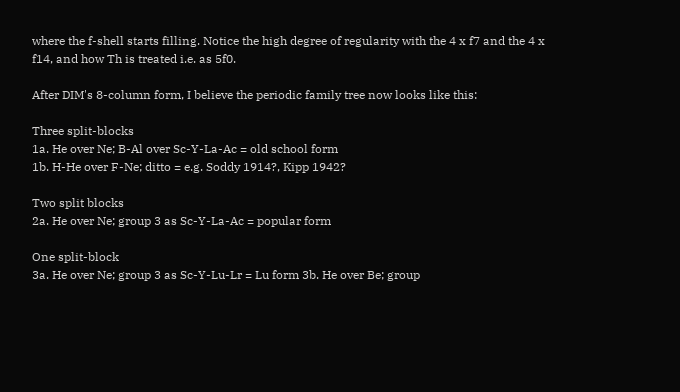where the f-shell starts filling. Notice the high degree of regularity with the 4 x f7 and the 4 x f14, and how Th is treated i.e. as 5f0.

After DIM's 8-column form, I believe the periodic family tree now looks like this:

Three split-blocks
1a. He over Ne; B-Al over Sc-Y-La-Ac = old school form
1b. H-He over F-Ne; ditto = e.g. Soddy 1914?, Kipp 1942?

Two split blocks
2a. He over Ne; group 3 as Sc-Y-La-Ac = popular form

One split-block
3a. He over Ne; group 3 as Sc-Y-Lu-Lr = Lu form 3b. He over Be; group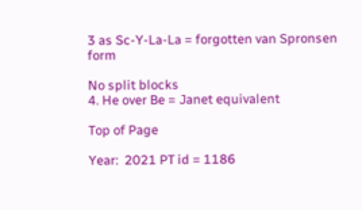3 as Sc-Y-La-La = forgotten van Spronsen form

No split blocks
4. He over Be = Janet equivalent

Top of Page

Year:  2021 PT id = 1186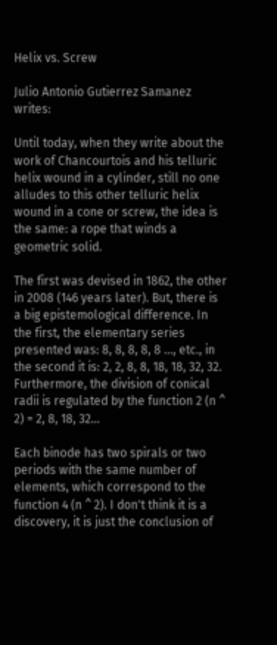Helix vs. Screw

Julio Antonio Gutierrez Samanez writes:

Until today, when they write about the work of Chancourtois and his telluric helix wound in a cylinder, still no one alludes to this other telluric helix wound in a cone or screw, the idea is the same: a rope that winds a geometric solid.

The first was devised in 1862, the other in 2008 (146 years later). But, there is a big epistemological difference. In the first, the elementary series presented was: 8, 8, 8, 8, 8 ..., etc., in the second it is: 2, 2, 8, 8, 18, 18, 32, 32. Furthermore, the division of conical radii is regulated by the function 2 (n ^ 2) = 2, 8, 18, 32...

Each binode has two spirals or two periods with the same number of elements, which correspond to the function 4 (n ^ 2). I don't think it is a discovery, it is just the conclusion of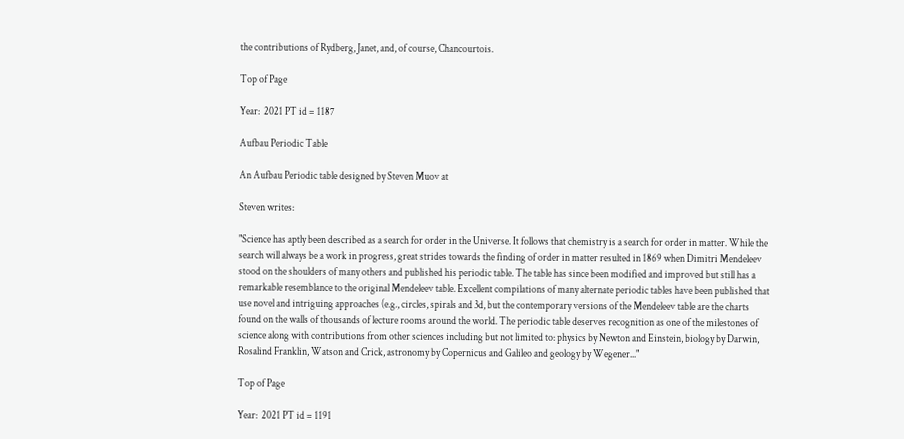the contributions of Rydberg, Janet, and, of course, Chancourtois.

Top of Page

Year:  2021 PT id = 1187

Aufbau Periodic Table

An Aufbau Periodic table designed by Steven Muov at

Steven writes:

"Science has aptly been described as a search for order in the Universe. It follows that chemistry is a search for order in matter. While the search will always be a work in progress, great strides towards the finding of order in matter resulted in 1869 when Dimitri Mendeleev stood on the shoulders of many others and published his periodic table. The table has since been modified and improved but still has a remarkable resemblance to the original Mendeleev table. Excellent compilations of many alternate periodic tables have been published that use novel and intriguing approaches (e.g., circles, spirals and 3d, but the contemporary versions of the Mendeleev table are the charts found on the walls of thousands of lecture rooms around the world. The periodic table deserves recognition as one of the milestones of science along with contributions from other sciences including but not limited to: physics by Newton and Einstein, biology by Darwin, Rosalind Franklin, Watson and Crick, astronomy by Copernicus and Galileo and geology by Wegener..."

Top of Page

Year:  2021 PT id = 1191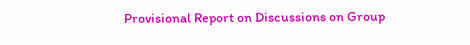Provisional Report on Discussions on Group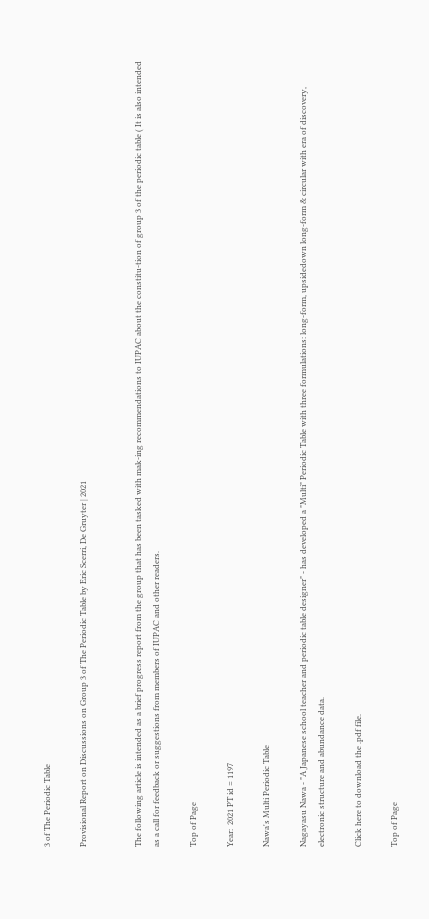3 of The Periodic Table

Provisional Report on Discussions on Group 3 of The Periodic Table by Eric Scerri, De Gruyter | 2021


The following article is intended as a brief progress report from the group that has been tasked with mak-ing recommendations to IUPAC about the constitu-tion of group 3 of the periodic table ( It is also intended as a call for feedback or suggestions from members of IUPAC and other readers.

Top of Page

Year:  2021 PT id = 1197

Nawa's Multi Periodic Table

Nagayasu Nawa - "A Japanese school teacher and periodic table designer" - has developed a "Multi" Periodic Table with three formulations: long-form, upsidedown long-form & circular with era of discovery, electronic structure and abundance data.

Click here to download the .pdf file.

Top of Page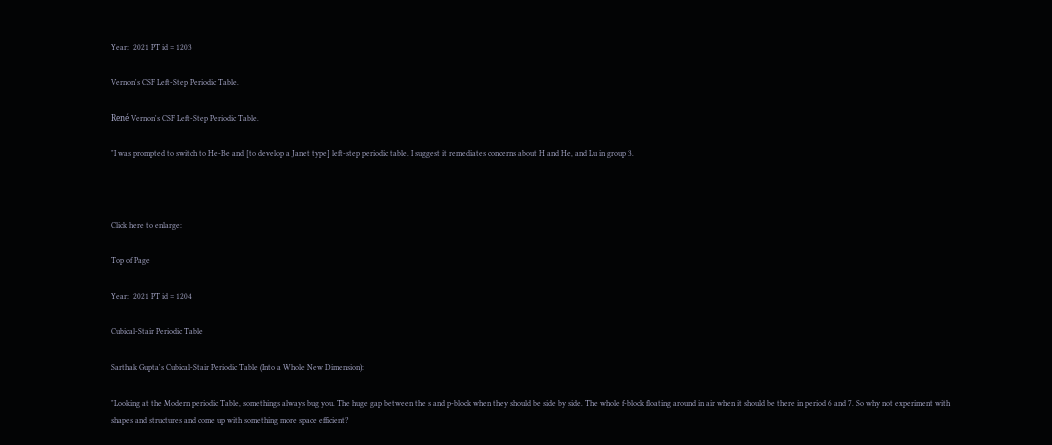Year:  2021 PT id = 1203

Vernon's CSF Left-Step Periodic Table.

René Vernon's CSF Left-Step Periodic Table.

"I was prompted to switch to He-Be and [to develop a Janet type] left-step periodic table. I suggest it remediates concerns about H and He, and Lu in group 3.



Click here to enlarge:

Top of Page

Year:  2021 PT id = 1204

Cubical-Stair Periodic Table

Sarthak Gupta's Cubical-Stair Periodic Table (Into a Whole New Dimension):

"Looking at the Modern periodic Table, somethings always bug you. The huge gap between the s and p-block when they should be side by side. The whole f-block floating around in air when it should be there in period 6 and 7. So why not experiment with shapes and structures and come up with something more space efficient?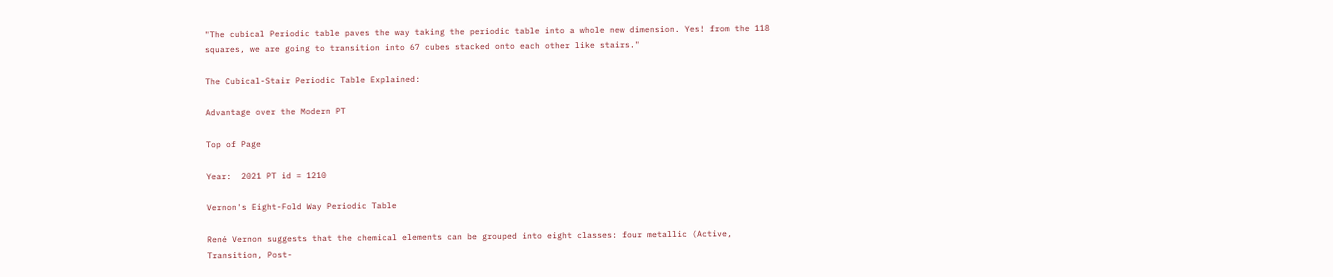"The cubical Periodic table paves the way taking the periodic table into a whole new dimension. Yes! from the 118 squares, we are going to transition into 67 cubes stacked onto each other like stairs."

The Cubical-Stair Periodic Table Explained:

Advantage over the Modern PT

Top of Page

Year:  2021 PT id = 1210

Vernon's Eight-Fold Way Periodic Table

René Vernon suggests that the chemical elements can be grouped into eight classes: four metallic (Active, Transition, Post-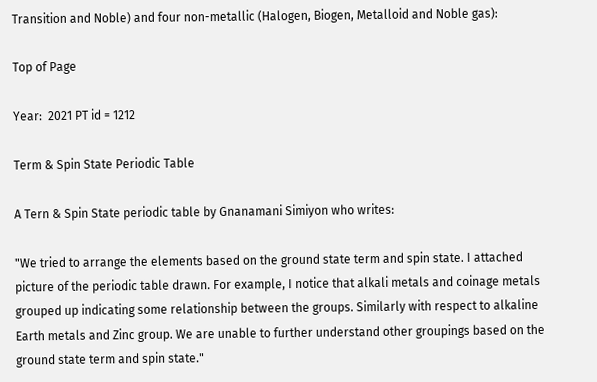Transition and Noble) and four non-metallic (Halogen, Biogen, Metalloid and Noble gas):

Top of Page

Year:  2021 PT id = 1212

Term & Spin State Periodic Table

A Tern & Spin State periodic table by Gnanamani Simiyon who writes:

"We tried to arrange the elements based on the ground state term and spin state. I attached picture of the periodic table drawn. For example, I notice that alkali metals and coinage metals grouped up indicating some relationship between the groups. Similarly with respect to alkaline Earth metals and Zinc group. We are unable to further understand other groupings based on the ground state term and spin state."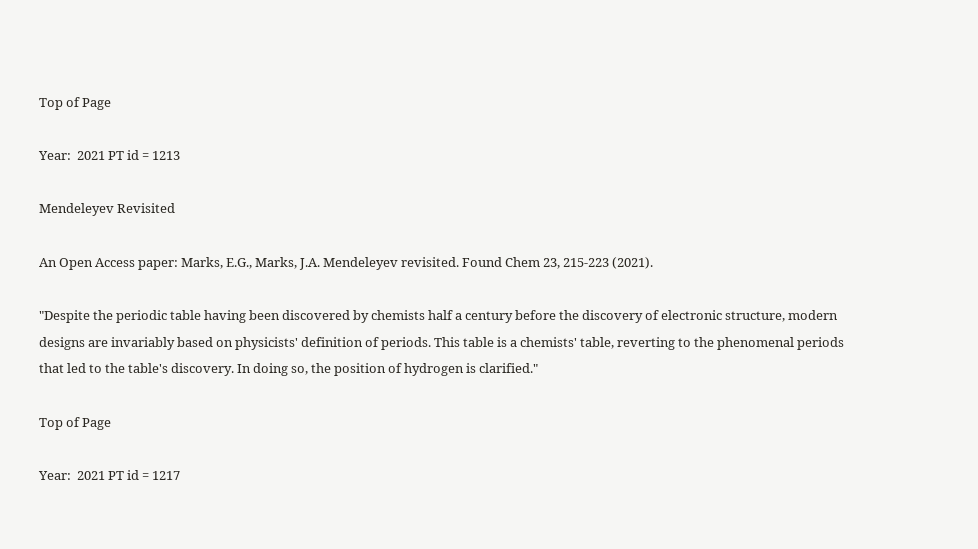Top of Page

Year:  2021 PT id = 1213

Mendeleyev Revisited

An Open Access paper: Marks, E.G., Marks, J.A. Mendeleyev revisited. Found Chem 23, 215-223 (2021).

"Despite the periodic table having been discovered by chemists half a century before the discovery of electronic structure, modern designs are invariably based on physicists' definition of periods. This table is a chemists' table, reverting to the phenomenal periods that led to the table's discovery. In doing so, the position of hydrogen is clarified."

Top of Page

Year:  2021 PT id = 1217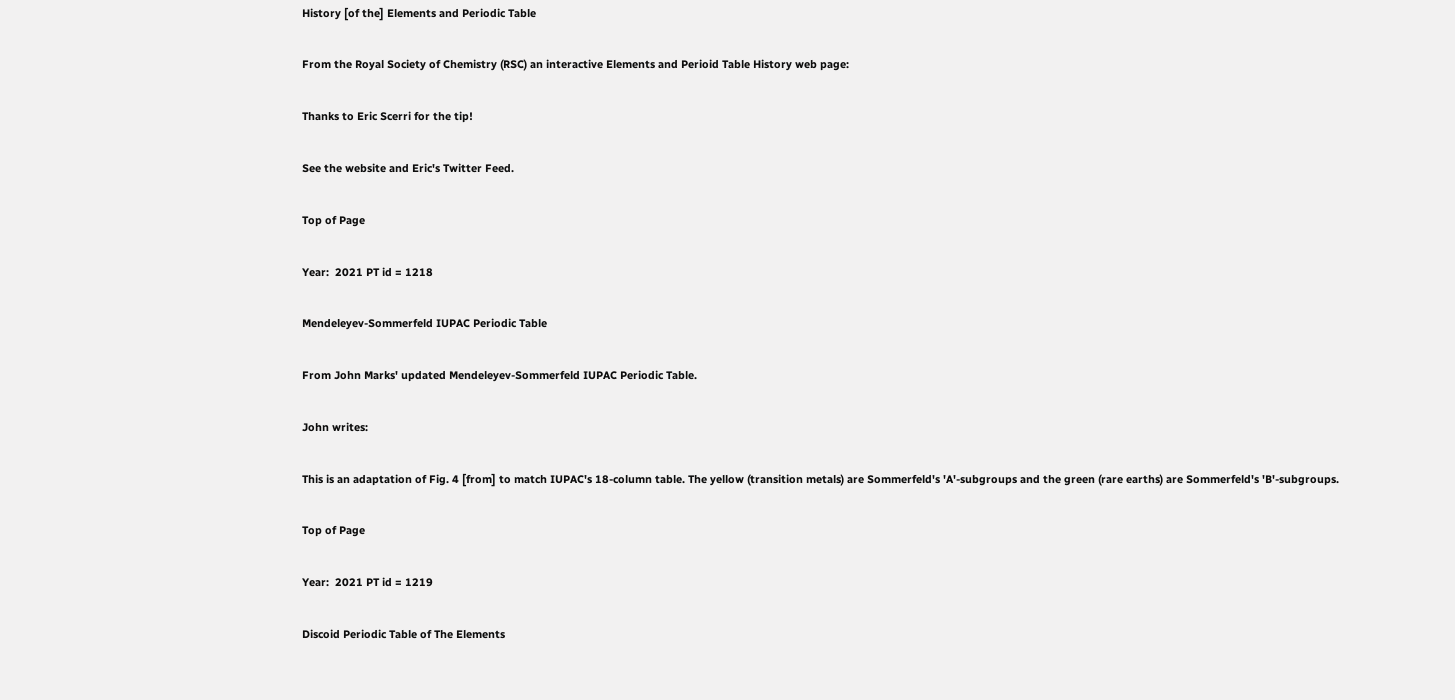History [of the] Elements and Periodic Table

From the Royal Society of Chemistry (RSC) an interactive Elements and Perioid Table History web page:

Thanks to Eric Scerri for the tip!

See the website and Eric's Twitter Feed.

Top of Page

Year:  2021 PT id = 1218

Mendeleyev-Sommerfeld IUPAC Periodic Table

From John Marks' updated Mendeleyev-Sommerfeld IUPAC Periodic Table.

John writes:

This is an adaptation of Fig. 4 [from] to match IUPAC's 18-column table. The yellow (transition metals) are Sommerfeld's 'A'-subgroups and the green (rare earths) are Sommerfeld's 'B'-subgroups.

Top of Page

Year:  2021 PT id = 1219

Discoid Periodic Table of The Elements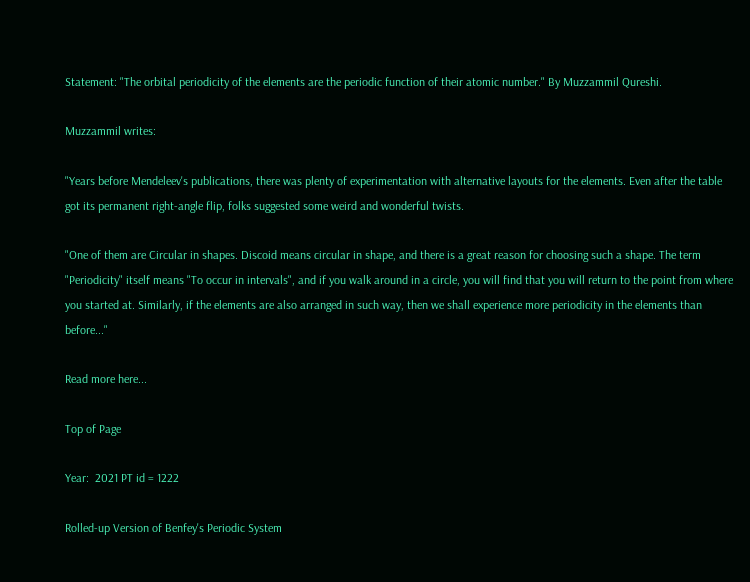Statement: "The orbital periodicity of the elements are the periodic function of their atomic number." By Muzzammil Qureshi.

Muzzammil writes:

"Years before Mendeleev's publications, there was plenty of experimentation with alternative layouts for the elements. Even after the table got its permanent right-angle flip, folks suggested some weird and wonderful twists.

"One of them are Circular in shapes. Discoid means circular in shape, and there is a great reason for choosing such a shape. The term "Periodicity" itself means "To occur in intervals", and if you walk around in a circle, you will find that you will return to the point from where you started at. Similarly, if the elements are also arranged in such way, then we shall experience more periodicity in the elements than before..."

Read more here...

Top of Page

Year:  2021 PT id = 1222

Rolled-up Version of Benfey's Periodic System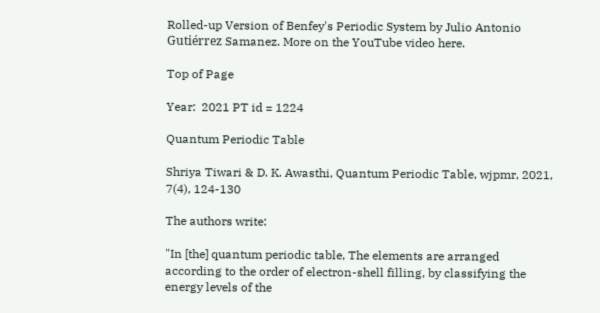Rolled-up Version of Benfey's Periodic System by Julio Antonio Gutiérrez Samanez. More on the YouTube video here.

Top of Page

Year:  2021 PT id = 1224

Quantum Periodic Table

Shriya Tiwari & D. K. Awasthi, Quantum Periodic Table, wjpmr, 2021, 7(4), 124-130

The authors write:

"In [the] quantum periodic table, The elements are arranged according to the order of electron-shell filling, by classifying the energy levels of the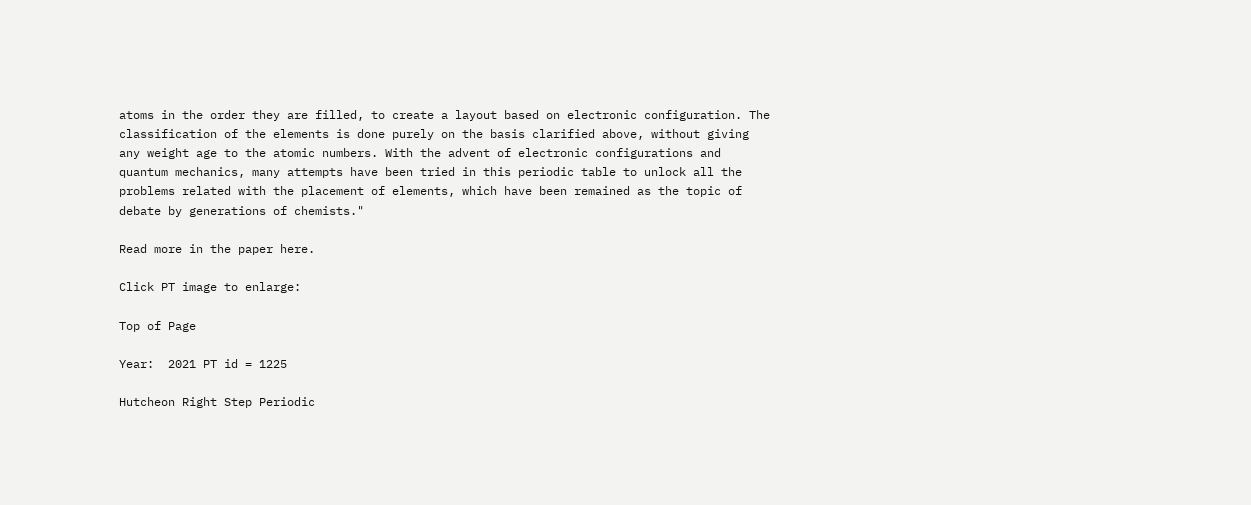atoms in the order they are filled, to create a layout based on electronic configuration. The classification of the elements is done purely on the basis clarified above, without giving any weight age to the atomic numbers. With the advent of electronic configurations and quantum mechanics, many attempts have been tried in this periodic table to unlock all the problems related with the placement of elements, which have been remained as the topic of debate by generations of chemists."

Read more in the paper here.

Click PT image to enlarge:

Top of Page

Year:  2021 PT id = 1225

Hutcheon Right Step Periodic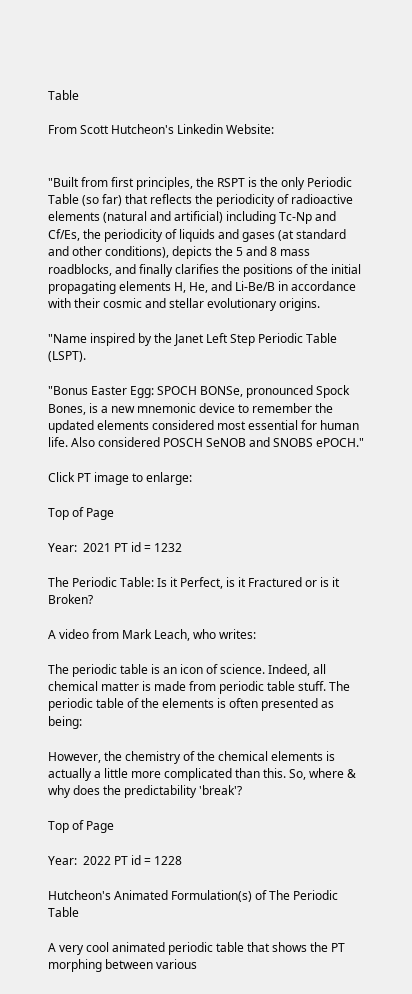Table

From Scott Hutcheon's Linkedin Website:


"Built from first principles, the RSPT is the only Periodic Table (so far) that reflects the periodicity of radioactive elements (natural and artificial) including Tc-Np and Cf/Es, the periodicity of liquids and gases (at standard and other conditions), depicts the 5 and 8 mass roadblocks, and finally clarifies the positions of the initial propagating elements H, He, and Li-Be/B in accordance with their cosmic and stellar evolutionary origins.

"Name inspired by the Janet Left Step Periodic Table (LSPT).

"Bonus Easter Egg: SPOCH BONSe, pronounced Spock Bones, is a new mnemonic device to remember the updated elements considered most essential for human life. Also considered POSCH SeNOB and SNOBS ePOCH."

Click PT image to enlarge:

Top of Page

Year:  2021 PT id = 1232

The Periodic Table: Is it Perfect, is it Fractured or is it Broken?

A video from Mark Leach, who writes:

The periodic table is an icon of science. Indeed, all chemical matter is made from periodic table stuff. The periodic table of the elements is often presented as being:

However, the chemistry of the chemical elements is actually a little more complicated than this. So, where & why does the predictability 'break'?

Top of Page

Year:  2022 PT id = 1228

Hutcheon's Animated Formulation(s) of The Periodic Table

A very cool animated periodic table that shows the PT morphing between various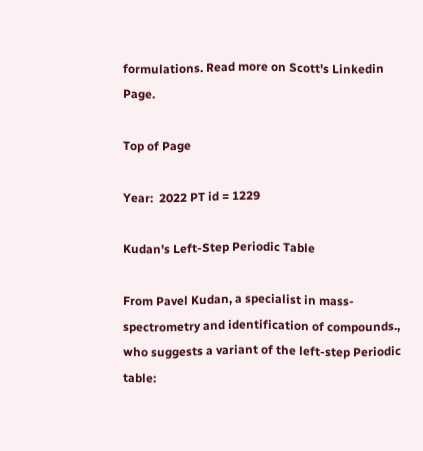formulations. Read more on Scott's Linkedin Page.

Top of Page

Year:  2022 PT id = 1229

Kudan's Left-Step Periodic Table

From Pavel Kudan, a specialist in mass-spectrometry and identification of compounds., who suggests a variant of the left-step Periodic table: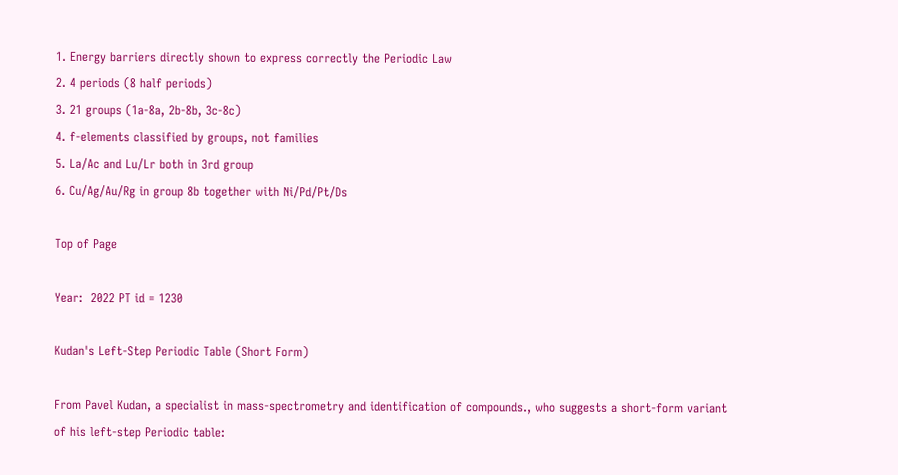1. Energy barriers directly shown to express correctly the Periodic Law
2. 4 periods (8 half periods)
3. 21 groups (1a-8a, 2b-8b, 3c-8c)
4. f-elements classified by groups, not families
5. La/Ac and Lu/Lr both in 3rd group
6. Cu/Ag/Au/Rg in group 8b together with Ni/Pd/Pt/Ds

Top of Page

Year:  2022 PT id = 1230

Kudan's Left-Step Periodic Table (Short Form)

From Pavel Kudan, a specialist in mass-spectrometry and identification of compounds., who suggests a short-form variant of his left-step Periodic table: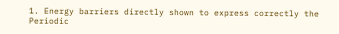1. Energy barriers directly shown to express correctly the Periodic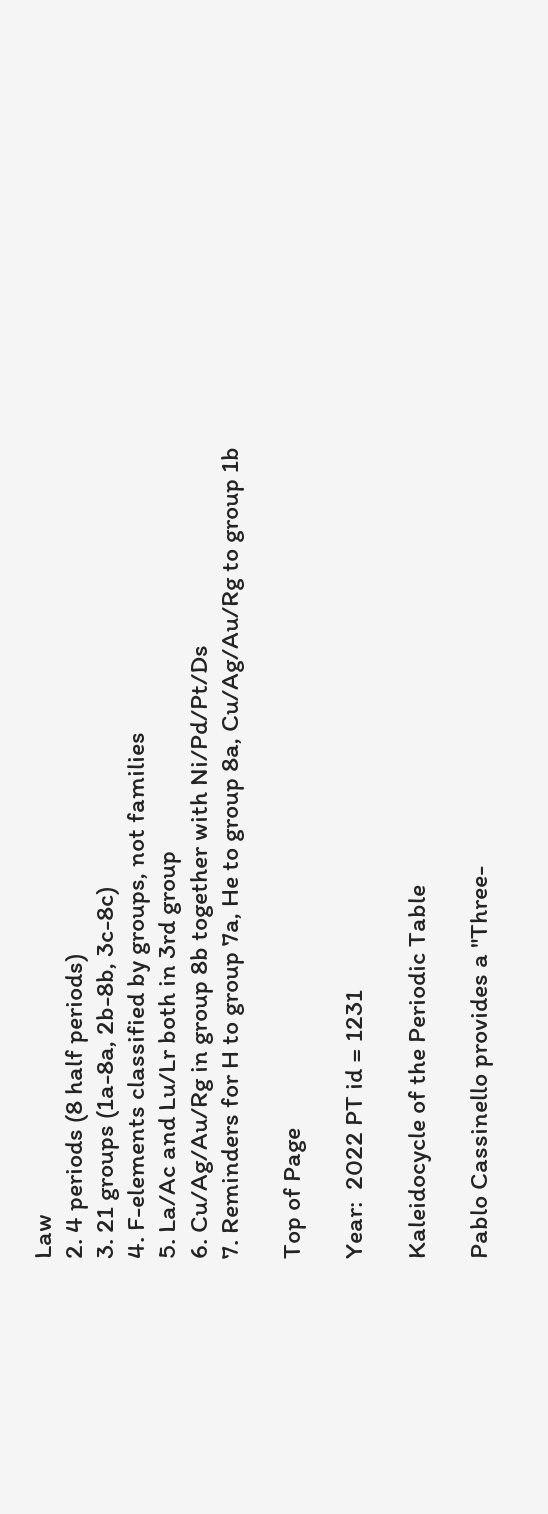Law
2. 4 periods (8 half periods)
3. 21 groups (1a-8a, 2b-8b, 3c-8c)
4. F-elements classified by groups, not families
5. La/Ac and Lu/Lr both in 3rd group
6. Cu/Ag/Au/Rg in group 8b together with Ni/Pd/Pt/Ds
7. Reminders for H to group 7a, He to group 8a, Cu/Ag/Au/Rg to group 1b

Top of Page

Year:  2022 PT id = 1231

Kaleidocycle of the Periodic Table

Pablo Cassinello provides a "Three-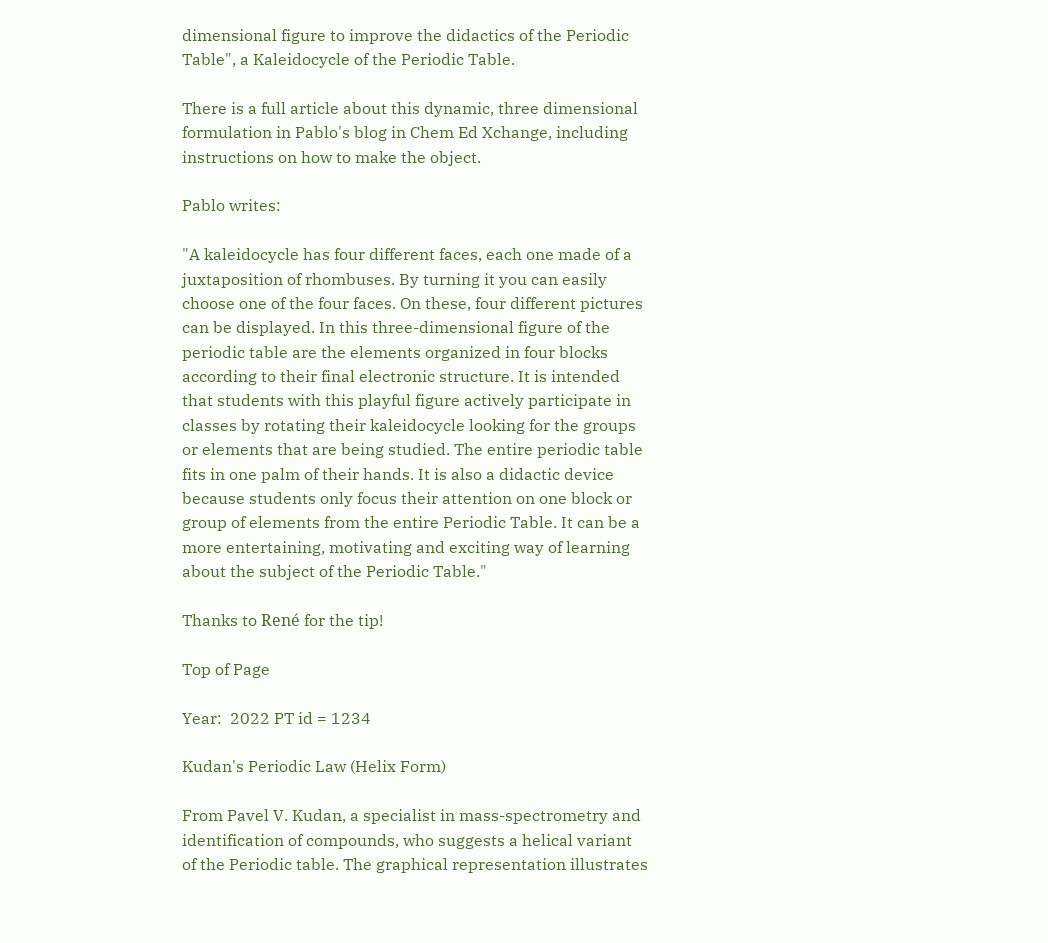dimensional figure to improve the didactics of the Periodic Table", a Kaleidocycle of the Periodic Table.

There is a full article about this dynamic, three dimensional formulation in Pablo's blog in Chem Ed Xchange, including instructions on how to make the object.

Pablo writes:

"A kaleidocycle has four different faces, each one made of a juxtaposition of rhombuses. By turning it you can easily choose one of the four faces. On these, four different pictures can be displayed. In this three-dimensional figure of the periodic table are the elements organized in four blocks according to their final electronic structure. It is intended that students with this playful figure actively participate in classes by rotating their kaleidocycle looking for the groups or elements that are being studied. The entire periodic table fits in one palm of their hands. It is also a didactic device because students only focus their attention on one block or group of elements from the entire Periodic Table. It can be a more entertaining, motivating and exciting way of learning about the subject of the Periodic Table."

Thanks to René for the tip!

Top of Page

Year:  2022 PT id = 1234

Kudan's Periodic Law (Helix Form)

From Pavel V. Kudan, a specialist in mass-spectrometry and identification of compounds, who suggests a helical variant of the Periodic table. The graphical representation illustrates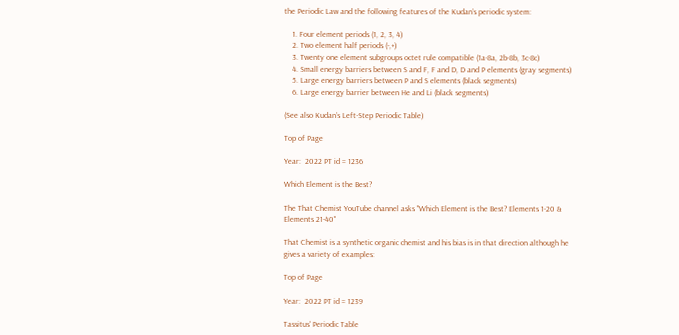the Periodic Law and the following features of the Kudan’s periodic system:

    1. Four element periods (1, 2, 3, 4)
    2. Two element half periods (-,+)
    3. Twenty one element subgroups octet rule compatible (1a-8a, 2b-8b, 3c-8c)
    4. Small energy barriers between S and F, F and D, D and P elements (gray segments)
    5. Large energy barriers between P and S elements (black segments)
    6. Large energy barrier between He and Li (black segments)

(See also Kudan’s Left-Step Periodic Table)

Top of Page

Year:  2022 PT id = 1236

Which Element is the Best?

The That Chemist YouTube channel asks "Which Element is the Best? Elements 1-20 & Elements 21-40"

That Chemist is a synthetic organic chemist and his bias is in that direction although he gives a variety of examples:

Top of Page

Year:  2022 PT id = 1239

Tassitus' Periodic Table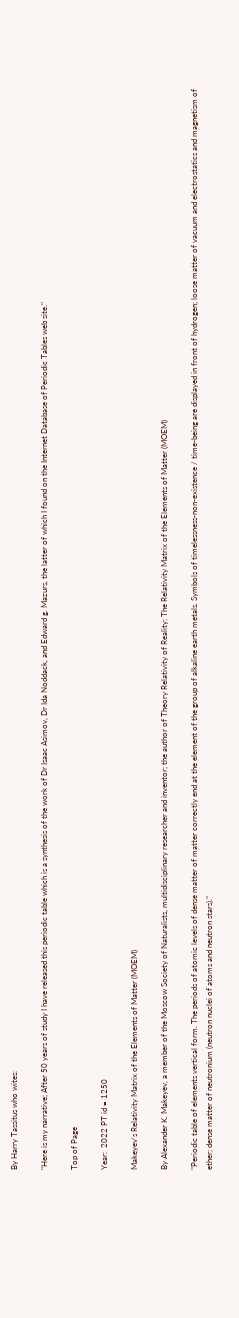By Harry Tassitus who wites:

"Here is my narrative; After 50 years of study I have released this periodic table which is a synthesis of the work of Dr Isaac Asimov, Dr Ida Noddack, and Edward g. Mazurs, the latter of which I found on the Internet Database of Periodic Tables web site."

Top of Page

Year:  2022 PT id = 1250

Makeyev's Relativity Matrix of the Elements of Matter (MOEM)

By Alexander K. Makeyev, a member of the Moscow Society of Naturalists, multidisciplinary researcher and inventor; the author of Theory Relativity of Reality: The Relativity Matrix of the Elements of Matter (MOEM)

"Periodic table of elements vertical form. The periods of atomic levels of dense matter of matter correctly end at the element of the group of alkaline earth metals. Symbols of timelessness-non-existence / time-being are displayed in front of hydrogen; loose matter of vacuum and electrostatics and magnetism of ether; dense matter of neutronium (neutron nuclei of atoms and neutron stars)."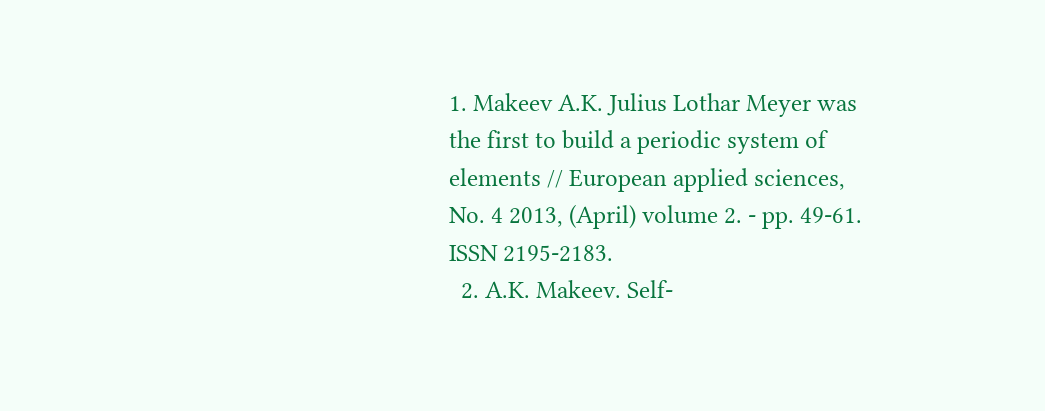1. Makeev A.K. Julius Lothar Meyer was the first to build a periodic system of elements // European applied sciences, No. 4 2013, (April) volume 2. - pp. 49-61. ISSN 2195-2183.
  2. A.K. Makeev. Self-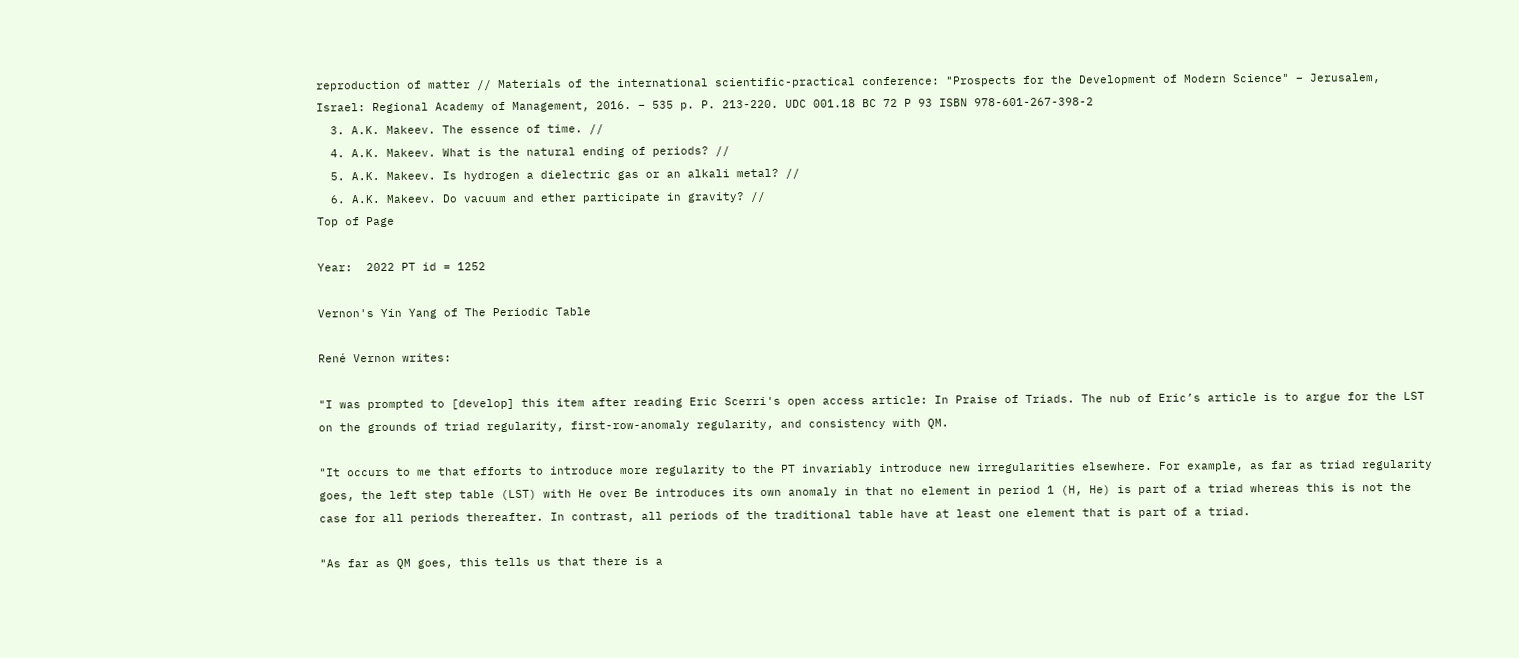reproduction of matter // Materials of the international scientific-practical conference: "Prospects for the Development of Modern Science" – Jerusalem, Israel: Regional Academy of Management, 2016. – 535 p. P. 213-220. UDC 001.18 BC 72 P 93 ISBN 978-601-267-398-2
  3. A.K. Makeev. The essence of time. //
  4. A.K. Makeev. What is the natural ending of periods? //
  5. A.K. Makeev. Is hydrogen a dielectric gas or an alkali metal? //
  6. A.K. Makeev. Do vacuum and ether participate in gravity? //
Top of Page

Year:  2022 PT id = 1252

Vernon's Yin Yang of The Periodic Table

René Vernon writes:

"I was prompted to [develop] this item after reading Eric Scerri's open access article: In Praise of Triads. The nub of Eric’s article is to argue for the LST on the grounds of triad regularity, first-row-anomaly regularity, and consistency with QM.

"It occurs to me that efforts to introduce more regularity to the PT invariably introduce new irregularities elsewhere. For example, as far as triad regularity goes, the left step table (LST) with He over Be introduces its own anomaly in that no element in period 1 (H, He) is part of a triad whereas this is not the case for all periods thereafter. In contrast, all periods of the traditional table have at least one element that is part of a triad.

"As far as QM goes, this tells us that there is a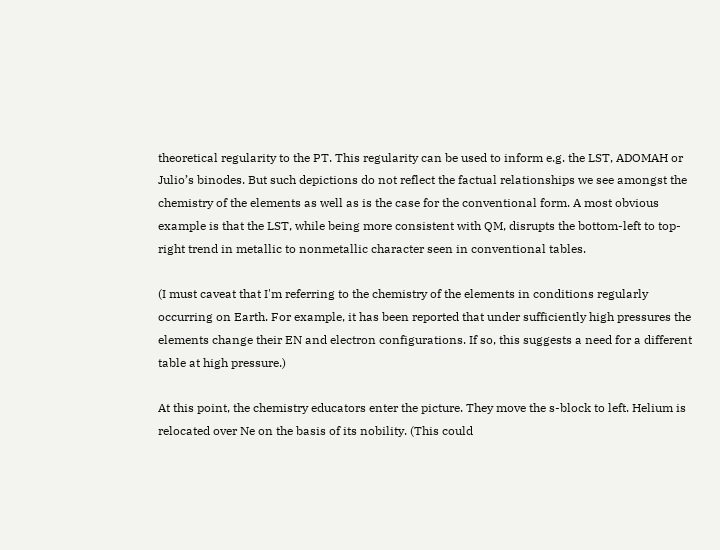theoretical regularity to the PT. This regularity can be used to inform e.g. the LST, ADOMAH or Julio’s binodes. But such depictions do not reflect the factual relationships we see amongst the chemistry of the elements as well as is the case for the conventional form. A most obvious example is that the LST, while being more consistent with QM, disrupts the bottom-left to top-right trend in metallic to nonmetallic character seen in conventional tables.

(I must caveat that I'm referring to the chemistry of the elements in conditions regularly occurring on Earth. For example, it has been reported that under sufficiently high pressures the elements change their EN and electron configurations. If so, this suggests a need for a different table at high pressure.)

At this point, the chemistry educators enter the picture. They move the s-block to left. Helium is relocated over Ne on the basis of its nobility. (This could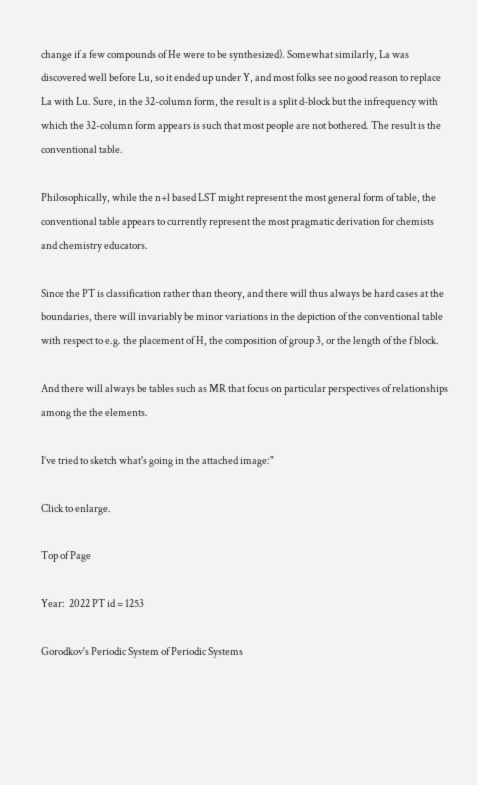change if a few compounds of He were to be synthesized). Somewhat similarly, La was discovered well before Lu, so it ended up under Y, and most folks see no good reason to replace La with Lu. Sure, in the 32-column form, the result is a split d-block but the infrequency with which the 32-column form appears is such that most people are not bothered. The result is the conventional table.

Philosophically, while the n+l based LST might represent the most general form of table, the conventional table appears to currently represent the most pragmatic derivation for chemists and chemistry educators.

Since the PT is classification rather than theory, and there will thus always be hard cases at the boundaries, there will invariably be minor variations in the depiction of the conventional table with respect to e.g. the placement of H, the composition of group 3, or the length of the f block.

And there will always be tables such as MR that focus on particular perspectives of relationships among the the elements.

I’ve tried to sketch what's going in the attached image:"

Click to enlarge.

Top of Page

Year:  2022 PT id = 1253

Gorodkov's Periodic System of Periodic Systems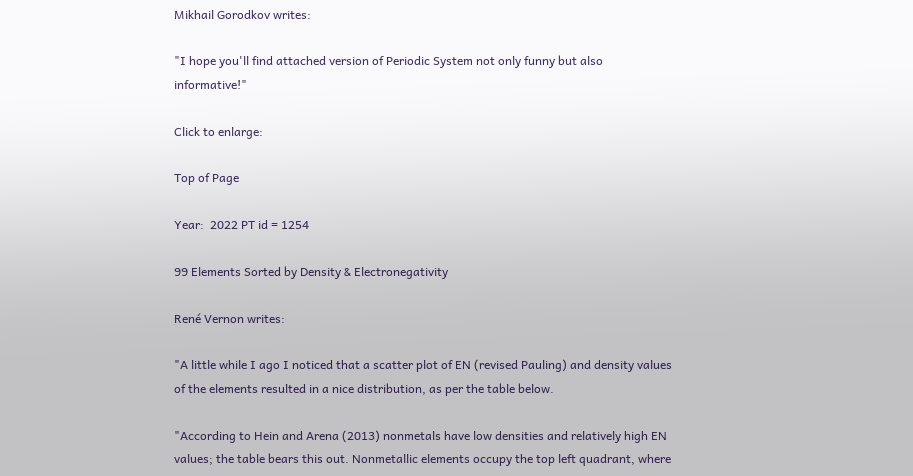Mikhail Gorodkov writes:

"I hope you'll find attached version of Periodic System not only funny but also informative!"

Click to enlarge:

Top of Page

Year:  2022 PT id = 1254

99 Elements Sorted by Density & Electronegativity

René Vernon writes:

"A little while I ago I noticed that a scatter plot of EN (revised Pauling) and density values of the elements resulted in a nice distribution, as per the table below.

"According to Hein and Arena (2013) nonmetals have low densities and relatively high EN values; the table bears this out. Nonmetallic elements occupy the top left quadrant, where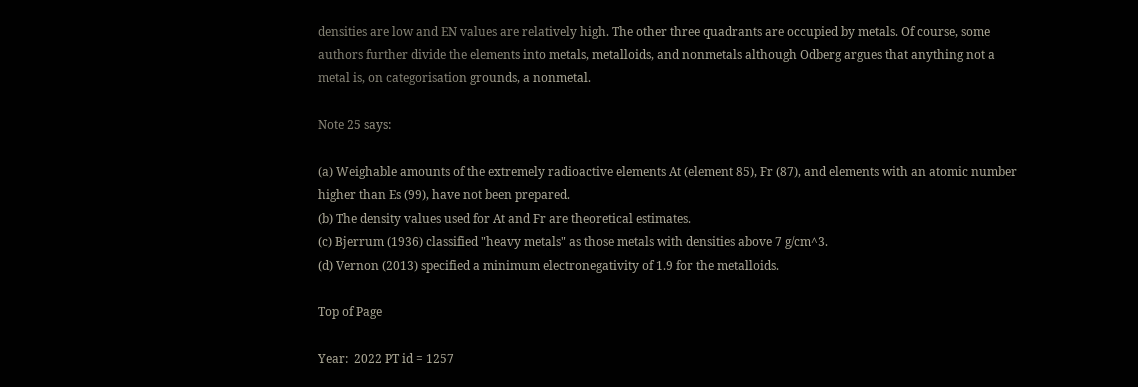densities are low and EN values are relatively high. The other three quadrants are occupied by metals. Of course, some authors further divide the elements into metals, metalloids, and nonmetals although Odberg argues that anything not a metal is, on categorisation grounds, a nonmetal.

Note 25 says:

(a) Weighable amounts of the extremely radioactive elements At (element 85), Fr (87), and elements with an atomic number higher than Es (99), have not been prepared.
(b) The density values used for At and Fr are theoretical estimates.
(c) Bjerrum (1936) classified "heavy metals" as those metals with densities above 7 g/cm^3.
(d) Vernon (2013) specified a minimum electronegativity of 1.9 for the metalloids.

Top of Page

Year:  2022 PT id = 1257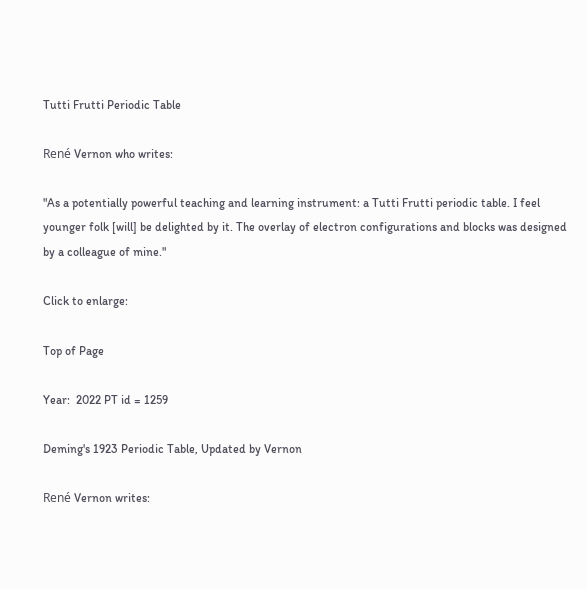Tutti Frutti Periodic Table

René Vernon who writes:

"As a potentially powerful teaching and learning instrument: a Tutti Frutti periodic table. I feel younger folk [will] be delighted by it. The overlay of electron configurations and blocks was designed by a colleague of mine."

Click to enlarge:

Top of Page

Year:  2022 PT id = 1259

Deming's 1923 Periodic Table, Updated by Vernon

René Vernon writes: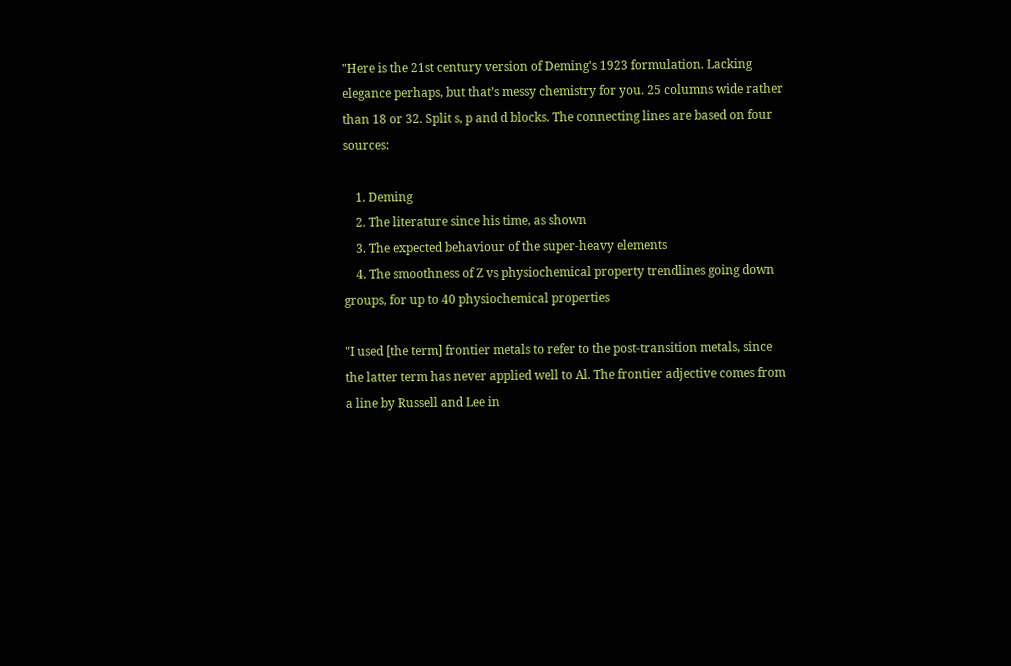"Here is the 21st century version of Deming's 1923 formulation. Lacking elegance perhaps, but that’s messy chemistry for you. 25 columns wide rather than 18 or 32. Split s, p and d blocks. The connecting lines are based on four sources:

    1. Deming
    2. The literature since his time, as shown
    3. The expected behaviour of the super-heavy elements
    4. The smoothness of Z vs physiochemical property trendlines going down groups, for up to 40 physiochemical properties

"I used [the term] frontier metals to refer to the post-transition metals, since the latter term has never applied well to Al. The frontier adjective comes from a line by Russell and Lee in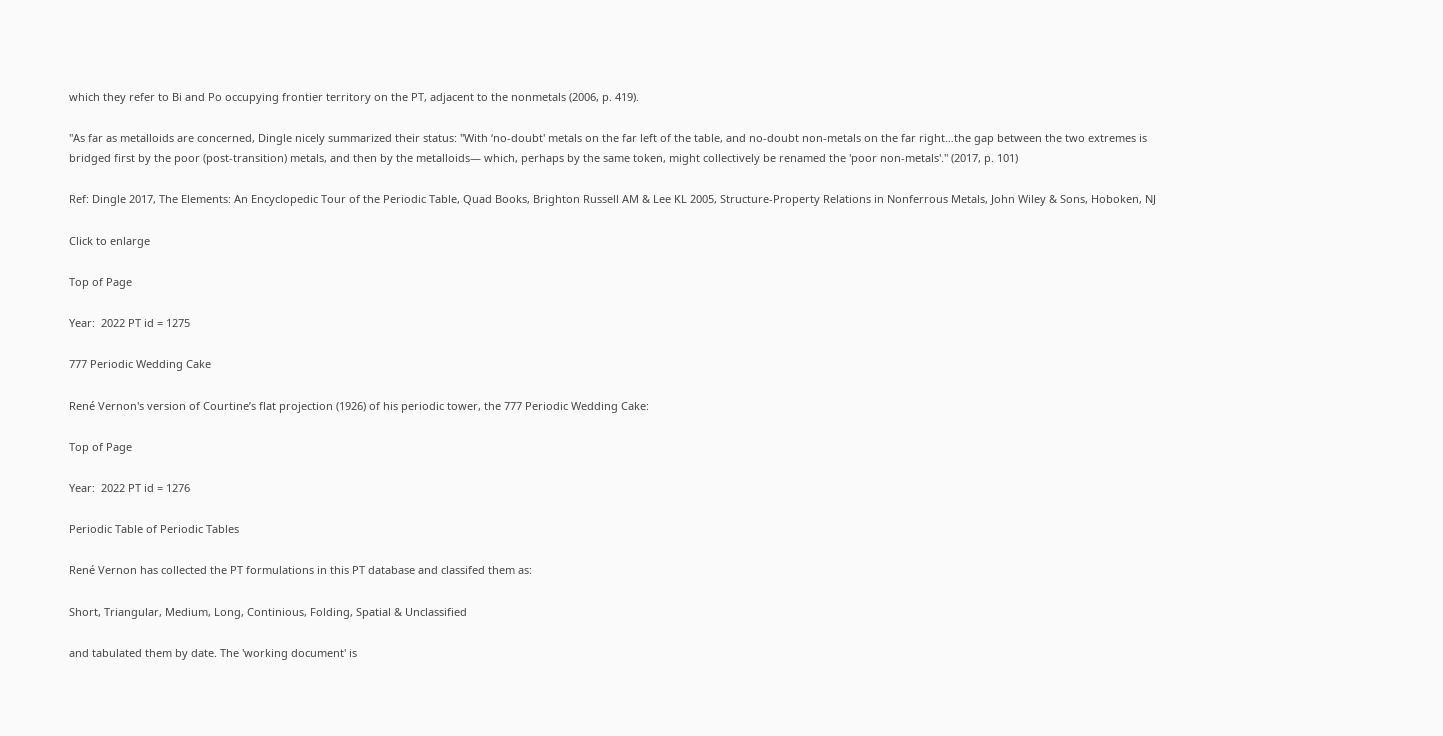which they refer to Bi and Po occupying frontier territory on the PT, adjacent to the nonmetals (2006, p. 419).

"As far as metalloids are concerned, Dingle nicely summarized their status: "With ‘no-doubt' metals on the far left of the table, and no-doubt non-metals on the far right…the gap between the two extremes is bridged first by the poor (post-transition) metals, and then by the metalloids— which, perhaps by the same token, might collectively be renamed the 'poor non-metals'." (2017, p. 101)

Ref: Dingle 2017, The Elements: An Encyclopedic Tour of the Periodic Table, Quad Books, Brighton Russell AM & Lee KL 2005, Structure-Property Relations in Nonferrous Metals, John Wiley & Sons, Hoboken, NJ

Click to enlarge

Top of Page

Year:  2022 PT id = 1275

777 Periodic Wedding Cake

René Vernon's version of Courtine’s flat projection (1926) of his periodic tower, the 777 Periodic Wedding Cake:

Top of Page

Year:  2022 PT id = 1276

Periodic Table of Periodic Tables

René Vernon has collected the PT formulations in this PT database and classifed them as:

Short, Triangular, Medium, Long, Continious, Folding, Spatial & Unclassified

and tabulated them by date. The 'working document' is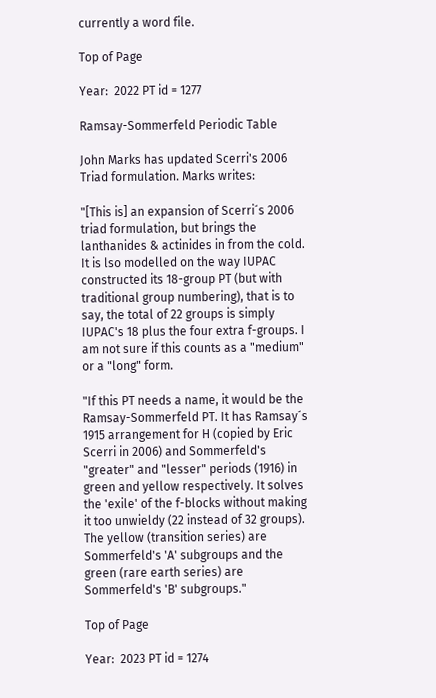currently a word file.

Top of Page

Year:  2022 PT id = 1277

Ramsay-Sommerfeld Periodic Table

John Marks has updated Scerri's 2006 Triad formulation. Marks writes:

"[This is] an expansion of Scerri´s 2006 triad formulation, but brings the lanthanides & actinides in from the cold. It is lso modelled on the way IUPAC constructed its 18-group PT (but with traditional group numbering), that is to say, the total of 22 groups is simply IUPAC's 18 plus the four extra f-groups. I am not sure if this counts as a "medium" or a "long" form.

"If this PT needs a name, it would be the Ramsay-Sommerfeld PT. It has Ramsay´s 1915 arrangement for H (copied by Eric Scerri in 2006) and Sommerfeld's "greater" and "lesser" periods (1916) in green and yellow respectively. It solves the 'exile' of the f-blocks without making it too unwieldy (22 instead of 32 groups). The yellow (transition series) are Sommerfeld's 'A' subgroups and the green (rare earth series) are Sommerfeld's 'B' subgroups."

Top of Page

Year:  2023 PT id = 1274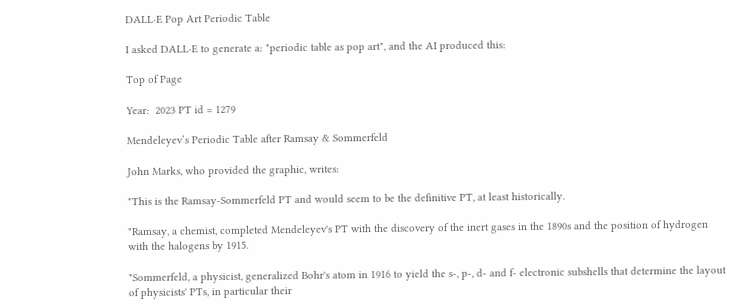DALL·E Pop Art Periodic Table

I asked DALL·E to generate a: "periodic table as pop art", and the AI produced this:

Top of Page

Year:  2023 PT id = 1279

Mendeleyev’s Periodic Table after Ramsay & Sommerfeld

John Marks, who provided the graphic, writes:

"This is the Ramsay-Sommerfeld PT and would seem to be the definitive PT, at least historically.

"Ramsay, a chemist, completed Mendeleyev's PT with the discovery of the inert gases in the 1890s and the position of hydrogen with the halogens by 1915.

"Sommerfeld, a physicist, generalized Bohr's atom in 1916 to yield the s-, p-, d- and f- electronic subshells that determine the layout of physicists' PTs, in particular their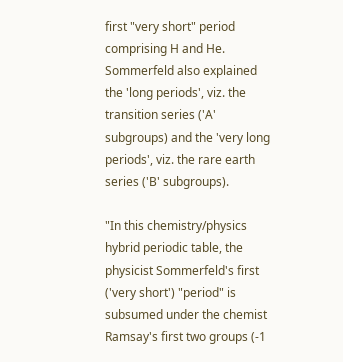first "very short" period comprising H and He. Sommerfeld also explained the 'long periods', viz. the transition series ('A' subgroups) and the 'very long periods', viz. the rare earth series ('B' subgroups).

"In this chemistry/physics hybrid periodic table, the physicist Sommerfeld's first ('very short') "period" is subsumed under the chemist Ramsay's first two groups (-1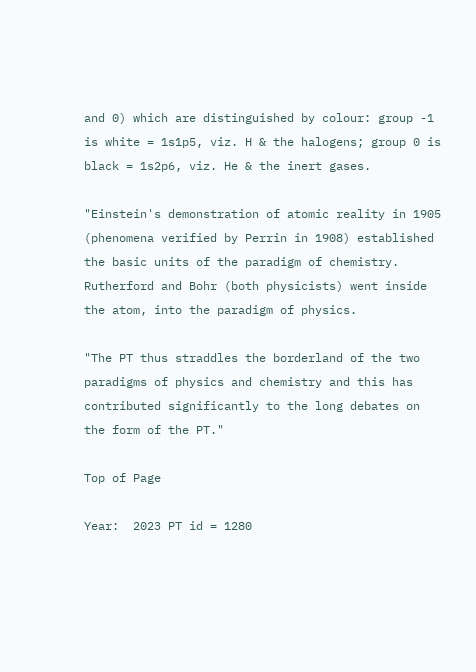and 0) which are distinguished by colour: group -1 is white = 1s1p5, viz. H & the halogens; group 0 is black = 1s2p6, viz. He & the inert gases.

"Einstein's demonstration of atomic reality in 1905 (phenomena verified by Perrin in 1908) established the basic units of the paradigm of chemistry. Rutherford and Bohr (both physicists) went inside the atom, into the paradigm of physics.

"The PT thus straddles the borderland of the two paradigms of physics and chemistry and this has contributed significantly to the long debates on the form of the PT."

Top of Page

Year:  2023 PT id = 1280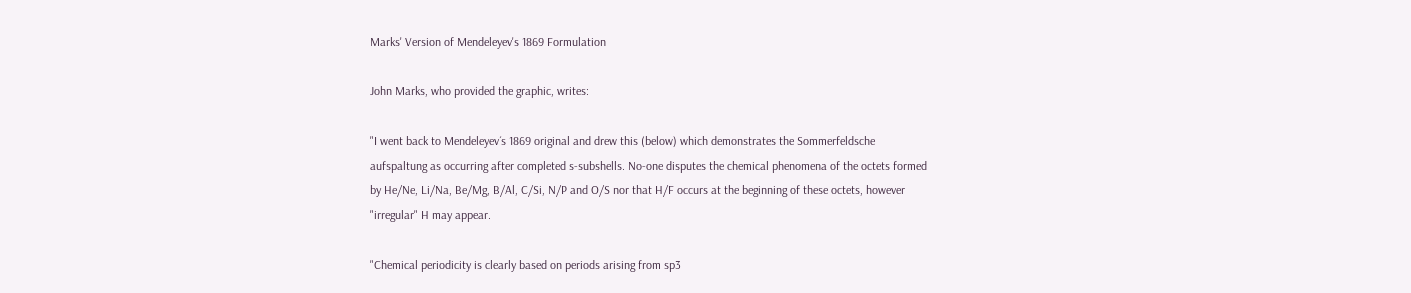Marks' Version of Mendeleyev's 1869 Formulation

John Marks, who provided the graphic, writes:

"I went back to Mendeleyev´s 1869 original and drew this (below) which demonstrates the Sommerfeldsche aufspaltung as occurring after completed s-subshells. No-one disputes the chemical phenomena of the octets formed by He/Ne, Li/Na, Be/Mg, B/Al, C/Si, N/P and O/S nor that H/F occurs at the beginning of these octets, however "irregular" H may appear.

"Chemical periodicity is clearly based on periods arising from sp3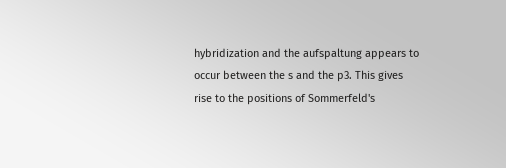hybridization and the aufspaltung appears to occur between the s and the p3. This gives rise to the positions of Sommerfeld's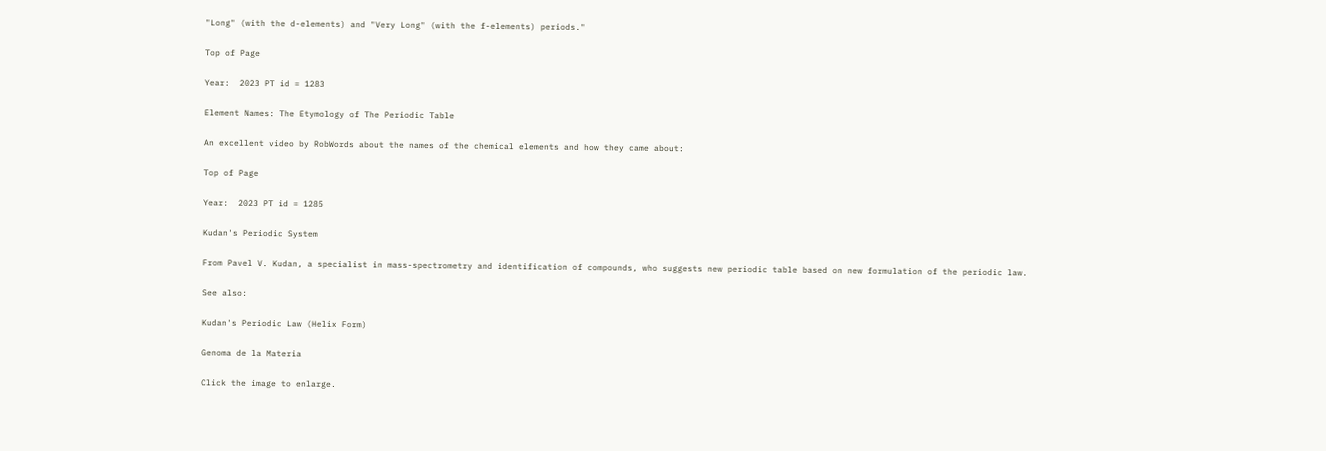"Long" (with the d-elements) and "Very Long" (with the f-elements) periods."

Top of Page

Year:  2023 PT id = 1283

Element Names: The Etymology of The Periodic Table

An excellent video by RobWords about the names of the chemical elements and how they came about:

Top of Page

Year:  2023 PT id = 1285

Kudan's Periodic System

From Pavel V. Kudan, a specialist in mass-spectrometry and identification of compounds, who suggests new periodic table based on new formulation of the periodic law.

See also:

Kudan's Periodic Law (Helix Form)

Genoma de la Materia

Click the image to enlarge.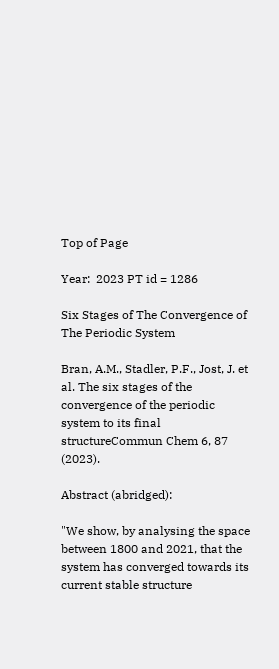Top of Page

Year:  2023 PT id = 1286

Six Stages of The Convergence of The Periodic System

Bran, A.M., Stadler, P.F., Jost, J. et al. The six stages of the convergence of the periodic system to its final structureCommun Chem 6, 87 (2023).

Abstract (abridged):

"We show, by analysing the space between 1800 and 2021, that the system has converged towards its current stable structure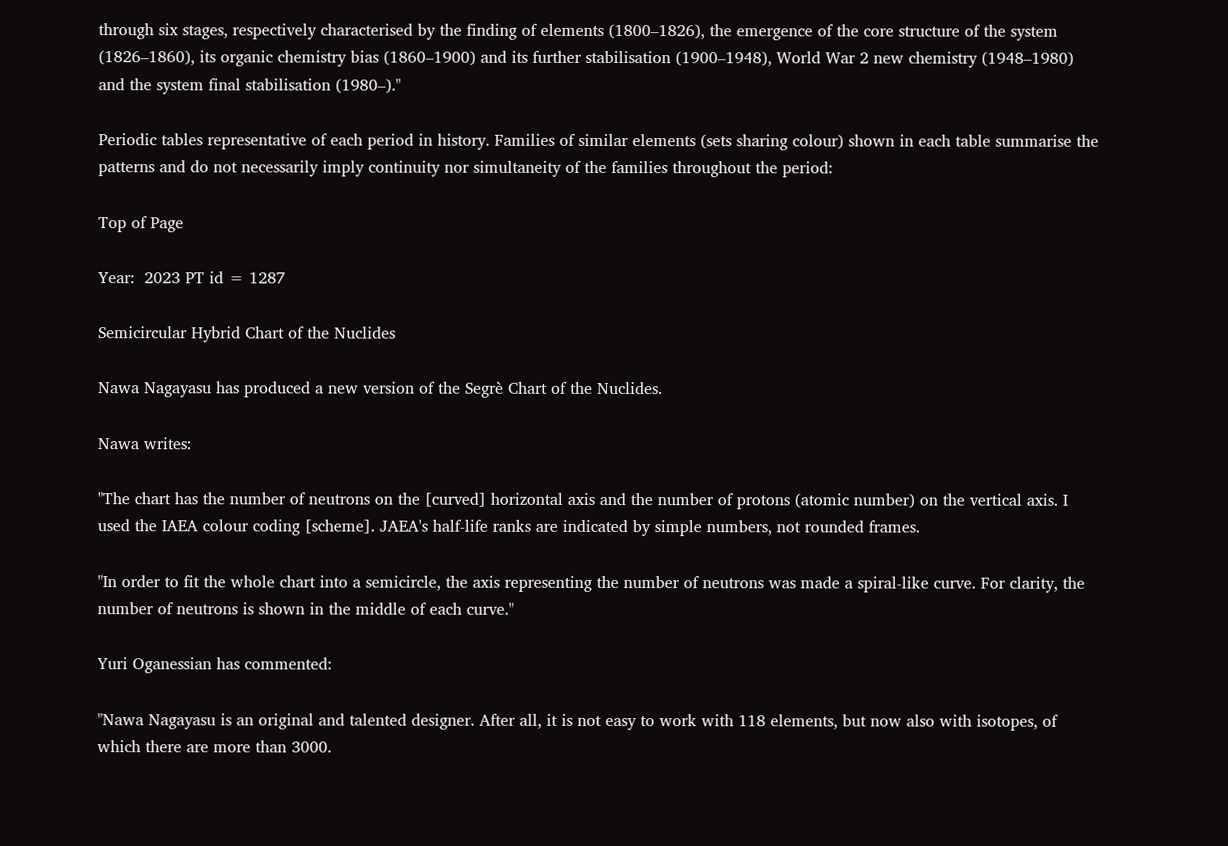through six stages, respectively characterised by the finding of elements (1800–1826), the emergence of the core structure of the system (1826–1860), its organic chemistry bias (1860–1900) and its further stabilisation (1900–1948), World War 2 new chemistry (1948–1980) and the system final stabilisation (1980–)."

Periodic tables representative of each period in history. Families of similar elements (sets sharing colour) shown in each table summarise the patterns and do not necessarily imply continuity nor simultaneity of the families throughout the period:

Top of Page

Year:  2023 PT id = 1287

Semicircular Hybrid Chart of the Nuclides

Nawa Nagayasu has produced a new version of the Segrè Chart of the Nuclides.

Nawa writes:

"The chart has the number of neutrons on the [curved] horizontal axis and the number of protons (atomic number) on the vertical axis. I used the IAEA colour coding [scheme]. JAEA's half-life ranks are indicated by simple numbers, not rounded frames.

"In order to fit the whole chart into a semicircle, the axis representing the number of neutrons was made a spiral-like curve. For clarity, the number of neutrons is shown in the middle of each curve."

Yuri Oganessian has commented:

"Nawa Nagayasu is an original and talented designer. After all, it is not easy to work with 118 elements, but now also with isotopes, of which there are more than 3000.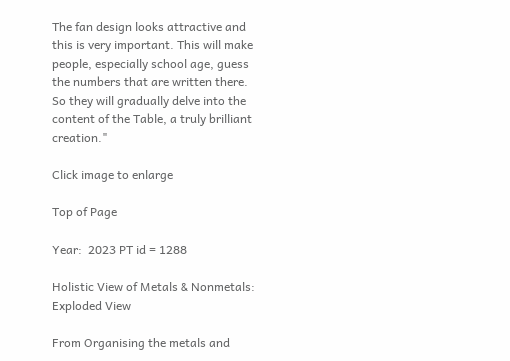The fan design looks attractive and this is very important. This will make people, especially school age, guess the numbers that are written there. So they will gradually delve into the content of the Table, a truly brilliant creation."

Click image to enlarge

Top of Page

Year:  2023 PT id = 1288

Holistic View of Metals & Nonmetals: Exploded View

From Organising the metals and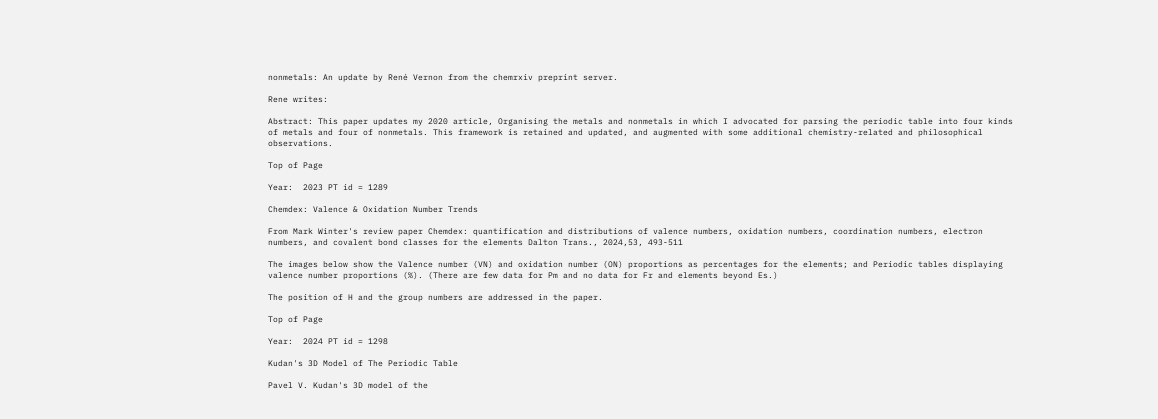nonmetals: An update by René Vernon from the chemrxiv preprint server.

Rene writes:

Abstract: This paper updates my 2020 article, Organising the metals and nonmetals in which I advocated for parsing the periodic table into four kinds of metals and four of nonmetals. This framework is retained and updated, and augmented with some additional chemistry-related and philosophical observations.

Top of Page

Year:  2023 PT id = 1289

Chemdex: Valence & Oxidation Number Trends

From Mark Winter's review paper Chemdex: quantification and distributions of valence numbers, oxidation numbers, coordination numbers, electron numbers, and covalent bond classes for the elements Dalton Trans., 2024,53, 493-511

The images below show the Valence number (VN) and oxidation number (ON) proportions as percentages for the elements; and Periodic tables displaying valence number proportions (%). (There are few data for Pm and no data for Fr and elements beyond Es.)

The position of H and the group numbers are addressed in the paper.

Top of Page

Year:  2024 PT id = 1298

Kudan's 3D Model of The Periodic Table

Pavel V. Kudan's 3D model of the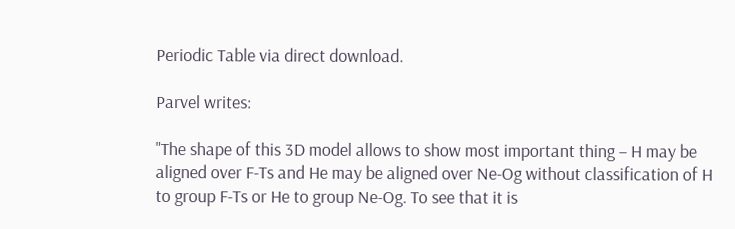Periodic Table via direct download.

Parvel writes:

"The shape of this 3D model allows to show most important thing – H may be aligned over F-Ts and He may be aligned over Ne-Og without classification of H to group F-Ts or He to group Ne-Og. To see that it is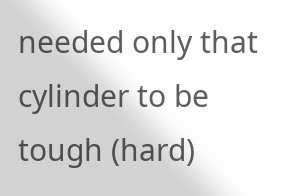needed only that cylinder to be tough (hard)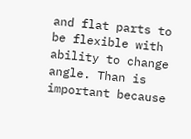and flat parts to be flexible with ability to change angle. Than is important because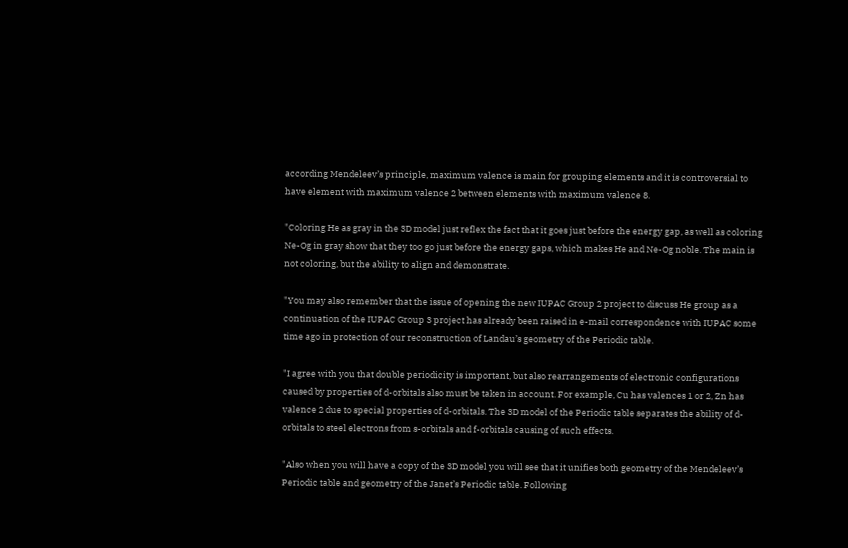according Mendeleev’s principle, maximum valence is main for grouping elements and it is controversial to have element with maximum valence 2 between elements with maximum valence 8.

"Coloring He as gray in the 3D model just reflex the fact that it goes just before the energy gap, as well as coloring Ne-Og in gray show that they too go just before the energy gaps, which makes He and Ne-Og noble. The main is not coloring, but the ability to align and demonstrate.

"You may also remember that the issue of opening the new IUPAC Group 2 project to discuss He group as a continuation of the IUPAC Group 3 project has already been raised in e-mail correspondence with IUPAC some time ago in protection of our reconstruction of Landau’s geometry of the Periodic table.

"I agree with you that double periodicity is important, but also rearrangements of electronic configurations caused by properties of d-orbitals also must be taken in account. For example, Cu has valences 1 or 2, Zn has valence 2 due to special properties of d-orbitals. The 3D model of the Periodic table separates the ability of d-orbitals to steel electrons from s-orbitals and f-orbitals causing of such effects.

"Also when you will have a copy of the 3D model you will see that it unifies both geometry of the Mendeleev’s Periodic table and geometry of the Janet’s Periodic table. Following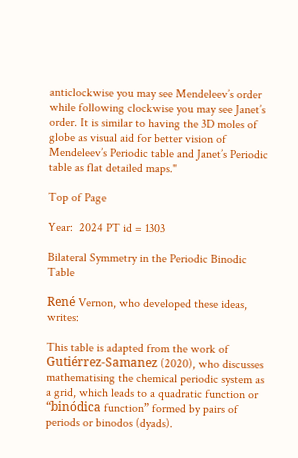anticlockwise you may see Mendeleev’s order while following clockwise you may see Janet’s order. It is similar to having the 3D moles of globe as visual aid for better vision of Mendeleev’s Periodic table and Janet’s Periodic table as flat detailed maps."

Top of Page

Year:  2024 PT id = 1303

Bilateral Symmetry in the Periodic Binodic Table

René Vernon, who developed these ideas, writes:

This table is adapted from the work of Gutiérrez-Samanez (2020), who discusses mathematising the chemical periodic system as a grid, which leads to a quadratic function or “binódica function” formed by pairs of periods or binodos (dyads).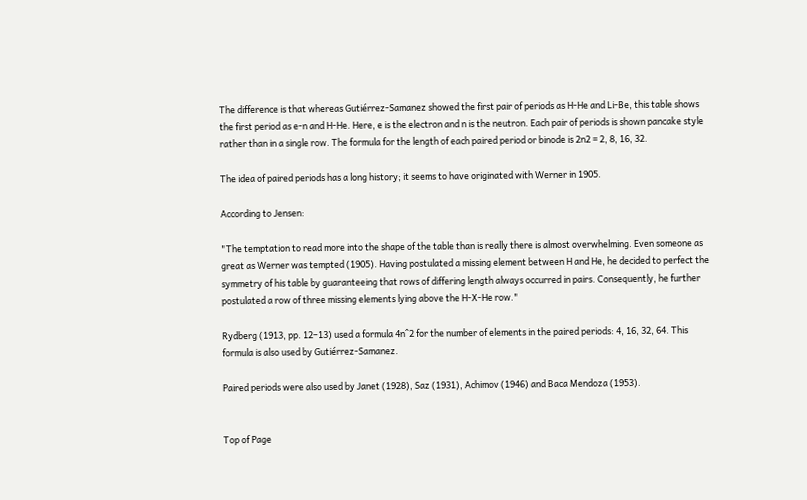The difference is that whereas Gutiérrez-Samanez showed the first pair of periods as H-He and Li-Be, this table shows the first period as e-n and H-He. Here, e is the electron and n is the neutron. Each pair of periods is shown pancake style rather than in a single row. The formula for the length of each paired period or binode is 2n2 = 2, 8, 16, 32.

The idea of paired periods has a long history; it seems to have originated with Werner in 1905.

According to Jensen:

"The temptation to read more into the shape of the table than is really there is almost overwhelming. Even someone as great as Werner was tempted (1905). Having postulated a missing element between H and He, he decided to perfect the symmetry of his table by guaranteeing that rows of differing length always occurred in pairs. Consequently, he further postulated a row of three missing elements lying above the H-X-He row."

Rydberg (1913, pp. 12–13) used a formula 4n^2 for the number of elements in the paired periods: 4, 16, 32, 64. This formula is also used by Gutiérrez-Samanez.

Paired periods were also used by Janet (1928), Saz (1931), Achimov (1946) and Baca Mendoza (1953).


Top of Page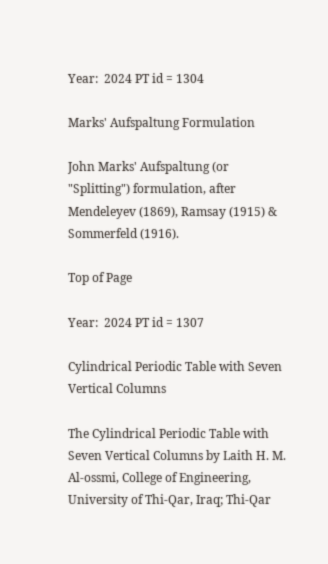Year:  2024 PT id = 1304

Marks' Aufspaltung Formulation

John Marks' Aufspaltung (or "Splitting") formulation, after Mendeleyev (1869), Ramsay (1915) & Sommerfeld (1916).

Top of Page

Year:  2024 PT id = 1307

Cylindrical Periodic Table with Seven Vertical Columns

The Cylindrical Periodic Table with Seven Vertical Columns by Laith H. M. Al-ossmi, College of Engineering, University of Thi-Qar, Iraq; Thi-Qar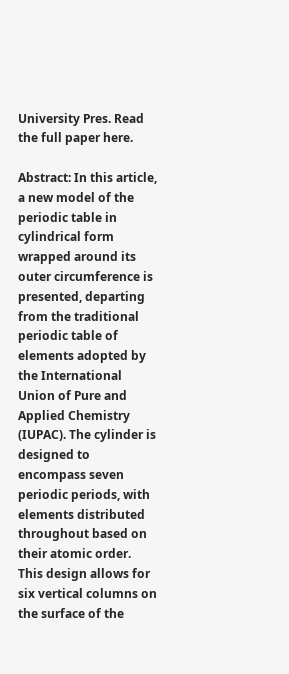University Pres. Read the full paper here.

Abstract: In this article, a new model of the periodic table in cylindrical form wrapped around its outer circumference is presented, departing from the traditional periodic table of elements adopted by the International Union of Pure and Applied Chemistry (IUPAC). The cylinder is designed to encompass seven periodic periods, with elements distributed throughout based on their atomic order. This design allows for six vertical columns on the surface of the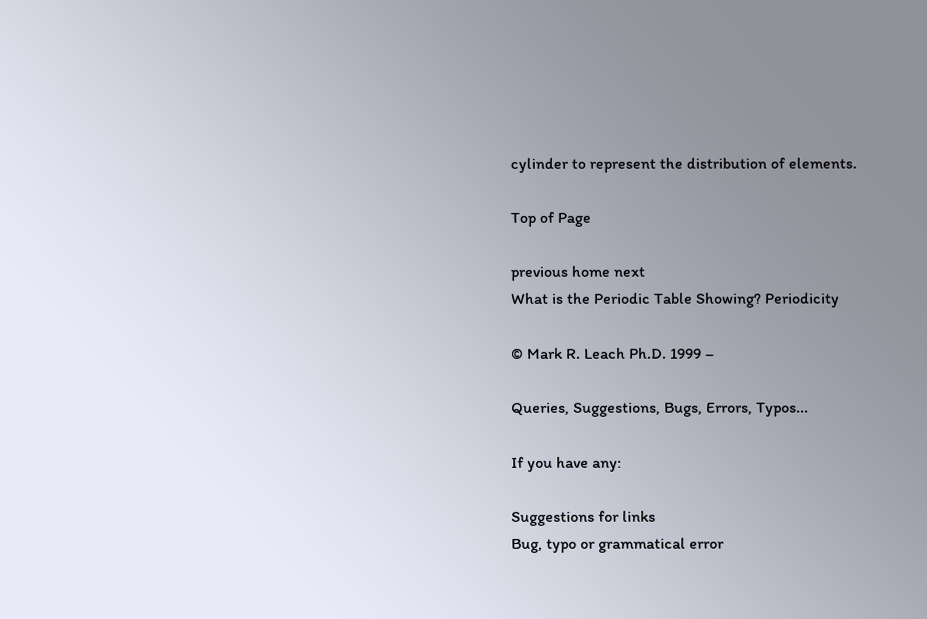cylinder to represent the distribution of elements.

Top of Page

previous home next
What is the Periodic Table Showing? Periodicity

© Mark R. Leach Ph.D. 1999 –

Queries, Suggestions, Bugs, Errors, Typos...

If you have any:

Suggestions for links
Bug, typo or grammatical error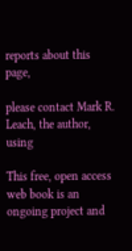reports about this page,

please contact Mark R. Leach, the author, using

This free, open access web book is an ongoing project and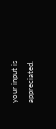your input is appreciated.